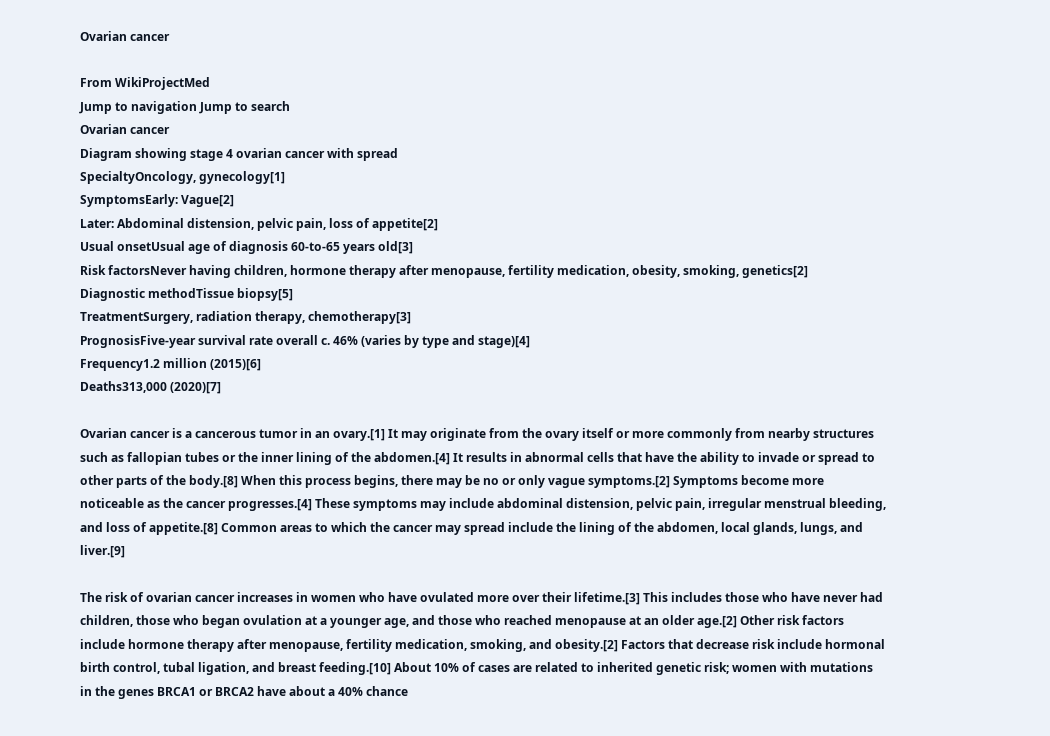Ovarian cancer

From WikiProjectMed
Jump to navigation Jump to search
Ovarian cancer
Diagram showing stage 4 ovarian cancer with spread
SpecialtyOncology, gynecology[1]
SymptomsEarly: Vague[2]
Later: Abdominal distension, pelvic pain, loss of appetite[2]
Usual onsetUsual age of diagnosis 60-to-65 years old[3]
Risk factorsNever having children, hormone therapy after menopause, fertility medication, obesity, smoking, genetics[2]
Diagnostic methodTissue biopsy[5]
TreatmentSurgery, radiation therapy, chemotherapy[3]
PrognosisFive-year survival rate overall c. 46% (varies by type and stage)[4]
Frequency1.2 million (2015)[6]
Deaths313,000 (2020)[7]

Ovarian cancer is a cancerous tumor in an ovary.[1] It may originate from the ovary itself or more commonly from nearby structures such as fallopian tubes or the inner lining of the abdomen.[4] It results in abnormal cells that have the ability to invade or spread to other parts of the body.[8] When this process begins, there may be no or only vague symptoms.[2] Symptoms become more noticeable as the cancer progresses.[4] These symptoms may include abdominal distension, pelvic pain, irregular menstrual bleeding, and loss of appetite.[8] Common areas to which the cancer may spread include the lining of the abdomen, local glands, lungs, and liver.[9]

The risk of ovarian cancer increases in women who have ovulated more over their lifetime.[3] This includes those who have never had children, those who began ovulation at a younger age, and those who reached menopause at an older age.[2] Other risk factors include hormone therapy after menopause, fertility medication, smoking, and obesity.[2] Factors that decrease risk include hormonal birth control, tubal ligation, and breast feeding.[10] About 10% of cases are related to inherited genetic risk; women with mutations in the genes BRCA1 or BRCA2 have about a 40% chance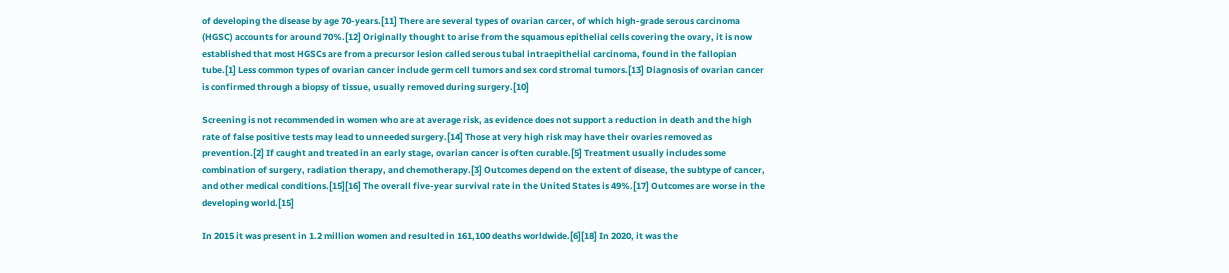of developing the disease by age 70-years.[11] There are several types of ovarian carcer, of which high-grade serous carcinoma (HGSC) accounts for around 70%.[12] Originally thought to arise from the squamous epithelial cells covering the ovary, it is now established that most HGSCs are from a precursor lesion called serous tubal intraepithelial carcinoma, found in the fallopian tube.[1] Less common types of ovarian cancer include germ cell tumors and sex cord stromal tumors.[13] Diagnosis of ovarian cancer is confirmed through a biopsy of tissue, usually removed during surgery.[10]

Screening is not recommended in women who are at average risk, as evidence does not support a reduction in death and the high rate of false positive tests may lead to unneeded surgery.[14] Those at very high risk may have their ovaries removed as prevention.[2] If caught and treated in an early stage, ovarian cancer is often curable.[5] Treatment usually includes some combination of surgery, radiation therapy, and chemotherapy.[3] Outcomes depend on the extent of disease, the subtype of cancer, and other medical conditions.[15][16] The overall five-year survival rate in the United States is 49%.[17] Outcomes are worse in the developing world.[15]

In 2015 it was present in 1.2 million women and resulted in 161,100 deaths worldwide.[6][18] In 2020, it was the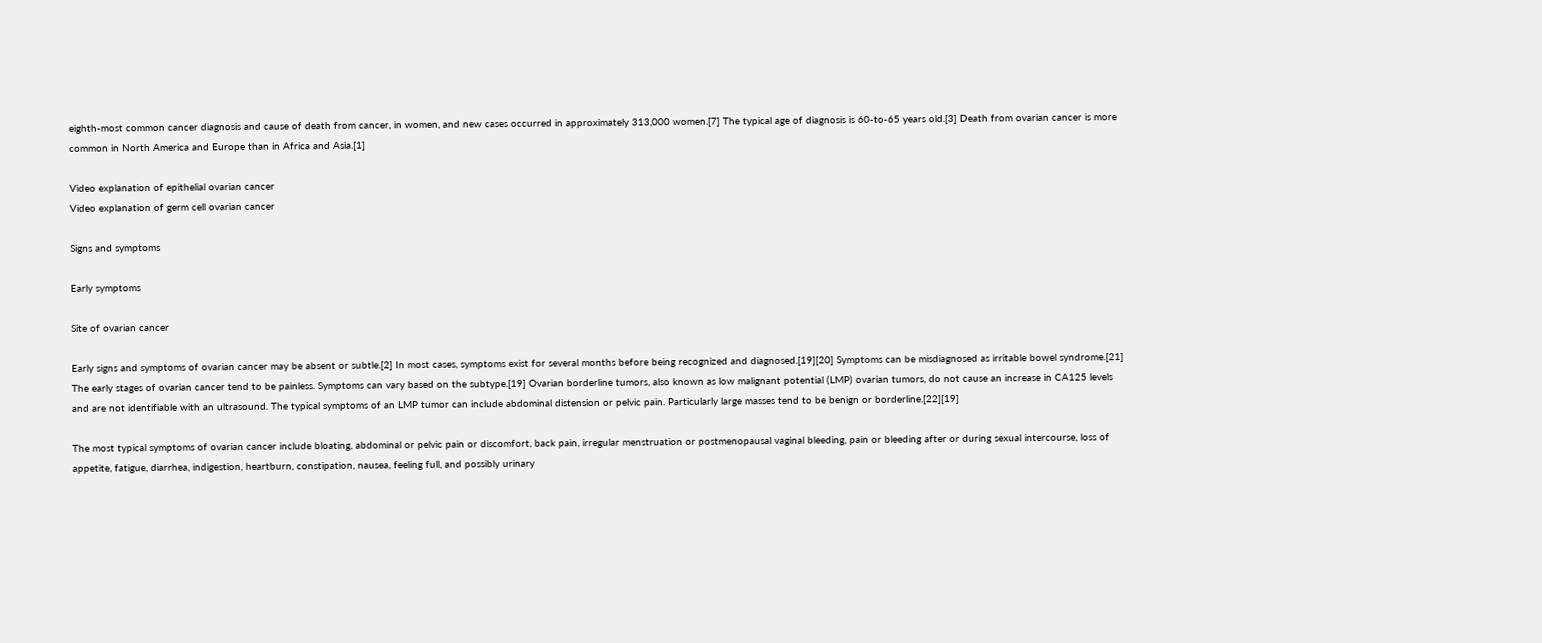eighth-most common cancer diagnosis and cause of death from cancer, in women, and new cases occurred in approximately 313,000 women.[7] The typical age of diagnosis is 60-to-65 years old.[3] Death from ovarian cancer is more common in North America and Europe than in Africa and Asia.[1]

Video explanation of epithelial ovarian cancer
Video explanation of germ cell ovarian cancer

Signs and symptoms

Early symptoms

Site of ovarian cancer

Early signs and symptoms of ovarian cancer may be absent or subtle.[2] In most cases, symptoms exist for several months before being recognized and diagnosed.[19][20] Symptoms can be misdiagnosed as irritable bowel syndrome.[21] The early stages of ovarian cancer tend to be painless. Symptoms can vary based on the subtype.[19] Ovarian borderline tumors, also known as low malignant potential (LMP) ovarian tumors, do not cause an increase in CA125 levels and are not identifiable with an ultrasound. The typical symptoms of an LMP tumor can include abdominal distension or pelvic pain. Particularly large masses tend to be benign or borderline.[22][19]

The most typical symptoms of ovarian cancer include bloating, abdominal or pelvic pain or discomfort, back pain, irregular menstruation or postmenopausal vaginal bleeding, pain or bleeding after or during sexual intercourse, loss of appetite, fatigue, diarrhea, indigestion, heartburn, constipation, nausea, feeling full, and possibly urinary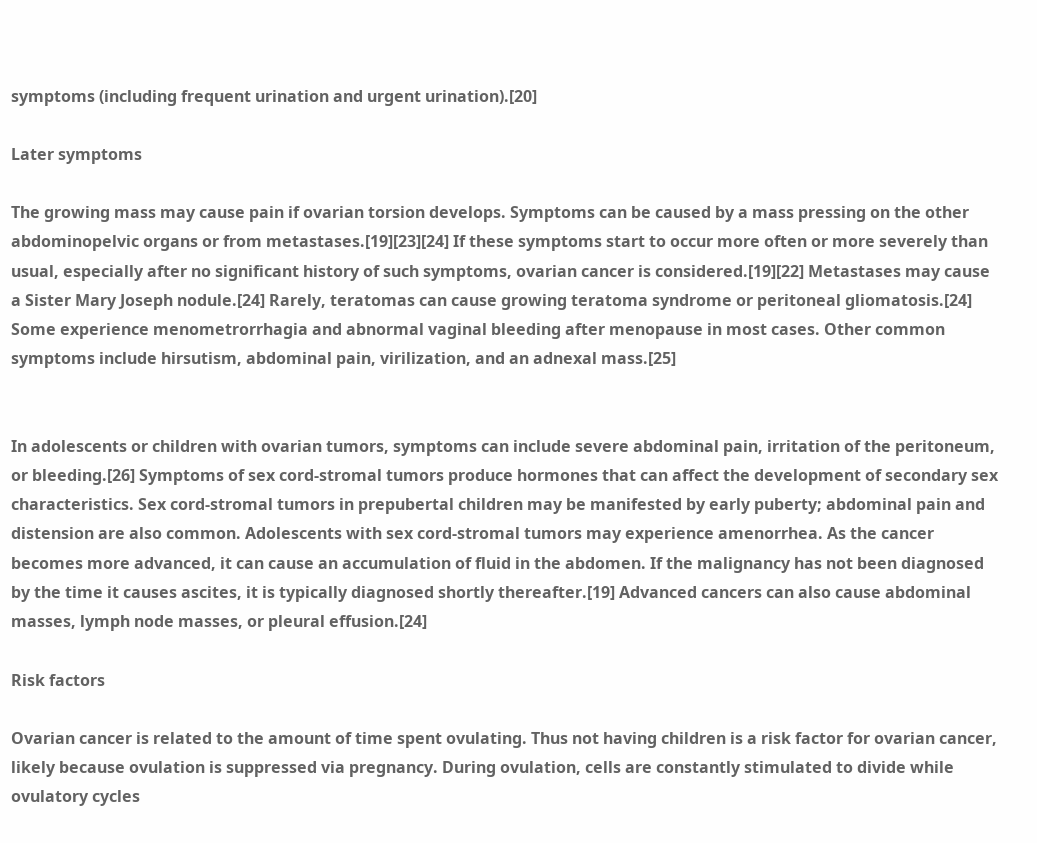symptoms (including frequent urination and urgent urination).[20]

Later symptoms

The growing mass may cause pain if ovarian torsion develops. Symptoms can be caused by a mass pressing on the other abdominopelvic organs or from metastases.[19][23][24] If these symptoms start to occur more often or more severely than usual, especially after no significant history of such symptoms, ovarian cancer is considered.[19][22] Metastases may cause a Sister Mary Joseph nodule.[24] Rarely, teratomas can cause growing teratoma syndrome or peritoneal gliomatosis.[24] Some experience menometrorrhagia and abnormal vaginal bleeding after menopause in most cases. Other common symptoms include hirsutism, abdominal pain, virilization, and an adnexal mass.[25]


In adolescents or children with ovarian tumors, symptoms can include severe abdominal pain, irritation of the peritoneum, or bleeding.[26] Symptoms of sex cord-stromal tumors produce hormones that can affect the development of secondary sex characteristics. Sex cord-stromal tumors in prepubertal children may be manifested by early puberty; abdominal pain and distension are also common. Adolescents with sex cord-stromal tumors may experience amenorrhea. As the cancer becomes more advanced, it can cause an accumulation of fluid in the abdomen. If the malignancy has not been diagnosed by the time it causes ascites, it is typically diagnosed shortly thereafter.[19] Advanced cancers can also cause abdominal masses, lymph node masses, or pleural effusion.[24]

Risk factors

Ovarian cancer is related to the amount of time spent ovulating. Thus not having children is a risk factor for ovarian cancer, likely because ovulation is suppressed via pregnancy. During ovulation, cells are constantly stimulated to divide while ovulatory cycles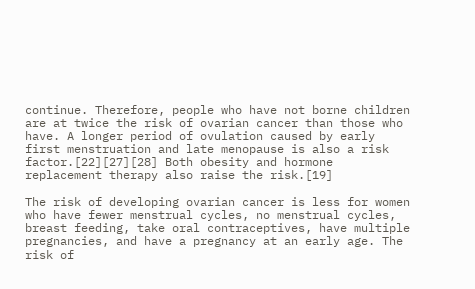continue. Therefore, people who have not borne children are at twice the risk of ovarian cancer than those who have. A longer period of ovulation caused by early first menstruation and late menopause is also a risk factor.[22][27][28] Both obesity and hormone replacement therapy also raise the risk.[19]

The risk of developing ovarian cancer is less for women who have fewer menstrual cycles, no menstrual cycles, breast feeding, take oral contraceptives, have multiple pregnancies, and have a pregnancy at an early age. The risk of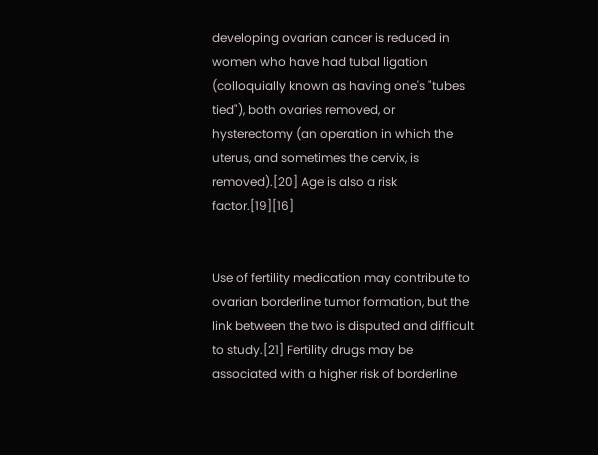developing ovarian cancer is reduced in women who have had tubal ligation (colloquially known as having one's "tubes tied"), both ovaries removed, or hysterectomy (an operation in which the uterus, and sometimes the cervix, is removed).[20] Age is also a risk factor.[19][16]


Use of fertility medication may contribute to ovarian borderline tumor formation, but the link between the two is disputed and difficult to study.[21] Fertility drugs may be associated with a higher risk of borderline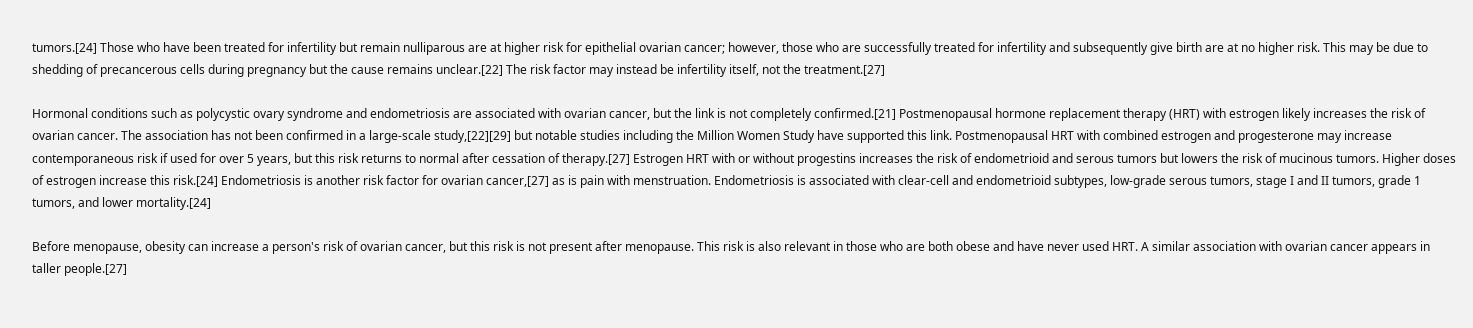tumors.[24] Those who have been treated for infertility but remain nulliparous are at higher risk for epithelial ovarian cancer; however, those who are successfully treated for infertility and subsequently give birth are at no higher risk. This may be due to shedding of precancerous cells during pregnancy but the cause remains unclear.[22] The risk factor may instead be infertility itself, not the treatment.[27]

Hormonal conditions such as polycystic ovary syndrome and endometriosis are associated with ovarian cancer, but the link is not completely confirmed.[21] Postmenopausal hormone replacement therapy (HRT) with estrogen likely increases the risk of ovarian cancer. The association has not been confirmed in a large-scale study,[22][29] but notable studies including the Million Women Study have supported this link. Postmenopausal HRT with combined estrogen and progesterone may increase contemporaneous risk if used for over 5 years, but this risk returns to normal after cessation of therapy.[27] Estrogen HRT with or without progestins increases the risk of endometrioid and serous tumors but lowers the risk of mucinous tumors. Higher doses of estrogen increase this risk.[24] Endometriosis is another risk factor for ovarian cancer,[27] as is pain with menstruation. Endometriosis is associated with clear-cell and endometrioid subtypes, low-grade serous tumors, stage I and II tumors, grade 1 tumors, and lower mortality.[24]

Before menopause, obesity can increase a person's risk of ovarian cancer, but this risk is not present after menopause. This risk is also relevant in those who are both obese and have never used HRT. A similar association with ovarian cancer appears in taller people.[27]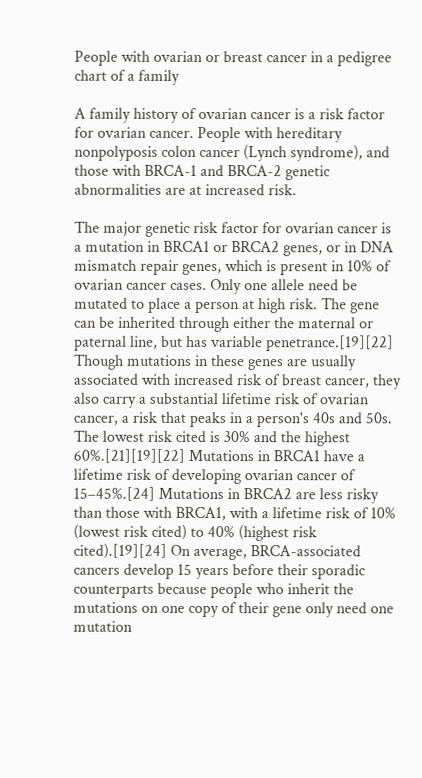People with ovarian or breast cancer in a pedigree chart of a family

A family history of ovarian cancer is a risk factor for ovarian cancer. People with hereditary nonpolyposis colon cancer (Lynch syndrome), and those with BRCA-1 and BRCA-2 genetic abnormalities are at increased risk.

The major genetic risk factor for ovarian cancer is a mutation in BRCA1 or BRCA2 genes, or in DNA mismatch repair genes, which is present in 10% of ovarian cancer cases. Only one allele need be mutated to place a person at high risk. The gene can be inherited through either the maternal or paternal line, but has variable penetrance.[19][22] Though mutations in these genes are usually associated with increased risk of breast cancer, they also carry a substantial lifetime risk of ovarian cancer, a risk that peaks in a person's 40s and 50s. The lowest risk cited is 30% and the highest 60%.[21][19][22] Mutations in BRCA1 have a lifetime risk of developing ovarian cancer of 15–45%.[24] Mutations in BRCA2 are less risky than those with BRCA1, with a lifetime risk of 10% (lowest risk cited) to 40% (highest risk cited).[19][24] On average, BRCA-associated cancers develop 15 years before their sporadic counterparts because people who inherit the mutations on one copy of their gene only need one mutation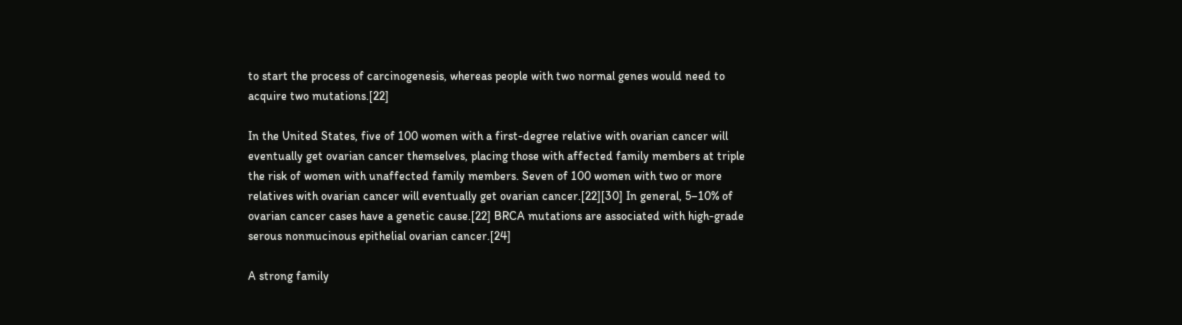to start the process of carcinogenesis, whereas people with two normal genes would need to acquire two mutations.[22]

In the United States, five of 100 women with a first-degree relative with ovarian cancer will eventually get ovarian cancer themselves, placing those with affected family members at triple the risk of women with unaffected family members. Seven of 100 women with two or more relatives with ovarian cancer will eventually get ovarian cancer.[22][30] In general, 5–10% of ovarian cancer cases have a genetic cause.[22] BRCA mutations are associated with high-grade serous nonmucinous epithelial ovarian cancer.[24]

A strong family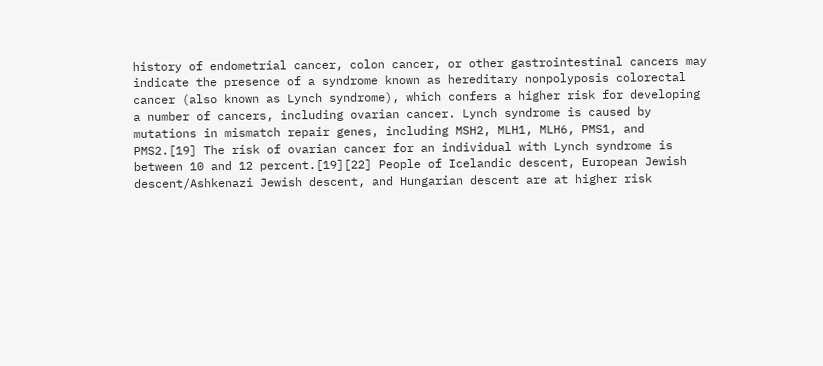history of endometrial cancer, colon cancer, or other gastrointestinal cancers may indicate the presence of a syndrome known as hereditary nonpolyposis colorectal cancer (also known as Lynch syndrome), which confers a higher risk for developing a number of cancers, including ovarian cancer. Lynch syndrome is caused by mutations in mismatch repair genes, including MSH2, MLH1, MLH6, PMS1, and PMS2.[19] The risk of ovarian cancer for an individual with Lynch syndrome is between 10 and 12 percent.[19][22] People of Icelandic descent, European Jewish descent/Ashkenazi Jewish descent, and Hungarian descent are at higher risk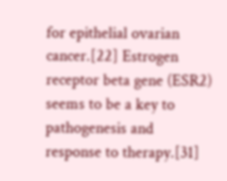for epithelial ovarian cancer.[22] Estrogen receptor beta gene (ESR2) seems to be a key to pathogenesis and response to therapy.[31]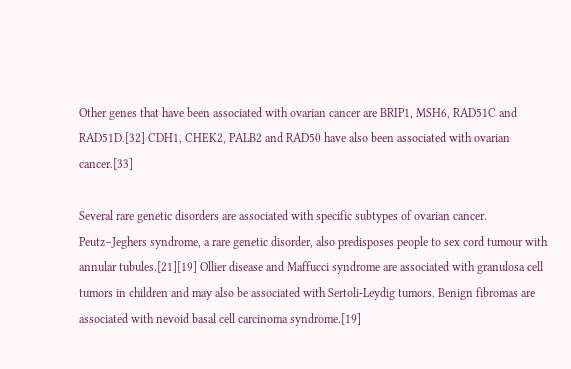Other genes that have been associated with ovarian cancer are BRIP1, MSH6, RAD51C and RAD51D.[32] CDH1, CHEK2, PALB2 and RAD50 have also been associated with ovarian cancer.[33]

Several rare genetic disorders are associated with specific subtypes of ovarian cancer. Peutz–Jeghers syndrome, a rare genetic disorder, also predisposes people to sex cord tumour with annular tubules.[21][19] Ollier disease and Maffucci syndrome are associated with granulosa cell tumors in children and may also be associated with Sertoli-Leydig tumors. Benign fibromas are associated with nevoid basal cell carcinoma syndrome.[19]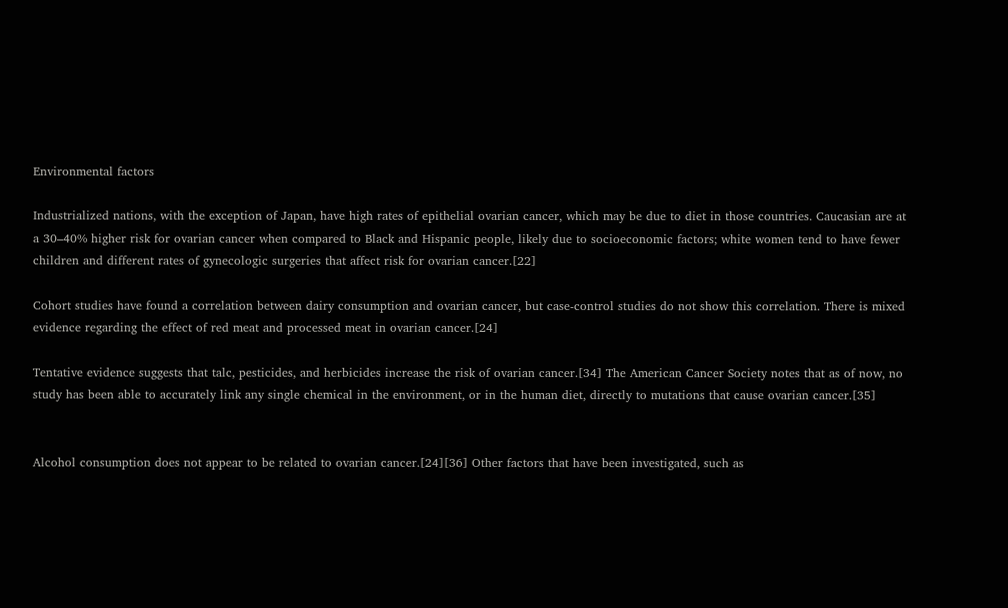Environmental factors

Industrialized nations, with the exception of Japan, have high rates of epithelial ovarian cancer, which may be due to diet in those countries. Caucasian are at a 30–40% higher risk for ovarian cancer when compared to Black and Hispanic people, likely due to socioeconomic factors; white women tend to have fewer children and different rates of gynecologic surgeries that affect risk for ovarian cancer.[22]

Cohort studies have found a correlation between dairy consumption and ovarian cancer, but case-control studies do not show this correlation. There is mixed evidence regarding the effect of red meat and processed meat in ovarian cancer.[24]

Tentative evidence suggests that talc, pesticides, and herbicides increase the risk of ovarian cancer.[34] The American Cancer Society notes that as of now, no study has been able to accurately link any single chemical in the environment, or in the human diet, directly to mutations that cause ovarian cancer.[35]


Alcohol consumption does not appear to be related to ovarian cancer.[24][36] Other factors that have been investigated, such as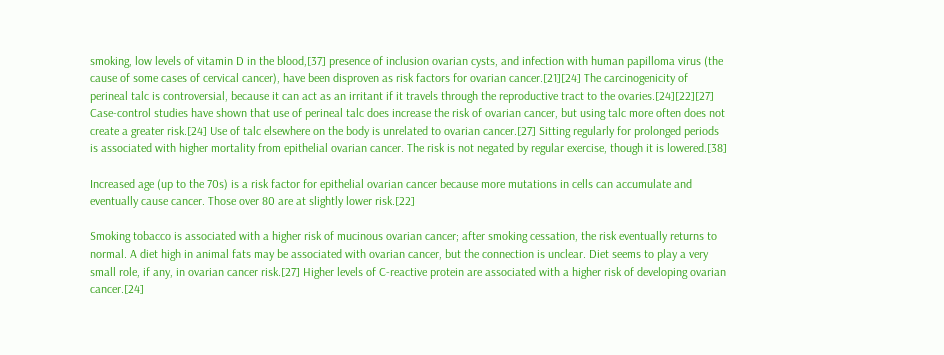smoking, low levels of vitamin D in the blood,[37] presence of inclusion ovarian cysts, and infection with human papilloma virus (the cause of some cases of cervical cancer), have been disproven as risk factors for ovarian cancer.[21][24] The carcinogenicity of perineal talc is controversial, because it can act as an irritant if it travels through the reproductive tract to the ovaries.[24][22][27] Case-control studies have shown that use of perineal talc does increase the risk of ovarian cancer, but using talc more often does not create a greater risk.[24] Use of talc elsewhere on the body is unrelated to ovarian cancer.[27] Sitting regularly for prolonged periods is associated with higher mortality from epithelial ovarian cancer. The risk is not negated by regular exercise, though it is lowered.[38]

Increased age (up to the 70s) is a risk factor for epithelial ovarian cancer because more mutations in cells can accumulate and eventually cause cancer. Those over 80 are at slightly lower risk.[22]

Smoking tobacco is associated with a higher risk of mucinous ovarian cancer; after smoking cessation, the risk eventually returns to normal. A diet high in animal fats may be associated with ovarian cancer, but the connection is unclear. Diet seems to play a very small role, if any, in ovarian cancer risk.[27] Higher levels of C-reactive protein are associated with a higher risk of developing ovarian cancer.[24]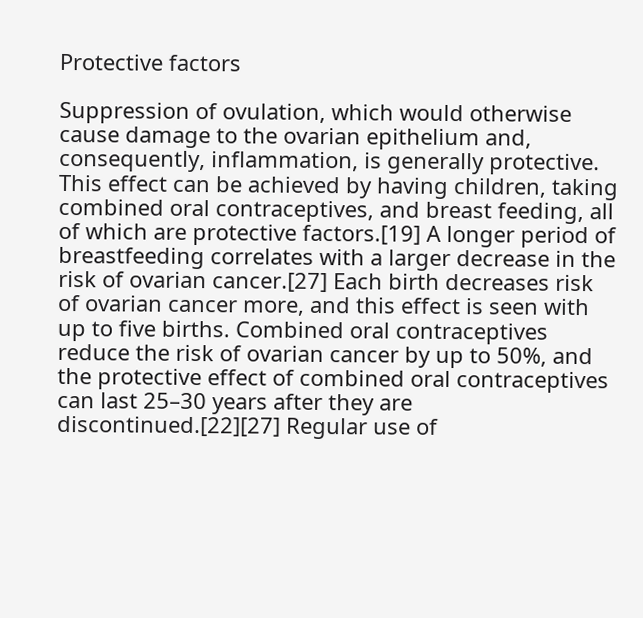Protective factors

Suppression of ovulation, which would otherwise cause damage to the ovarian epithelium and, consequently, inflammation, is generally protective. This effect can be achieved by having children, taking combined oral contraceptives, and breast feeding, all of which are protective factors.[19] A longer period of breastfeeding correlates with a larger decrease in the risk of ovarian cancer.[27] Each birth decreases risk of ovarian cancer more, and this effect is seen with up to five births. Combined oral contraceptives reduce the risk of ovarian cancer by up to 50%, and the protective effect of combined oral contraceptives can last 25–30 years after they are discontinued.[22][27] Regular use of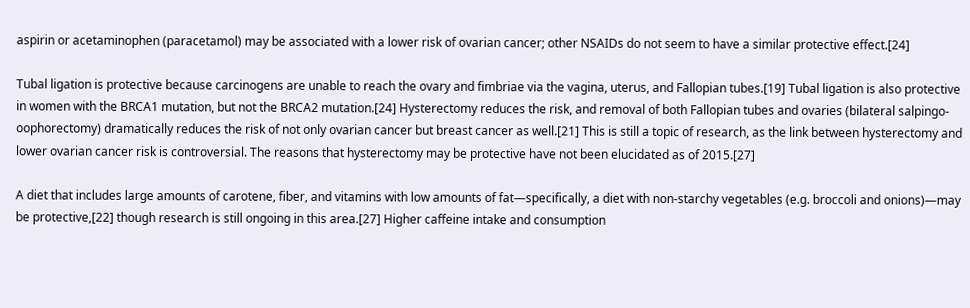aspirin or acetaminophen (paracetamol) may be associated with a lower risk of ovarian cancer; other NSAIDs do not seem to have a similar protective effect.[24]

Tubal ligation is protective because carcinogens are unable to reach the ovary and fimbriae via the vagina, uterus, and Fallopian tubes.[19] Tubal ligation is also protective in women with the BRCA1 mutation, but not the BRCA2 mutation.[24] Hysterectomy reduces the risk, and removal of both Fallopian tubes and ovaries (bilateral salpingo-oophorectomy) dramatically reduces the risk of not only ovarian cancer but breast cancer as well.[21] This is still a topic of research, as the link between hysterectomy and lower ovarian cancer risk is controversial. The reasons that hysterectomy may be protective have not been elucidated as of 2015.[27]

A diet that includes large amounts of carotene, fiber, and vitamins with low amounts of fat—specifically, a diet with non-starchy vegetables (e.g. broccoli and onions)—may be protective,[22] though research is still ongoing in this area.[27] Higher caffeine intake and consumption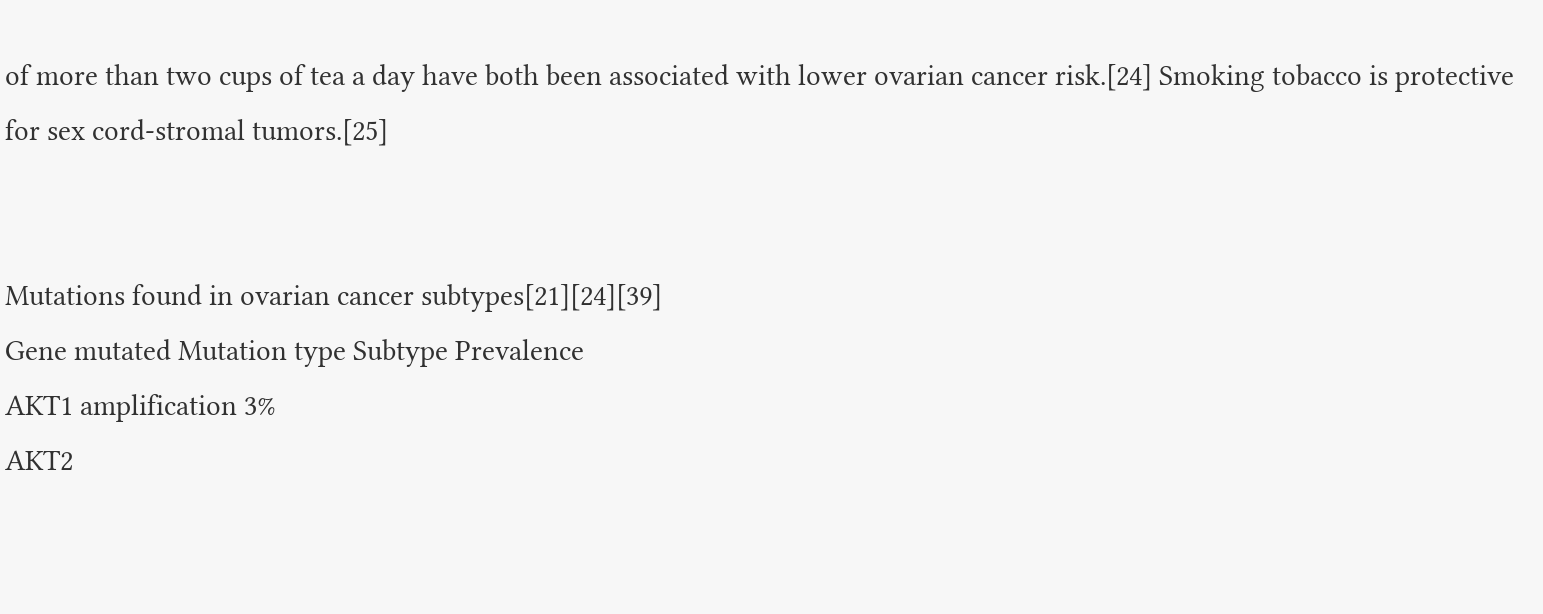of more than two cups of tea a day have both been associated with lower ovarian cancer risk.[24] Smoking tobacco is protective for sex cord-stromal tumors.[25]


Mutations found in ovarian cancer subtypes[21][24][39]
Gene mutated Mutation type Subtype Prevalence
AKT1 amplification 3%
AKT2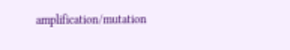amplification/mutation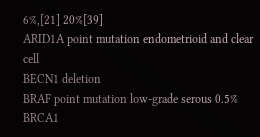6%,[21] 20%[39]
ARID1A point mutation endometrioid and clear cell
BECN1 deletion
BRAF point mutation low-grade serous 0.5%
BRCA1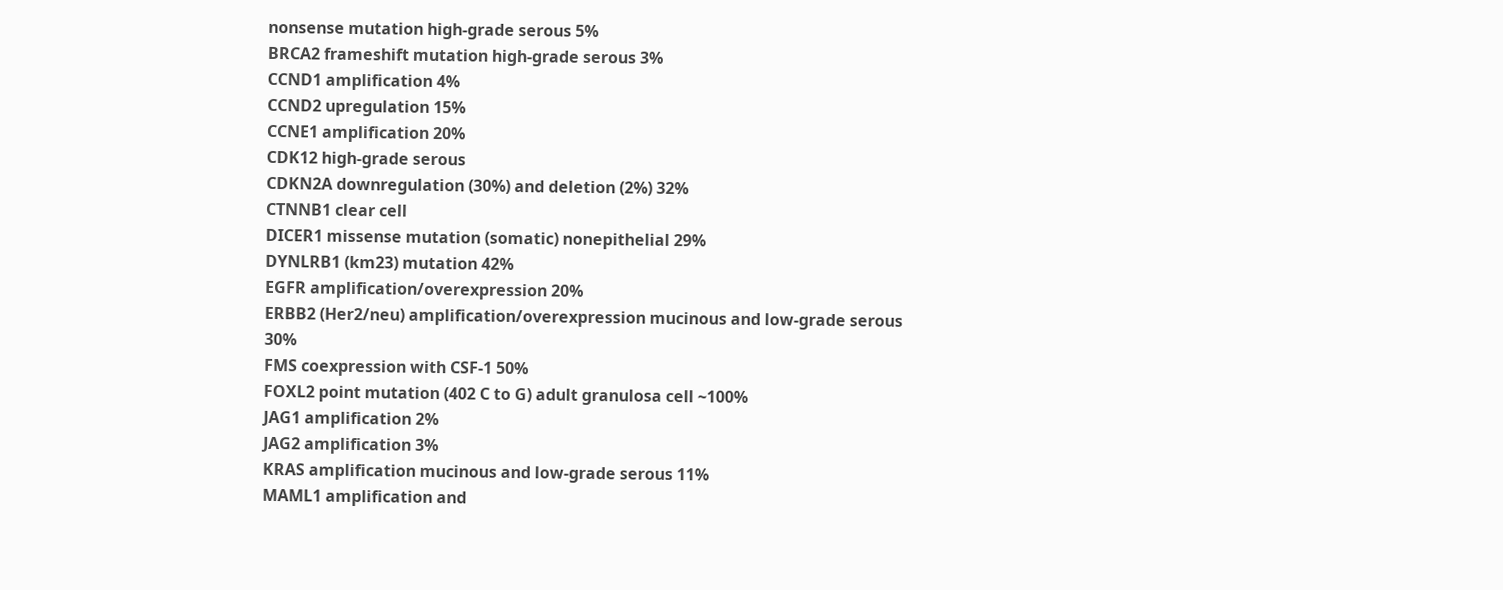nonsense mutation high-grade serous 5%
BRCA2 frameshift mutation high-grade serous 3%
CCND1 amplification 4%
CCND2 upregulation 15%
CCNE1 amplification 20%
CDK12 high-grade serous
CDKN2A downregulation (30%) and deletion (2%) 32%
CTNNB1 clear cell
DICER1 missense mutation (somatic) nonepithelial 29%
DYNLRB1 (km23) mutation 42%
EGFR amplification/overexpression 20%
ERBB2 (Her2/neu) amplification/overexpression mucinous and low-grade serous 30%
FMS coexpression with CSF-1 50%
FOXL2 point mutation (402 C to G) adult granulosa cell ~100%
JAG1 amplification 2%
JAG2 amplification 3%
KRAS amplification mucinous and low-grade serous 11%
MAML1 amplification and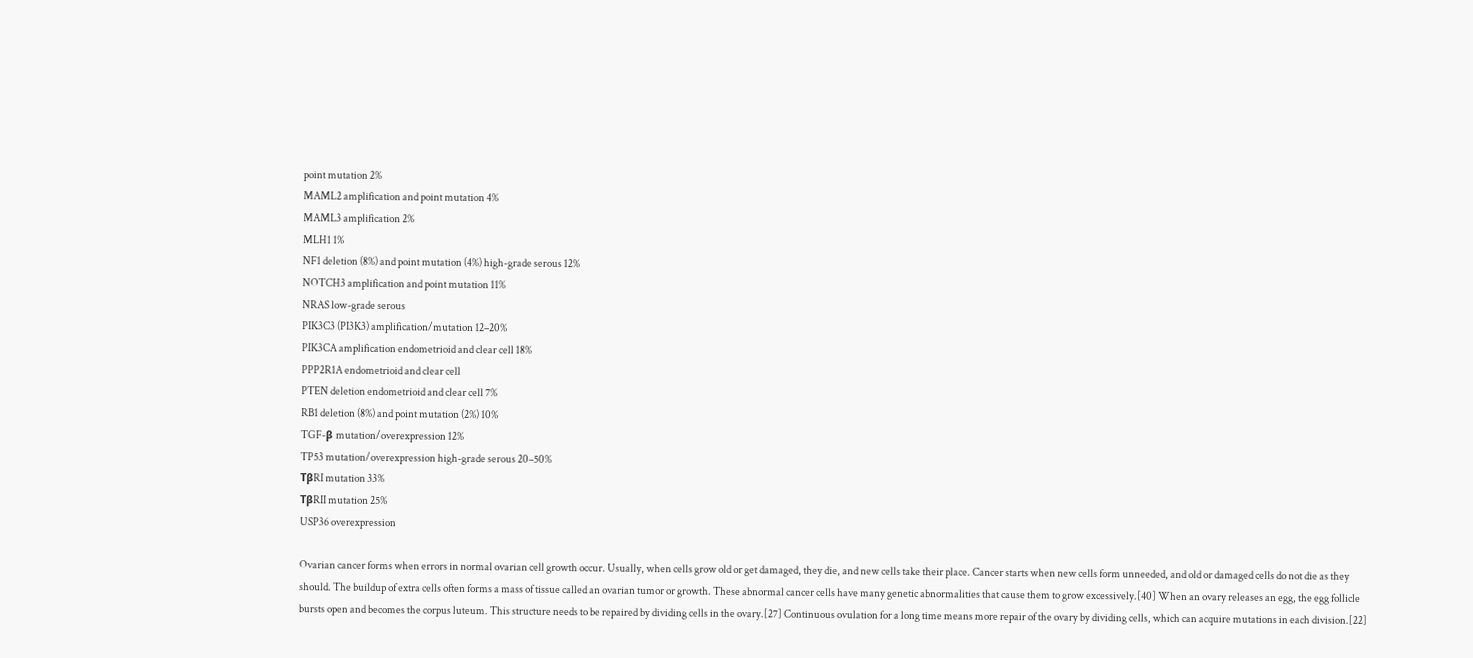point mutation 2%
MAML2 amplification and point mutation 4%
MAML3 amplification 2%
MLH1 1%
NF1 deletion (8%) and point mutation (4%) high-grade serous 12%
NOTCH3 amplification and point mutation 11%
NRAS low-grade serous
PIK3C3 (PI3K3) amplification/mutation 12–20%
PIK3CA amplification endometrioid and clear cell 18%
PPP2R1A endometrioid and clear cell
PTEN deletion endometrioid and clear cell 7%
RB1 deletion (8%) and point mutation (2%) 10%
TGF-β mutation/overexpression 12%
TP53 mutation/overexpression high-grade serous 20–50%
TβRI mutation 33%
TβRII mutation 25%
USP36 overexpression

Ovarian cancer forms when errors in normal ovarian cell growth occur. Usually, when cells grow old or get damaged, they die, and new cells take their place. Cancer starts when new cells form unneeded, and old or damaged cells do not die as they should. The buildup of extra cells often forms a mass of tissue called an ovarian tumor or growth. These abnormal cancer cells have many genetic abnormalities that cause them to grow excessively.[40] When an ovary releases an egg, the egg follicle bursts open and becomes the corpus luteum. This structure needs to be repaired by dividing cells in the ovary.[27] Continuous ovulation for a long time means more repair of the ovary by dividing cells, which can acquire mutations in each division.[22]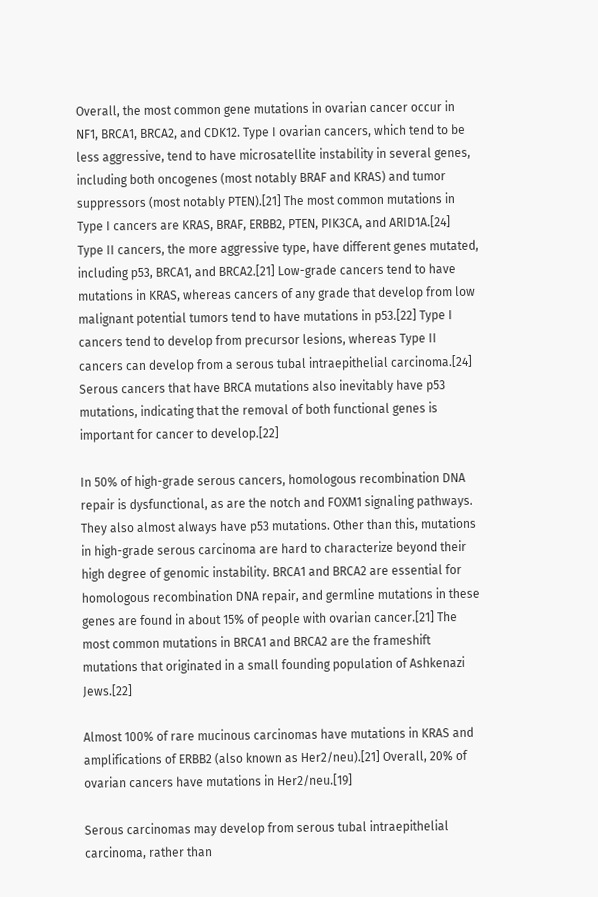Overall, the most common gene mutations in ovarian cancer occur in NF1, BRCA1, BRCA2, and CDK12. Type I ovarian cancers, which tend to be less aggressive, tend to have microsatellite instability in several genes, including both oncogenes (most notably BRAF and KRAS) and tumor suppressors (most notably PTEN).[21] The most common mutations in Type I cancers are KRAS, BRAF, ERBB2, PTEN, PIK3CA, and ARID1A.[24] Type II cancers, the more aggressive type, have different genes mutated, including p53, BRCA1, and BRCA2.[21] Low-grade cancers tend to have mutations in KRAS, whereas cancers of any grade that develop from low malignant potential tumors tend to have mutations in p53.[22] Type I cancers tend to develop from precursor lesions, whereas Type II cancers can develop from a serous tubal intraepithelial carcinoma.[24] Serous cancers that have BRCA mutations also inevitably have p53 mutations, indicating that the removal of both functional genes is important for cancer to develop.[22]

In 50% of high-grade serous cancers, homologous recombination DNA repair is dysfunctional, as are the notch and FOXM1 signaling pathways. They also almost always have p53 mutations. Other than this, mutations in high-grade serous carcinoma are hard to characterize beyond their high degree of genomic instability. BRCA1 and BRCA2 are essential for homologous recombination DNA repair, and germline mutations in these genes are found in about 15% of people with ovarian cancer.[21] The most common mutations in BRCA1 and BRCA2 are the frameshift mutations that originated in a small founding population of Ashkenazi Jews.[22]

Almost 100% of rare mucinous carcinomas have mutations in KRAS and amplifications of ERBB2 (also known as Her2/neu).[21] Overall, 20% of ovarian cancers have mutations in Her2/neu.[19]

Serous carcinomas may develop from serous tubal intraepithelial carcinoma, rather than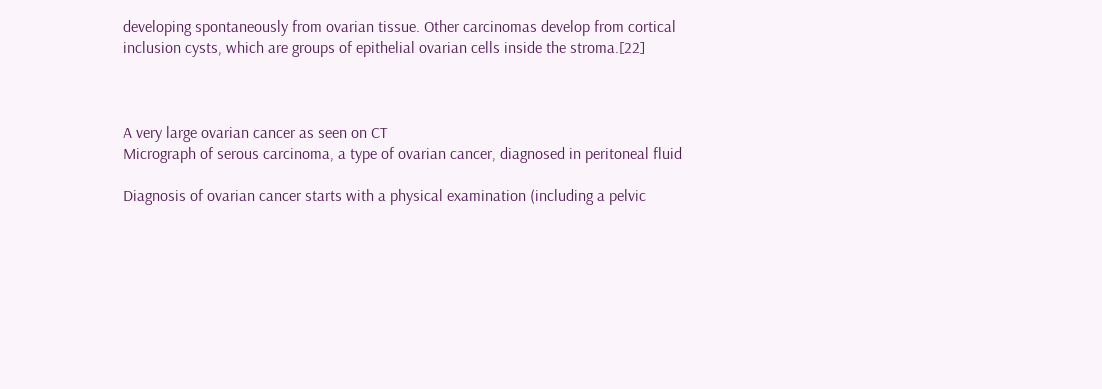developing spontaneously from ovarian tissue. Other carcinomas develop from cortical inclusion cysts, which are groups of epithelial ovarian cells inside the stroma.[22]



A very large ovarian cancer as seen on CT
Micrograph of serous carcinoma, a type of ovarian cancer, diagnosed in peritoneal fluid

Diagnosis of ovarian cancer starts with a physical examination (including a pelvic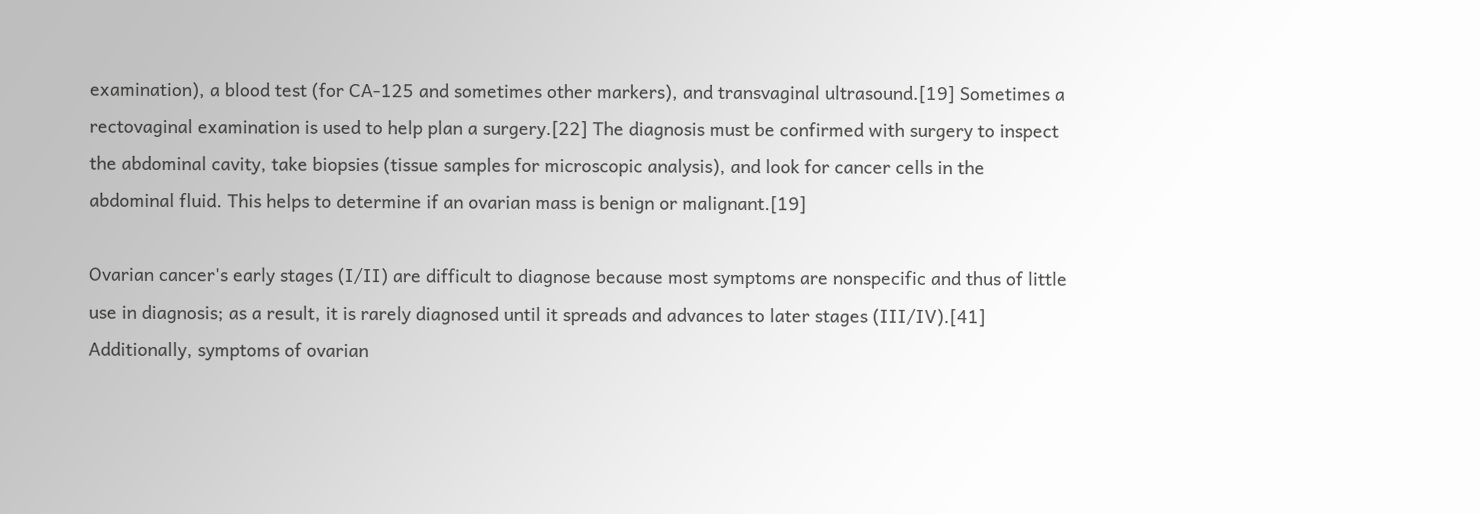examination), a blood test (for CA-125 and sometimes other markers), and transvaginal ultrasound.[19] Sometimes a rectovaginal examination is used to help plan a surgery.[22] The diagnosis must be confirmed with surgery to inspect the abdominal cavity, take biopsies (tissue samples for microscopic analysis), and look for cancer cells in the abdominal fluid. This helps to determine if an ovarian mass is benign or malignant.[19]

Ovarian cancer's early stages (I/II) are difficult to diagnose because most symptoms are nonspecific and thus of little use in diagnosis; as a result, it is rarely diagnosed until it spreads and advances to later stages (III/IV).[41] Additionally, symptoms of ovarian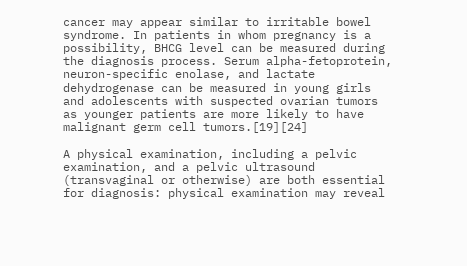cancer may appear similar to irritable bowel syndrome. In patients in whom pregnancy is a possibility, BHCG level can be measured during the diagnosis process. Serum alpha-fetoprotein, neuron-specific enolase, and lactate dehydrogenase can be measured in young girls and adolescents with suspected ovarian tumors as younger patients are more likely to have malignant germ cell tumors.[19][24]

A physical examination, including a pelvic examination, and a pelvic ultrasound (transvaginal or otherwise) are both essential for diagnosis: physical examination may reveal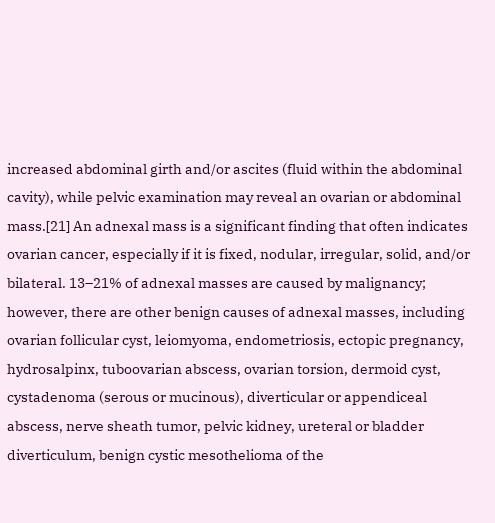increased abdominal girth and/or ascites (fluid within the abdominal cavity), while pelvic examination may reveal an ovarian or abdominal mass.[21] An adnexal mass is a significant finding that often indicates ovarian cancer, especially if it is fixed, nodular, irregular, solid, and/or bilateral. 13–21% of adnexal masses are caused by malignancy; however, there are other benign causes of adnexal masses, including ovarian follicular cyst, leiomyoma, endometriosis, ectopic pregnancy, hydrosalpinx, tuboovarian abscess, ovarian torsion, dermoid cyst, cystadenoma (serous or mucinous), diverticular or appendiceal abscess, nerve sheath tumor, pelvic kidney, ureteral or bladder diverticulum, benign cystic mesothelioma of the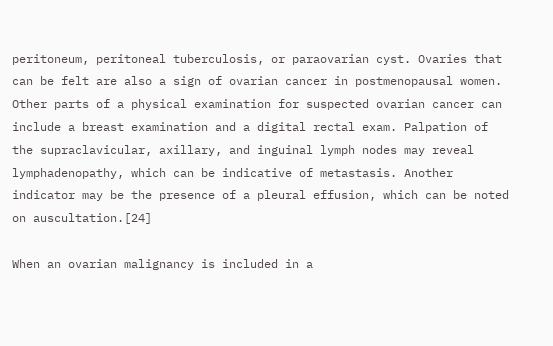peritoneum, peritoneal tuberculosis, or paraovarian cyst. Ovaries that can be felt are also a sign of ovarian cancer in postmenopausal women. Other parts of a physical examination for suspected ovarian cancer can include a breast examination and a digital rectal exam. Palpation of the supraclavicular, axillary, and inguinal lymph nodes may reveal lymphadenopathy, which can be indicative of metastasis. Another indicator may be the presence of a pleural effusion, which can be noted on auscultation.[24]

When an ovarian malignancy is included in a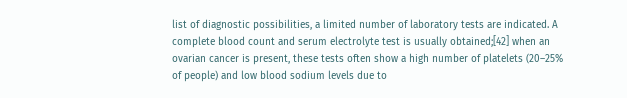list of diagnostic possibilities, a limited number of laboratory tests are indicated. A complete blood count and serum electrolyte test is usually obtained;[42] when an ovarian cancer is present, these tests often show a high number of platelets (20–25% of people) and low blood sodium levels due to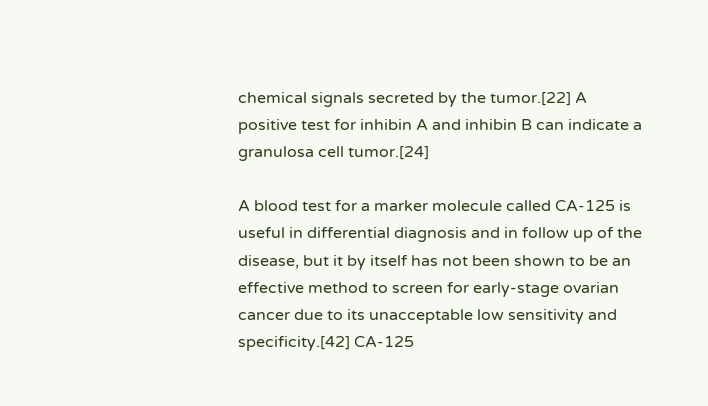chemical signals secreted by the tumor.[22] A positive test for inhibin A and inhibin B can indicate a granulosa cell tumor.[24]

A blood test for a marker molecule called CA-125 is useful in differential diagnosis and in follow up of the disease, but it by itself has not been shown to be an effective method to screen for early-stage ovarian cancer due to its unacceptable low sensitivity and specificity.[42] CA-125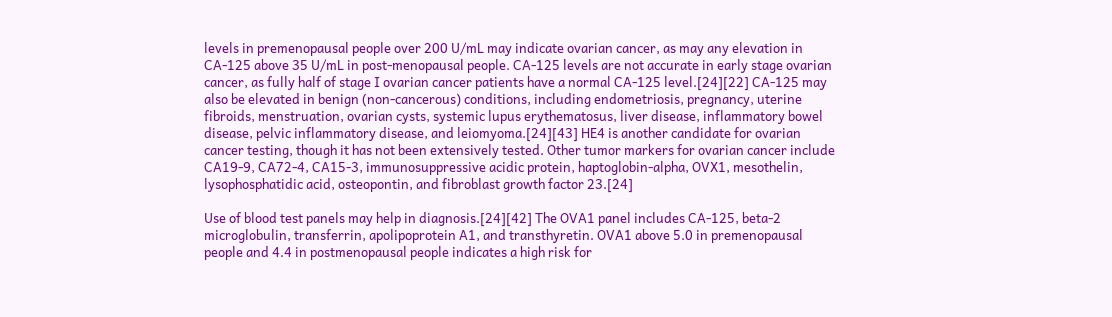levels in premenopausal people over 200 U/mL may indicate ovarian cancer, as may any elevation in CA-125 above 35 U/mL in post-menopausal people. CA-125 levels are not accurate in early stage ovarian cancer, as fully half of stage I ovarian cancer patients have a normal CA-125 level.[24][22] CA-125 may also be elevated in benign (non-cancerous) conditions, including endometriosis, pregnancy, uterine fibroids, menstruation, ovarian cysts, systemic lupus erythematosus, liver disease, inflammatory bowel disease, pelvic inflammatory disease, and leiomyoma.[24][43] HE4 is another candidate for ovarian cancer testing, though it has not been extensively tested. Other tumor markers for ovarian cancer include CA19-9, CA72-4, CA15-3, immunosuppressive acidic protein, haptoglobin-alpha, OVX1, mesothelin, lysophosphatidic acid, osteopontin, and fibroblast growth factor 23.[24]

Use of blood test panels may help in diagnosis.[24][42] The OVA1 panel includes CA-125, beta-2 microglobulin, transferrin, apolipoprotein A1, and transthyretin. OVA1 above 5.0 in premenopausal people and 4.4 in postmenopausal people indicates a high risk for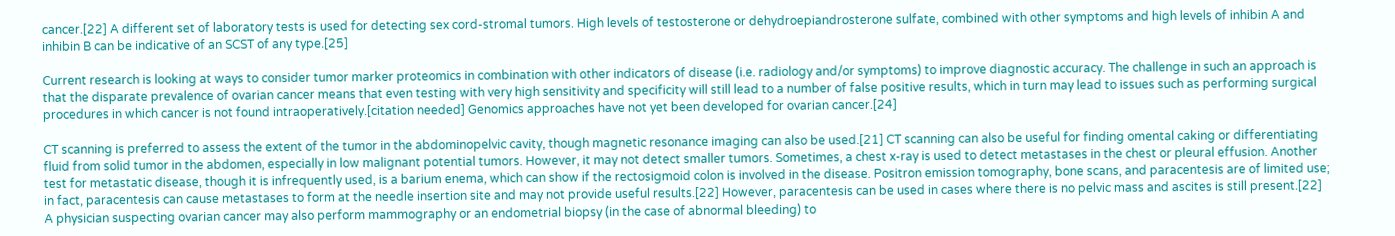cancer.[22] A different set of laboratory tests is used for detecting sex cord-stromal tumors. High levels of testosterone or dehydroepiandrosterone sulfate, combined with other symptoms and high levels of inhibin A and inhibin B can be indicative of an SCST of any type.[25]

Current research is looking at ways to consider tumor marker proteomics in combination with other indicators of disease (i.e. radiology and/or symptoms) to improve diagnostic accuracy. The challenge in such an approach is that the disparate prevalence of ovarian cancer means that even testing with very high sensitivity and specificity will still lead to a number of false positive results, which in turn may lead to issues such as performing surgical procedures in which cancer is not found intraoperatively.[citation needed] Genomics approaches have not yet been developed for ovarian cancer.[24]

CT scanning is preferred to assess the extent of the tumor in the abdominopelvic cavity, though magnetic resonance imaging can also be used.[21] CT scanning can also be useful for finding omental caking or differentiating fluid from solid tumor in the abdomen, especially in low malignant potential tumors. However, it may not detect smaller tumors. Sometimes, a chest x-ray is used to detect metastases in the chest or pleural effusion. Another test for metastatic disease, though it is infrequently used, is a barium enema, which can show if the rectosigmoid colon is involved in the disease. Positron emission tomography, bone scans, and paracentesis are of limited use; in fact, paracentesis can cause metastases to form at the needle insertion site and may not provide useful results.[22] However, paracentesis can be used in cases where there is no pelvic mass and ascites is still present.[22] A physician suspecting ovarian cancer may also perform mammography or an endometrial biopsy (in the case of abnormal bleeding) to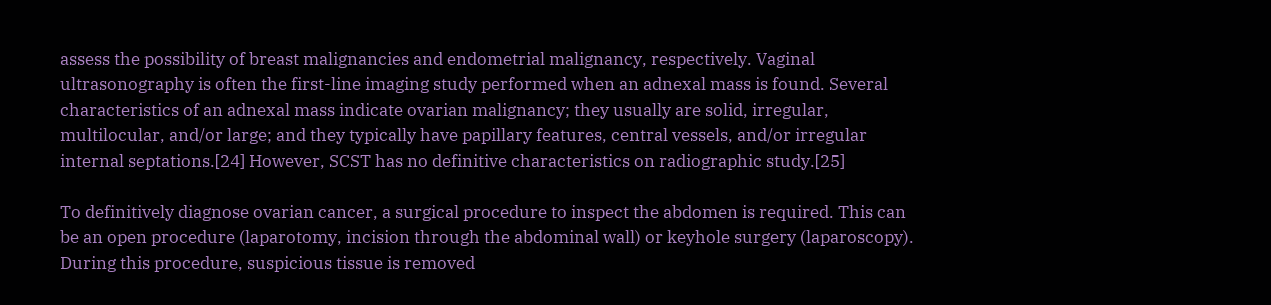assess the possibility of breast malignancies and endometrial malignancy, respectively. Vaginal ultrasonography is often the first-line imaging study performed when an adnexal mass is found. Several characteristics of an adnexal mass indicate ovarian malignancy; they usually are solid, irregular, multilocular, and/or large; and they typically have papillary features, central vessels, and/or irregular internal septations.[24] However, SCST has no definitive characteristics on radiographic study.[25]

To definitively diagnose ovarian cancer, a surgical procedure to inspect the abdomen is required. This can be an open procedure (laparotomy, incision through the abdominal wall) or keyhole surgery (laparoscopy). During this procedure, suspicious tissue is removed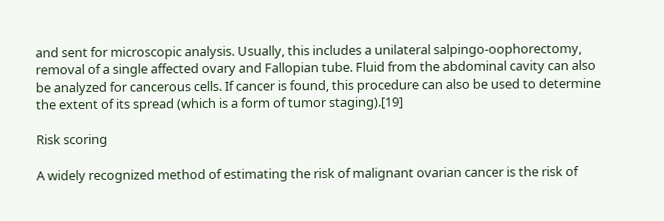and sent for microscopic analysis. Usually, this includes a unilateral salpingo-oophorectomy, removal of a single affected ovary and Fallopian tube. Fluid from the abdominal cavity can also be analyzed for cancerous cells. If cancer is found, this procedure can also be used to determine the extent of its spread (which is a form of tumor staging).[19]

Risk scoring

A widely recognized method of estimating the risk of malignant ovarian cancer is the risk of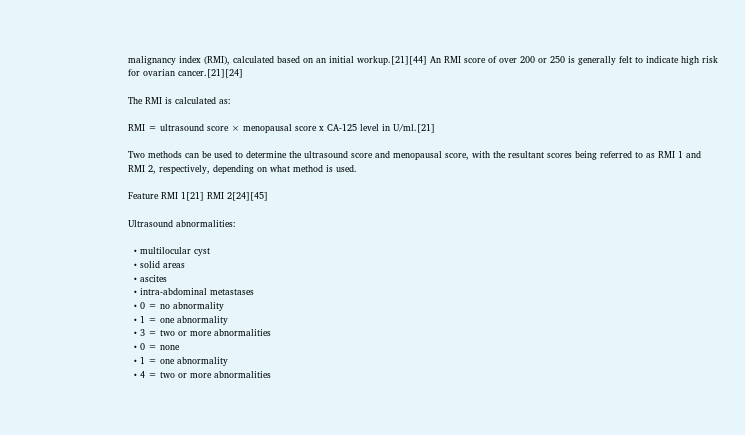malignancy index (RMI), calculated based on an initial workup.[21][44] An RMI score of over 200 or 250 is generally felt to indicate high risk for ovarian cancer.[21][24]

The RMI is calculated as:

RMI = ultrasound score × menopausal score x CA-125 level in U/ml.[21]

Two methods can be used to determine the ultrasound score and menopausal score, with the resultant scores being referred to as RMI 1 and RMI 2, respectively, depending on what method is used.

Feature RMI 1[21] RMI 2[24][45]

Ultrasound abnormalities:

  • multilocular cyst
  • solid areas
  • ascites
  • intra-abdominal metastases
  • 0 = no abnormality
  • 1 = one abnormality
  • 3 = two or more abnormalities
  • 0 = none
  • 1 = one abnormality
  • 4 = two or more abnormalities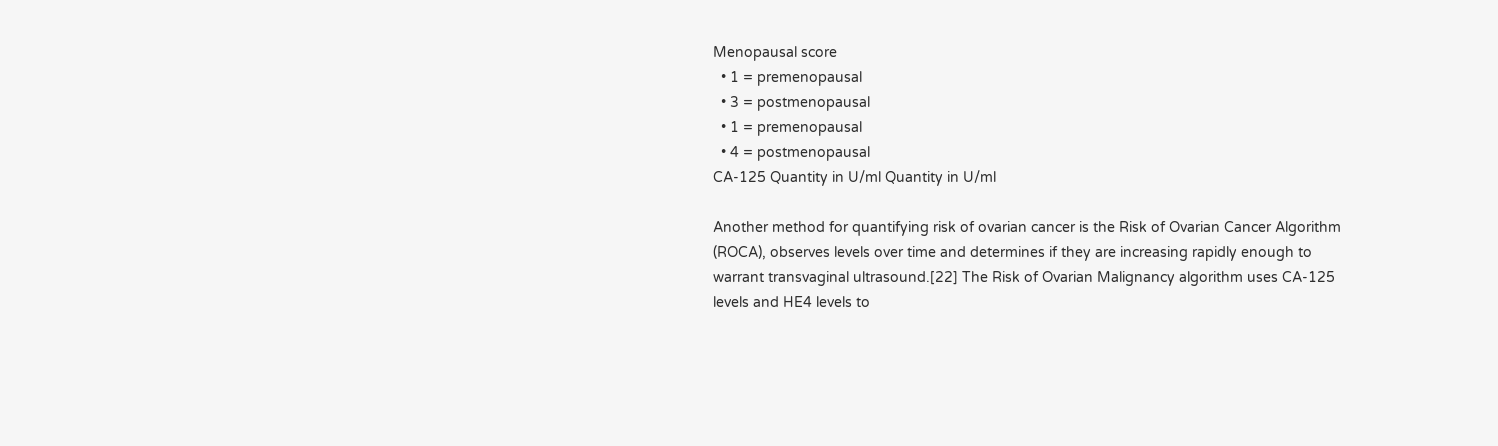Menopausal score
  • 1 = premenopausal
  • 3 = postmenopausal
  • 1 = premenopausal
  • 4 = postmenopausal
CA-125 Quantity in U/ml Quantity in U/ml

Another method for quantifying risk of ovarian cancer is the Risk of Ovarian Cancer Algorithm (ROCA), observes levels over time and determines if they are increasing rapidly enough to warrant transvaginal ultrasound.[22] The Risk of Ovarian Malignancy algorithm uses CA-125 levels and HE4 levels to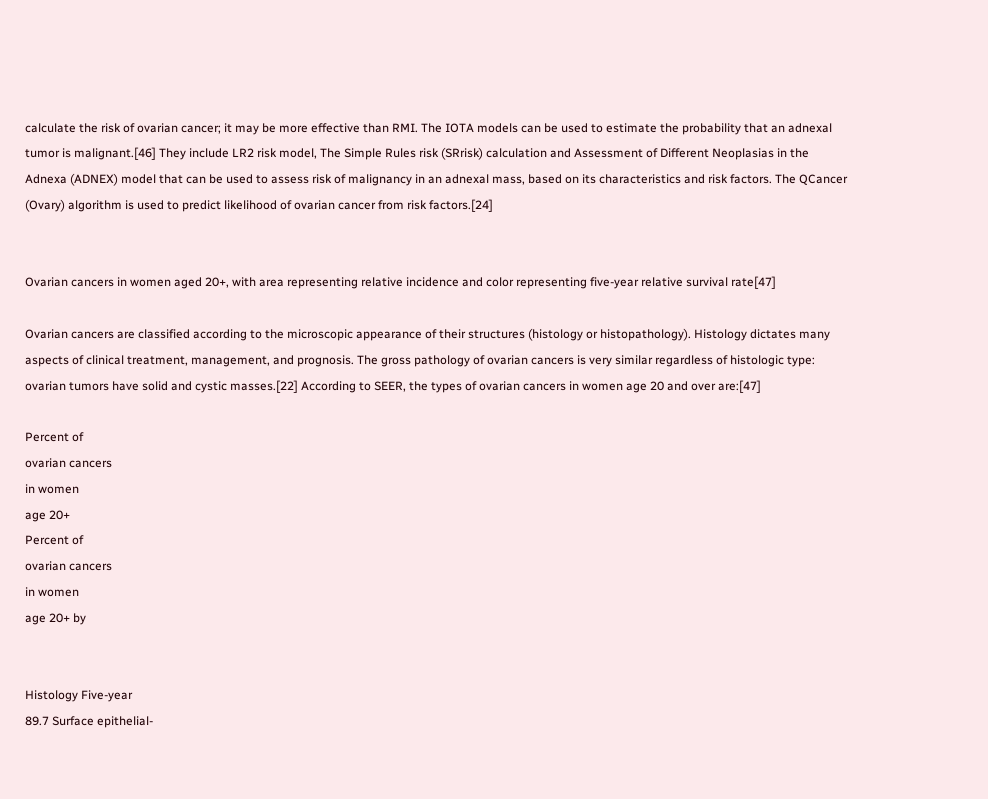calculate the risk of ovarian cancer; it may be more effective than RMI. The IOTA models can be used to estimate the probability that an adnexal tumor is malignant.[46] They include LR2 risk model, The Simple Rules risk (SRrisk) calculation and Assessment of Different Neoplasias in the Adnexa (ADNEX) model that can be used to assess risk of malignancy in an adnexal mass, based on its characteristics and risk factors. The QCancer (Ovary) algorithm is used to predict likelihood of ovarian cancer from risk factors.[24]


Ovarian cancers in women aged 20+, with area representing relative incidence and color representing five-year relative survival rate[47]

Ovarian cancers are classified according to the microscopic appearance of their structures (histology or histopathology). Histology dictates many aspects of clinical treatment, management, and prognosis. The gross pathology of ovarian cancers is very similar regardless of histologic type: ovarian tumors have solid and cystic masses.[22] According to SEER, the types of ovarian cancers in women age 20 and over are:[47]

Percent of
ovarian cancers
in women
age 20+
Percent of
ovarian cancers
in women
age 20+ by


Histology Five-year
89.7 Surface epithelial-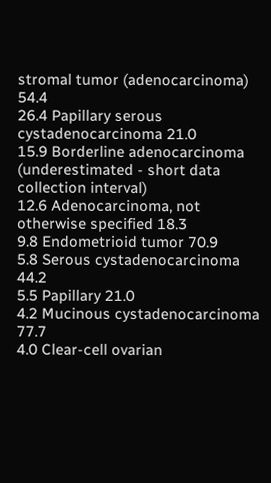stromal tumor (adenocarcinoma) 54.4
26.4 Papillary serous cystadenocarcinoma 21.0
15.9 Borderline adenocarcinoma
(underestimated - short data collection interval)
12.6 Adenocarcinoma, not otherwise specified 18.3
9.8 Endometrioid tumor 70.9
5.8 Serous cystadenocarcinoma 44.2
5.5 Papillary 21.0
4.2 Mucinous cystadenocarcinoma 77.7
4.0 Clear-cell ovarian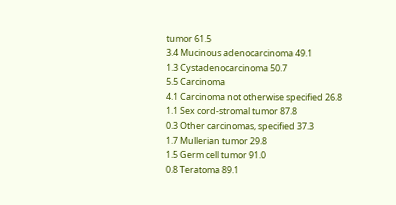tumor 61.5
3.4 Mucinous adenocarcinoma 49.1
1.3 Cystadenocarcinoma 50.7
5.5 Carcinoma
4.1 Carcinoma not otherwise specified 26.8
1.1 Sex cord-stromal tumor 87.8
0.3 Other carcinomas, specified 37.3
1.7 Mullerian tumor 29.8
1.5 Germ cell tumor 91.0
0.8 Teratoma 89.1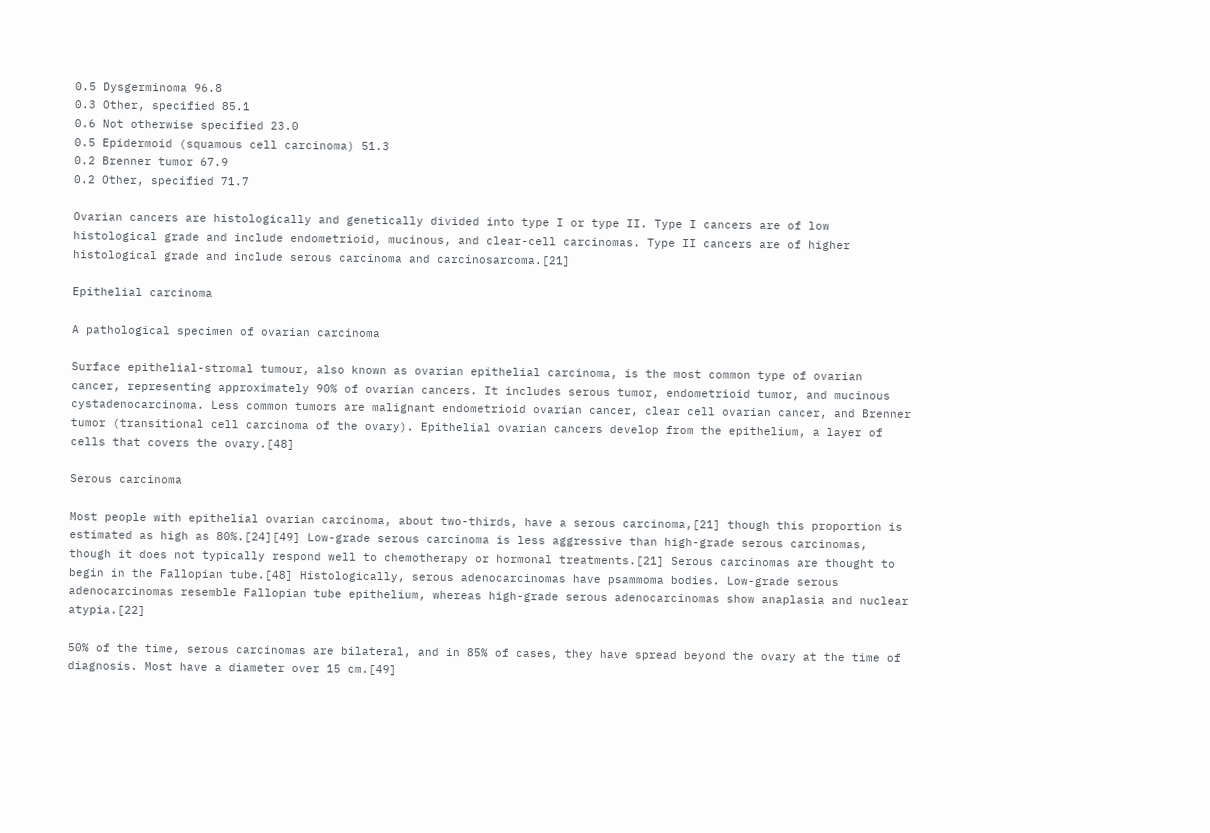0.5 Dysgerminoma 96.8
0.3 Other, specified 85.1
0.6 Not otherwise specified 23.0
0.5 Epidermoid (squamous cell carcinoma) 51.3
0.2 Brenner tumor 67.9
0.2 Other, specified 71.7

Ovarian cancers are histologically and genetically divided into type I or type II. Type I cancers are of low histological grade and include endometrioid, mucinous, and clear-cell carcinomas. Type II cancers are of higher histological grade and include serous carcinoma and carcinosarcoma.[21]

Epithelial carcinoma

A pathological specimen of ovarian carcinoma

Surface epithelial-stromal tumour, also known as ovarian epithelial carcinoma, is the most common type of ovarian cancer, representing approximately 90% of ovarian cancers. It includes serous tumor, endometrioid tumor, and mucinous cystadenocarcinoma. Less common tumors are malignant endometrioid ovarian cancer, clear cell ovarian cancer, and Brenner tumor (transitional cell carcinoma of the ovary). Epithelial ovarian cancers develop from the epithelium, a layer of cells that covers the ovary.[48]

Serous carcinoma

Most people with epithelial ovarian carcinoma, about two-thirds, have a serous carcinoma,[21] though this proportion is estimated as high as 80%.[24][49] Low-grade serous carcinoma is less aggressive than high-grade serous carcinomas, though it does not typically respond well to chemotherapy or hormonal treatments.[21] Serous carcinomas are thought to begin in the Fallopian tube.[48] Histologically, serous adenocarcinomas have psammoma bodies. Low-grade serous adenocarcinomas resemble Fallopian tube epithelium, whereas high-grade serous adenocarcinomas show anaplasia and nuclear atypia.[22]

50% of the time, serous carcinomas are bilateral, and in 85% of cases, they have spread beyond the ovary at the time of diagnosis. Most have a diameter over 15 cm.[49]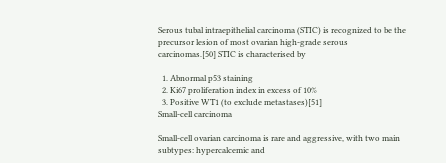Serous tubal intraepithelial carcinoma (STIC) is recognized to be the precursor lesion of most ovarian high-grade serous carcinomas.[50] STIC is characterised by

  1. Abnormal p53 staining
  2. Ki67 proliferation index in excess of 10%
  3. Positive WT1 (to exclude metastases)[51]
Small-cell carcinoma

Small-cell ovarian carcinoma is rare and aggressive, with two main subtypes: hypercalcemic and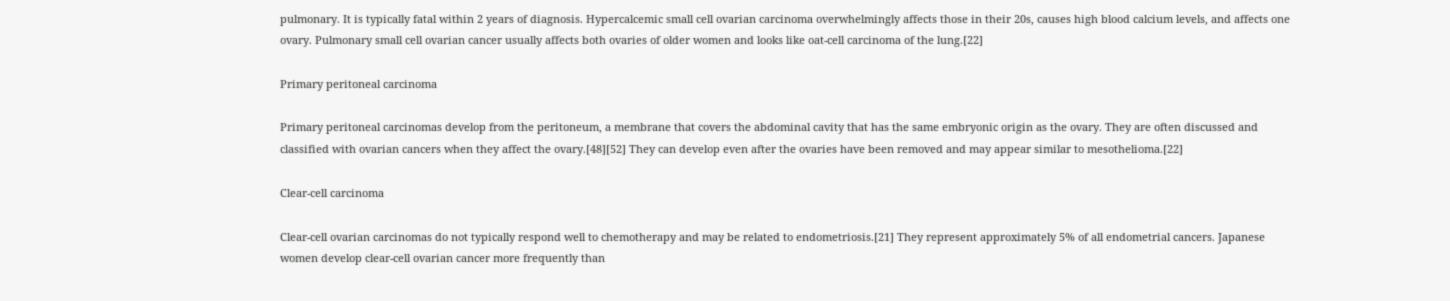pulmonary. It is typically fatal within 2 years of diagnosis. Hypercalcemic small cell ovarian carcinoma overwhelmingly affects those in their 20s, causes high blood calcium levels, and affects one ovary. Pulmonary small cell ovarian cancer usually affects both ovaries of older women and looks like oat-cell carcinoma of the lung.[22]

Primary peritoneal carcinoma

Primary peritoneal carcinomas develop from the peritoneum, a membrane that covers the abdominal cavity that has the same embryonic origin as the ovary. They are often discussed and classified with ovarian cancers when they affect the ovary.[48][52] They can develop even after the ovaries have been removed and may appear similar to mesothelioma.[22]

Clear-cell carcinoma

Clear-cell ovarian carcinomas do not typically respond well to chemotherapy and may be related to endometriosis.[21] They represent approximately 5% of all endometrial cancers. Japanese women develop clear-cell ovarian cancer more frequently than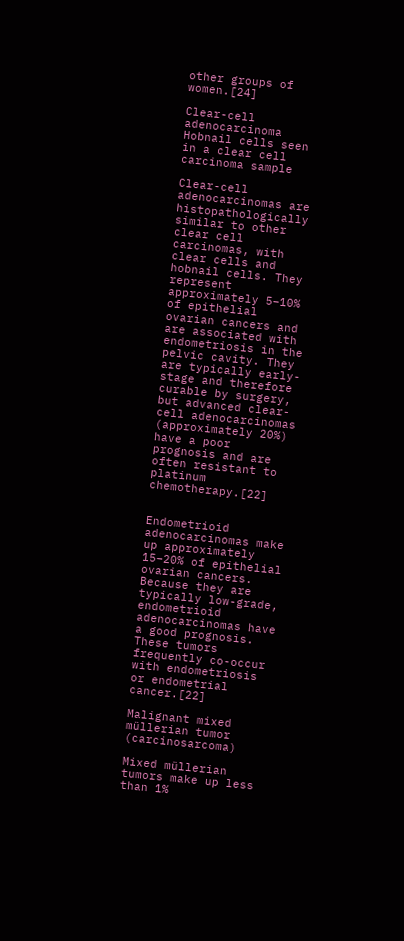other groups of women.[24]

Clear-cell adenocarcinoma
Hobnail cells seen in a clear cell carcinoma sample

Clear-cell adenocarcinomas are histopathologically similar to other clear cell carcinomas, with clear cells and hobnail cells. They represent approximately 5–10% of epithelial ovarian cancers and are associated with endometriosis in the pelvic cavity. They are typically early-stage and therefore curable by surgery, but advanced clear-cell adenocarcinomas (approximately 20%) have a poor prognosis and are often resistant to platinum chemotherapy.[22]


Endometrioid adenocarcinomas make up approximately 15–20% of epithelial ovarian cancers. Because they are typically low-grade, endometrioid adenocarcinomas have a good prognosis. These tumors frequently co-occur with endometriosis or endometrial cancer.[22]

Malignant mixed müllerian tumor (carcinosarcoma)

Mixed müllerian tumors make up less than 1%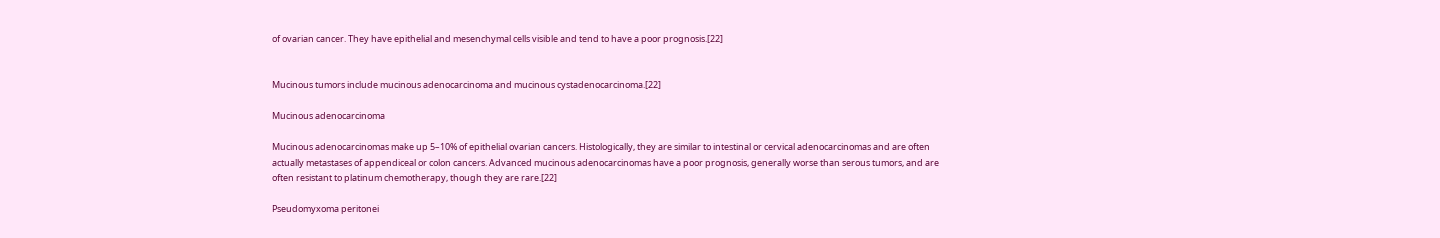of ovarian cancer. They have epithelial and mesenchymal cells visible and tend to have a poor prognosis.[22]


Mucinous tumors include mucinous adenocarcinoma and mucinous cystadenocarcinoma.[22]

Mucinous adenocarcinoma

Mucinous adenocarcinomas make up 5–10% of epithelial ovarian cancers. Histologically, they are similar to intestinal or cervical adenocarcinomas and are often actually metastases of appendiceal or colon cancers. Advanced mucinous adenocarcinomas have a poor prognosis, generally worse than serous tumors, and are often resistant to platinum chemotherapy, though they are rare.[22]

Pseudomyxoma peritonei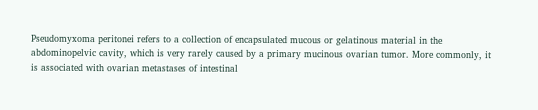Pseudomyxoma peritonei refers to a collection of encapsulated mucous or gelatinous material in the abdominopelvic cavity, which is very rarely caused by a primary mucinous ovarian tumor. More commonly, it is associated with ovarian metastases of intestinal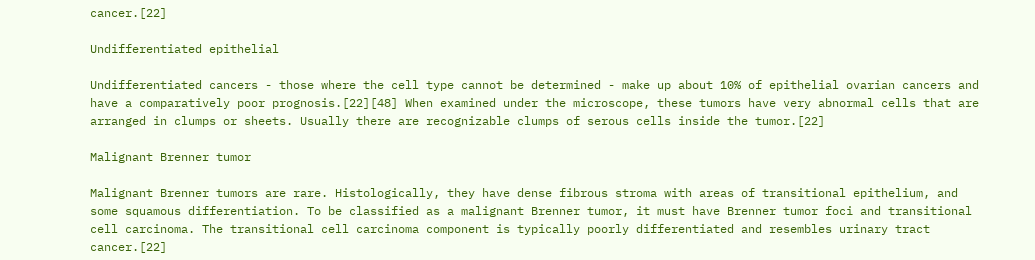cancer.[22]

Undifferentiated epithelial

Undifferentiated cancers - those where the cell type cannot be determined - make up about 10% of epithelial ovarian cancers and have a comparatively poor prognosis.[22][48] When examined under the microscope, these tumors have very abnormal cells that are arranged in clumps or sheets. Usually there are recognizable clumps of serous cells inside the tumor.[22]

Malignant Brenner tumor

Malignant Brenner tumors are rare. Histologically, they have dense fibrous stroma with areas of transitional epithelium, and some squamous differentiation. To be classified as a malignant Brenner tumor, it must have Brenner tumor foci and transitional cell carcinoma. The transitional cell carcinoma component is typically poorly differentiated and resembles urinary tract cancer.[22]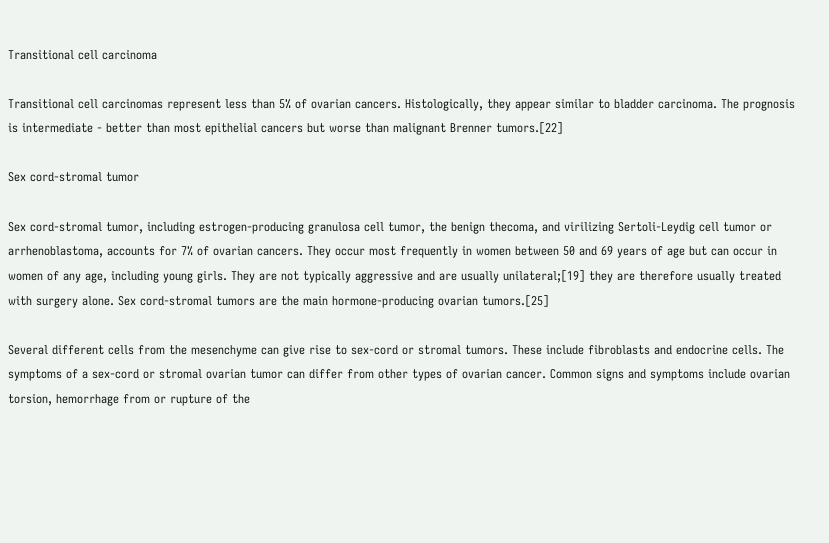Transitional cell carcinoma

Transitional cell carcinomas represent less than 5% of ovarian cancers. Histologically, they appear similar to bladder carcinoma. The prognosis is intermediate - better than most epithelial cancers but worse than malignant Brenner tumors.[22]

Sex cord-stromal tumor

Sex cord-stromal tumor, including estrogen-producing granulosa cell tumor, the benign thecoma, and virilizing Sertoli-Leydig cell tumor or arrhenoblastoma, accounts for 7% of ovarian cancers. They occur most frequently in women between 50 and 69 years of age but can occur in women of any age, including young girls. They are not typically aggressive and are usually unilateral;[19] they are therefore usually treated with surgery alone. Sex cord-stromal tumors are the main hormone-producing ovarian tumors.[25]

Several different cells from the mesenchyme can give rise to sex-cord or stromal tumors. These include fibroblasts and endocrine cells. The symptoms of a sex-cord or stromal ovarian tumor can differ from other types of ovarian cancer. Common signs and symptoms include ovarian torsion, hemorrhage from or rupture of the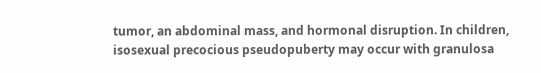tumor, an abdominal mass, and hormonal disruption. In children, isosexual precocious pseudopuberty may occur with granulosa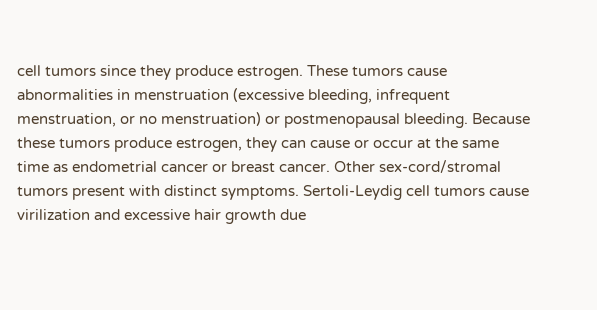cell tumors since they produce estrogen. These tumors cause abnormalities in menstruation (excessive bleeding, infrequent menstruation, or no menstruation) or postmenopausal bleeding. Because these tumors produce estrogen, they can cause or occur at the same time as endometrial cancer or breast cancer. Other sex-cord/stromal tumors present with distinct symptoms. Sertoli-Leydig cell tumors cause virilization and excessive hair growth due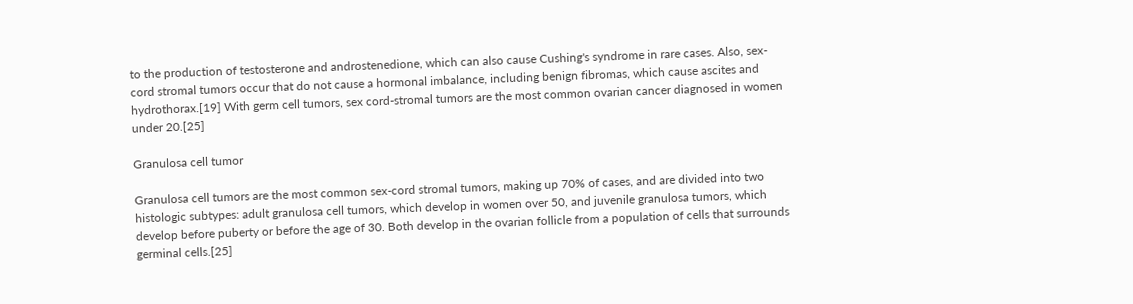to the production of testosterone and androstenedione, which can also cause Cushing's syndrome in rare cases. Also, sex-cord stromal tumors occur that do not cause a hormonal imbalance, including benign fibromas, which cause ascites and hydrothorax.[19] With germ cell tumors, sex cord-stromal tumors are the most common ovarian cancer diagnosed in women under 20.[25]

Granulosa cell tumor

Granulosa cell tumors are the most common sex-cord stromal tumors, making up 70% of cases, and are divided into two histologic subtypes: adult granulosa cell tumors, which develop in women over 50, and juvenile granulosa tumors, which develop before puberty or before the age of 30. Both develop in the ovarian follicle from a population of cells that surrounds germinal cells.[25]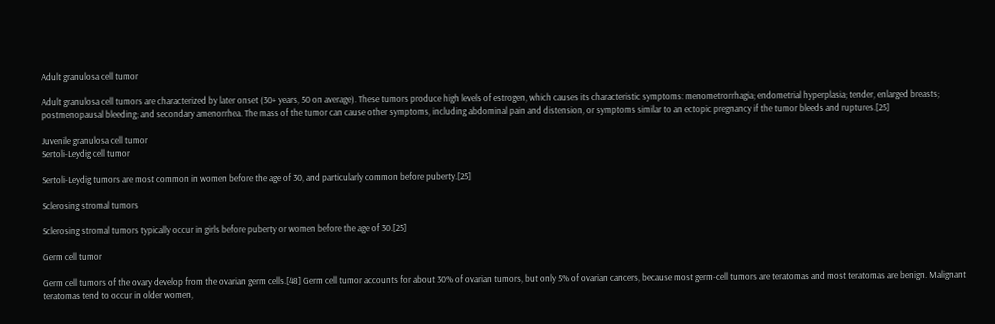Adult granulosa cell tumor

Adult granulosa cell tumors are characterized by later onset (30+ years, 50 on average). These tumors produce high levels of estrogen, which causes its characteristic symptoms: menometrorrhagia; endometrial hyperplasia; tender, enlarged breasts; postmenopausal bleeding; and secondary amenorrhea. The mass of the tumor can cause other symptoms, including abdominal pain and distension, or symptoms similar to an ectopic pregnancy if the tumor bleeds and ruptures.[25]

Juvenile granulosa cell tumor
Sertoli-Leydig cell tumor

Sertoli-Leydig tumors are most common in women before the age of 30, and particularly common before puberty.[25]

Sclerosing stromal tumors

Sclerosing stromal tumors typically occur in girls before puberty or women before the age of 30.[25]

Germ cell tumor

Germ cell tumors of the ovary develop from the ovarian germ cells.[48] Germ cell tumor accounts for about 30% of ovarian tumors, but only 5% of ovarian cancers, because most germ-cell tumors are teratomas and most teratomas are benign. Malignant teratomas tend to occur in older women,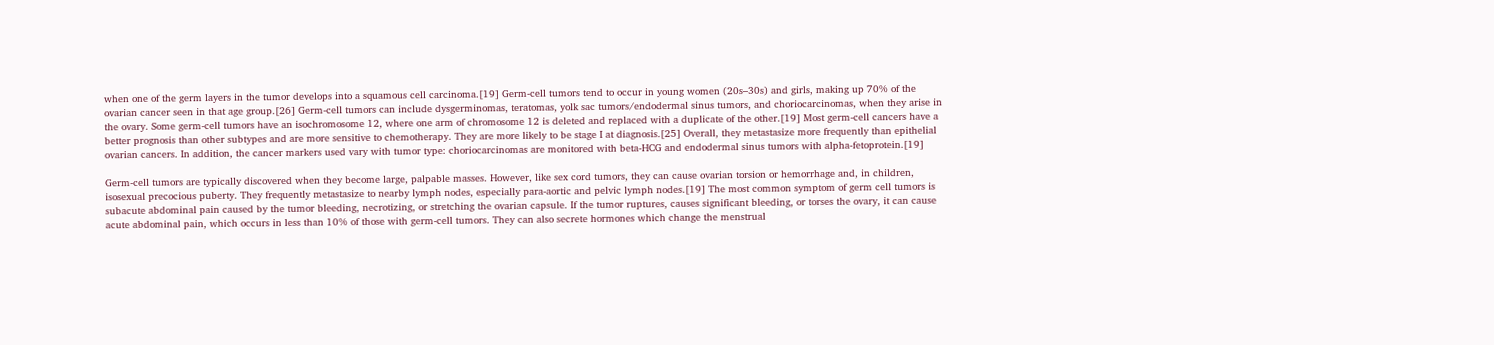when one of the germ layers in the tumor develops into a squamous cell carcinoma.[19] Germ-cell tumors tend to occur in young women (20s–30s) and girls, making up 70% of the ovarian cancer seen in that age group.[26] Germ-cell tumors can include dysgerminomas, teratomas, yolk sac tumors/endodermal sinus tumors, and choriocarcinomas, when they arise in the ovary. Some germ-cell tumors have an isochromosome 12, where one arm of chromosome 12 is deleted and replaced with a duplicate of the other.[19] Most germ-cell cancers have a better prognosis than other subtypes and are more sensitive to chemotherapy. They are more likely to be stage I at diagnosis.[25] Overall, they metastasize more frequently than epithelial ovarian cancers. In addition, the cancer markers used vary with tumor type: choriocarcinomas are monitored with beta-HCG and endodermal sinus tumors with alpha-fetoprotein.[19]

Germ-cell tumors are typically discovered when they become large, palpable masses. However, like sex cord tumors, they can cause ovarian torsion or hemorrhage and, in children, isosexual precocious puberty. They frequently metastasize to nearby lymph nodes, especially para-aortic and pelvic lymph nodes.[19] The most common symptom of germ cell tumors is subacute abdominal pain caused by the tumor bleeding, necrotizing, or stretching the ovarian capsule. If the tumor ruptures, causes significant bleeding, or torses the ovary, it can cause acute abdominal pain, which occurs in less than 10% of those with germ-cell tumors. They can also secrete hormones which change the menstrual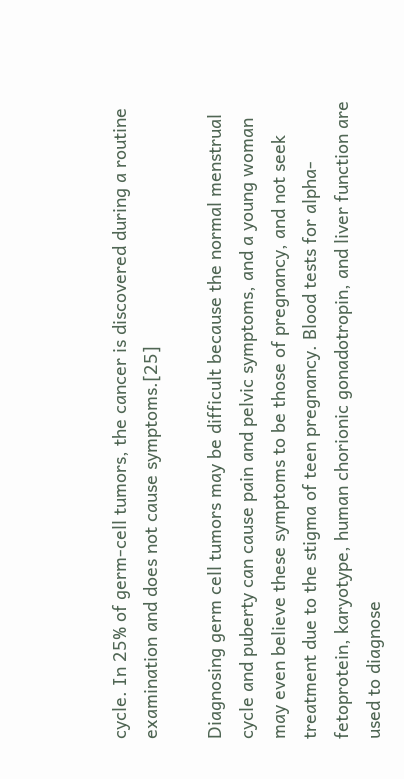cycle. In 25% of germ-cell tumors, the cancer is discovered during a routine examination and does not cause symptoms.[25]

Diagnosing germ cell tumors may be difficult because the normal menstrual cycle and puberty can cause pain and pelvic symptoms, and a young woman may even believe these symptoms to be those of pregnancy, and not seek treatment due to the stigma of teen pregnancy. Blood tests for alpha-fetoprotein, karyotype, human chorionic gonadotropin, and liver function are used to diagnose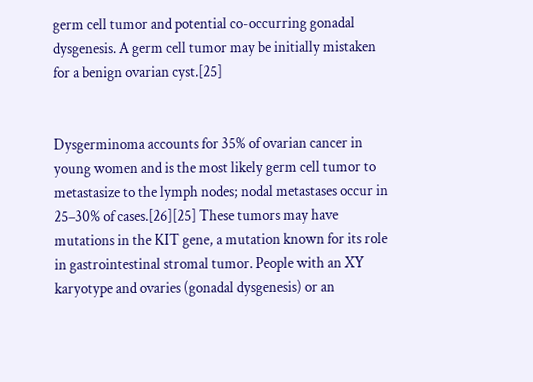germ cell tumor and potential co-occurring gonadal dysgenesis. A germ cell tumor may be initially mistaken for a benign ovarian cyst.[25]


Dysgerminoma accounts for 35% of ovarian cancer in young women and is the most likely germ cell tumor to metastasize to the lymph nodes; nodal metastases occur in 25–30% of cases.[26][25] These tumors may have mutations in the KIT gene, a mutation known for its role in gastrointestinal stromal tumor. People with an XY karyotype and ovaries (gonadal dysgenesis) or an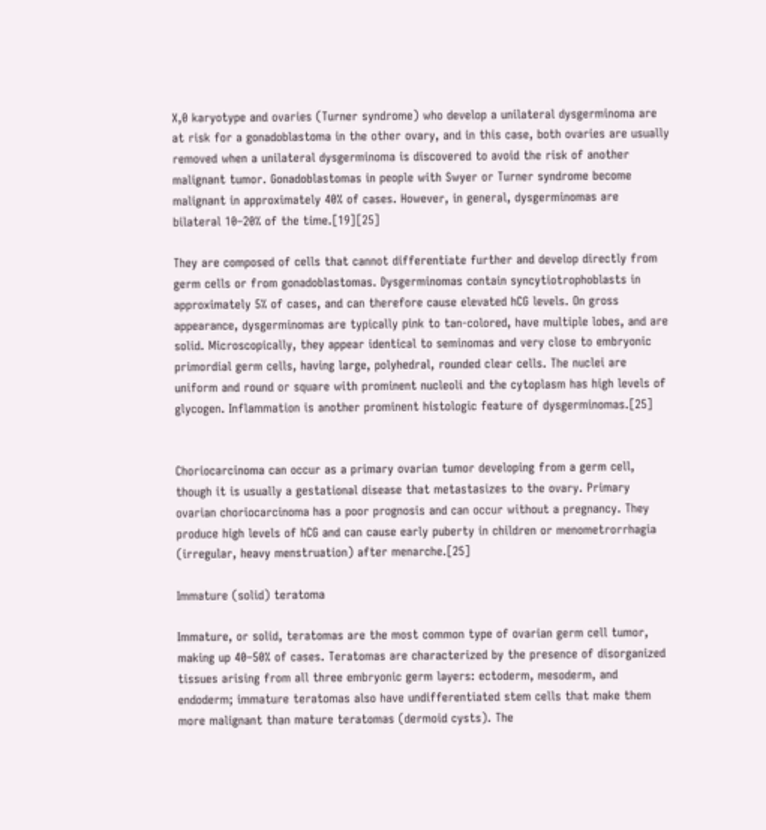X,0 karyotype and ovaries (Turner syndrome) who develop a unilateral dysgerminoma are at risk for a gonadoblastoma in the other ovary, and in this case, both ovaries are usually removed when a unilateral dysgerminoma is discovered to avoid the risk of another malignant tumor. Gonadoblastomas in people with Swyer or Turner syndrome become malignant in approximately 40% of cases. However, in general, dysgerminomas are bilateral 10–20% of the time.[19][25]

They are composed of cells that cannot differentiate further and develop directly from germ cells or from gonadoblastomas. Dysgerminomas contain syncytiotrophoblasts in approximately 5% of cases, and can therefore cause elevated hCG levels. On gross appearance, dysgerminomas are typically pink to tan-colored, have multiple lobes, and are solid. Microscopically, they appear identical to seminomas and very close to embryonic primordial germ cells, having large, polyhedral, rounded clear cells. The nuclei are uniform and round or square with prominent nucleoli and the cytoplasm has high levels of glycogen. Inflammation is another prominent histologic feature of dysgerminomas.[25]


Choriocarcinoma can occur as a primary ovarian tumor developing from a germ cell, though it is usually a gestational disease that metastasizes to the ovary. Primary ovarian choriocarcinoma has a poor prognosis and can occur without a pregnancy. They produce high levels of hCG and can cause early puberty in children or menometrorrhagia (irregular, heavy menstruation) after menarche.[25]

Immature (solid) teratoma

Immature, or solid, teratomas are the most common type of ovarian germ cell tumor, making up 40–50% of cases. Teratomas are characterized by the presence of disorganized tissues arising from all three embryonic germ layers: ectoderm, mesoderm, and endoderm; immature teratomas also have undifferentiated stem cells that make them more malignant than mature teratomas (dermoid cysts). The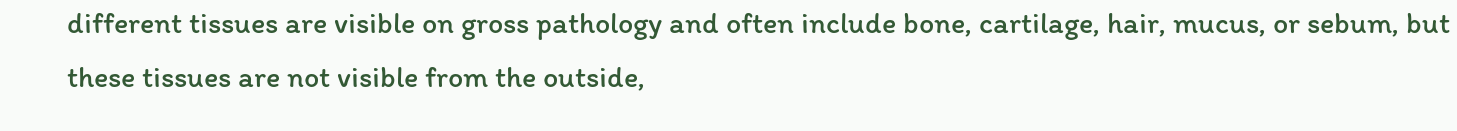different tissues are visible on gross pathology and often include bone, cartilage, hair, mucus, or sebum, but these tissues are not visible from the outside,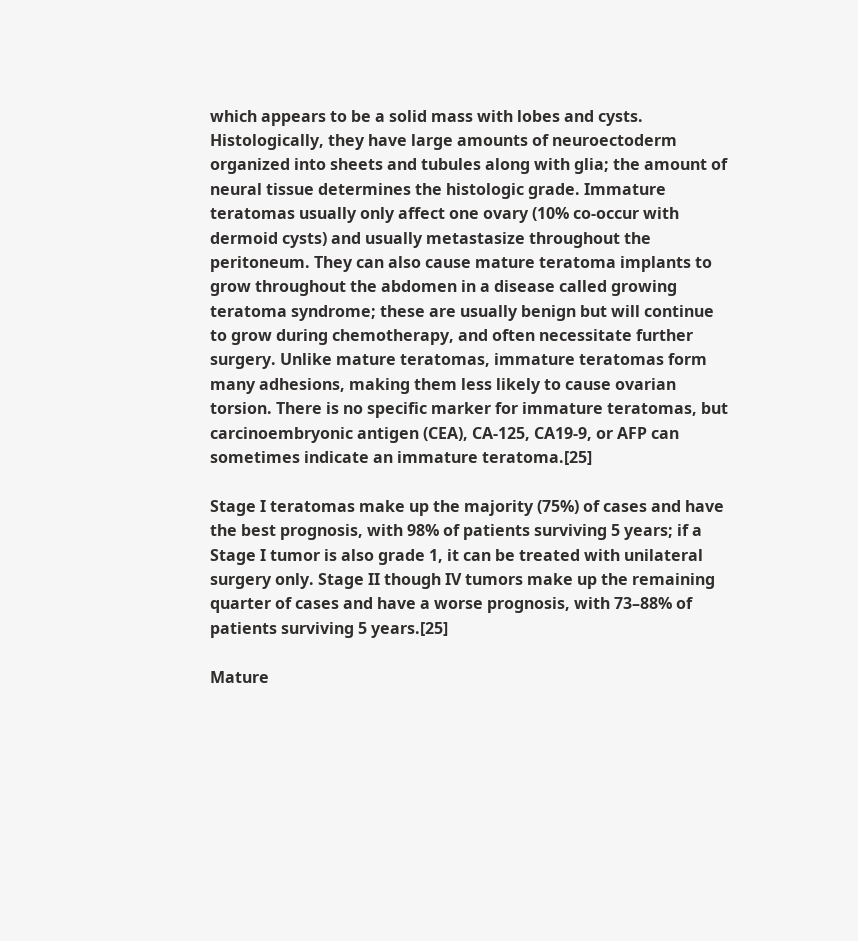which appears to be a solid mass with lobes and cysts. Histologically, they have large amounts of neuroectoderm organized into sheets and tubules along with glia; the amount of neural tissue determines the histologic grade. Immature teratomas usually only affect one ovary (10% co-occur with dermoid cysts) and usually metastasize throughout the peritoneum. They can also cause mature teratoma implants to grow throughout the abdomen in a disease called growing teratoma syndrome; these are usually benign but will continue to grow during chemotherapy, and often necessitate further surgery. Unlike mature teratomas, immature teratomas form many adhesions, making them less likely to cause ovarian torsion. There is no specific marker for immature teratomas, but carcinoembryonic antigen (CEA), CA-125, CA19-9, or AFP can sometimes indicate an immature teratoma.[25]

Stage I teratomas make up the majority (75%) of cases and have the best prognosis, with 98% of patients surviving 5 years; if a Stage I tumor is also grade 1, it can be treated with unilateral surgery only. Stage II though IV tumors make up the remaining quarter of cases and have a worse prognosis, with 73–88% of patients surviving 5 years.[25]

Mature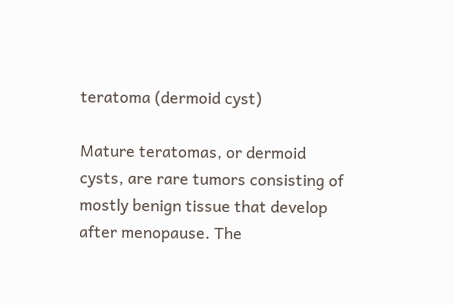teratoma (dermoid cyst)

Mature teratomas, or dermoid cysts, are rare tumors consisting of mostly benign tissue that develop after menopause. The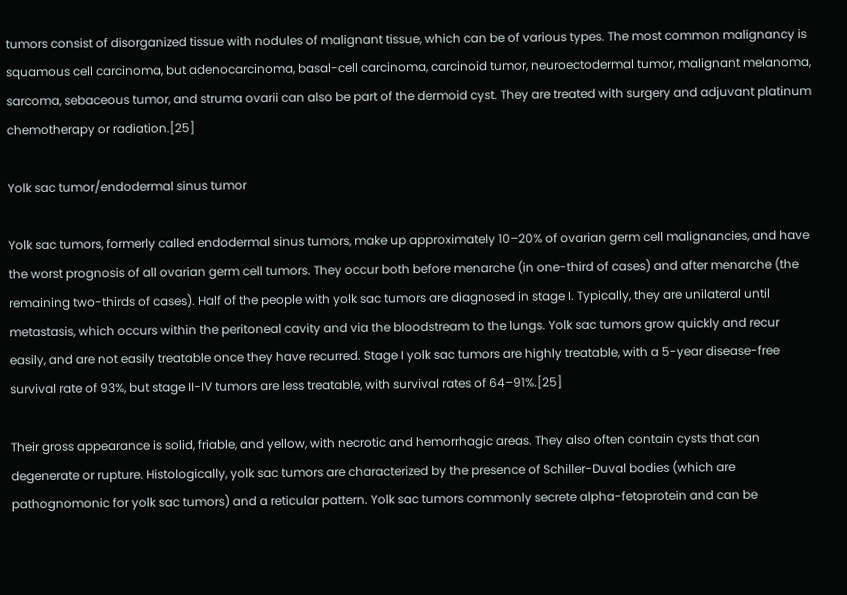tumors consist of disorganized tissue with nodules of malignant tissue, which can be of various types. The most common malignancy is squamous cell carcinoma, but adenocarcinoma, basal-cell carcinoma, carcinoid tumor, neuroectodermal tumor, malignant melanoma, sarcoma, sebaceous tumor, and struma ovarii can also be part of the dermoid cyst. They are treated with surgery and adjuvant platinum chemotherapy or radiation.[25]

Yolk sac tumor/endodermal sinus tumor

Yolk sac tumors, formerly called endodermal sinus tumors, make up approximately 10–20% of ovarian germ cell malignancies, and have the worst prognosis of all ovarian germ cell tumors. They occur both before menarche (in one-third of cases) and after menarche (the remaining two-thirds of cases). Half of the people with yolk sac tumors are diagnosed in stage I. Typically, they are unilateral until metastasis, which occurs within the peritoneal cavity and via the bloodstream to the lungs. Yolk sac tumors grow quickly and recur easily, and are not easily treatable once they have recurred. Stage I yolk sac tumors are highly treatable, with a 5-year disease-free survival rate of 93%, but stage II-IV tumors are less treatable, with survival rates of 64–91%.[25]

Their gross appearance is solid, friable, and yellow, with necrotic and hemorrhagic areas. They also often contain cysts that can degenerate or rupture. Histologically, yolk sac tumors are characterized by the presence of Schiller-Duval bodies (which are pathognomonic for yolk sac tumors) and a reticular pattern. Yolk sac tumors commonly secrete alpha-fetoprotein and can be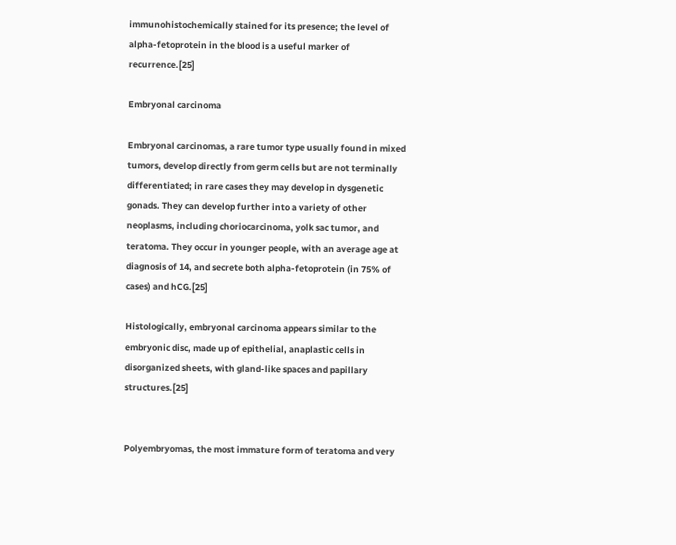immunohistochemically stained for its presence; the level of alpha-fetoprotein in the blood is a useful marker of recurrence.[25]

Embryonal carcinoma

Embryonal carcinomas, a rare tumor type usually found in mixed tumors, develop directly from germ cells but are not terminally differentiated; in rare cases they may develop in dysgenetic gonads. They can develop further into a variety of other neoplasms, including choriocarcinoma, yolk sac tumor, and teratoma. They occur in younger people, with an average age at diagnosis of 14, and secrete both alpha-fetoprotein (in 75% of cases) and hCG.[25]

Histologically, embryonal carcinoma appears similar to the embryonic disc, made up of epithelial, anaplastic cells in disorganized sheets, with gland-like spaces and papillary structures.[25]


Polyembryomas, the most immature form of teratoma and very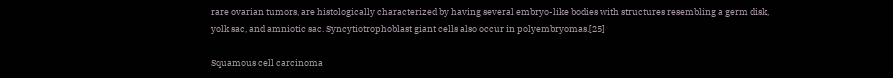rare ovarian tumors, are histologically characterized by having several embryo-like bodies with structures resembling a germ disk, yolk sac, and amniotic sac. Syncytiotrophoblast giant cells also occur in polyembryomas.[25]

Squamous cell carcinoma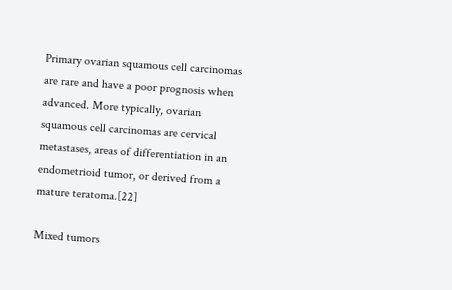Primary ovarian squamous cell carcinomas are rare and have a poor prognosis when advanced. More typically, ovarian squamous cell carcinomas are cervical metastases, areas of differentiation in an endometrioid tumor, or derived from a mature teratoma.[22]

Mixed tumors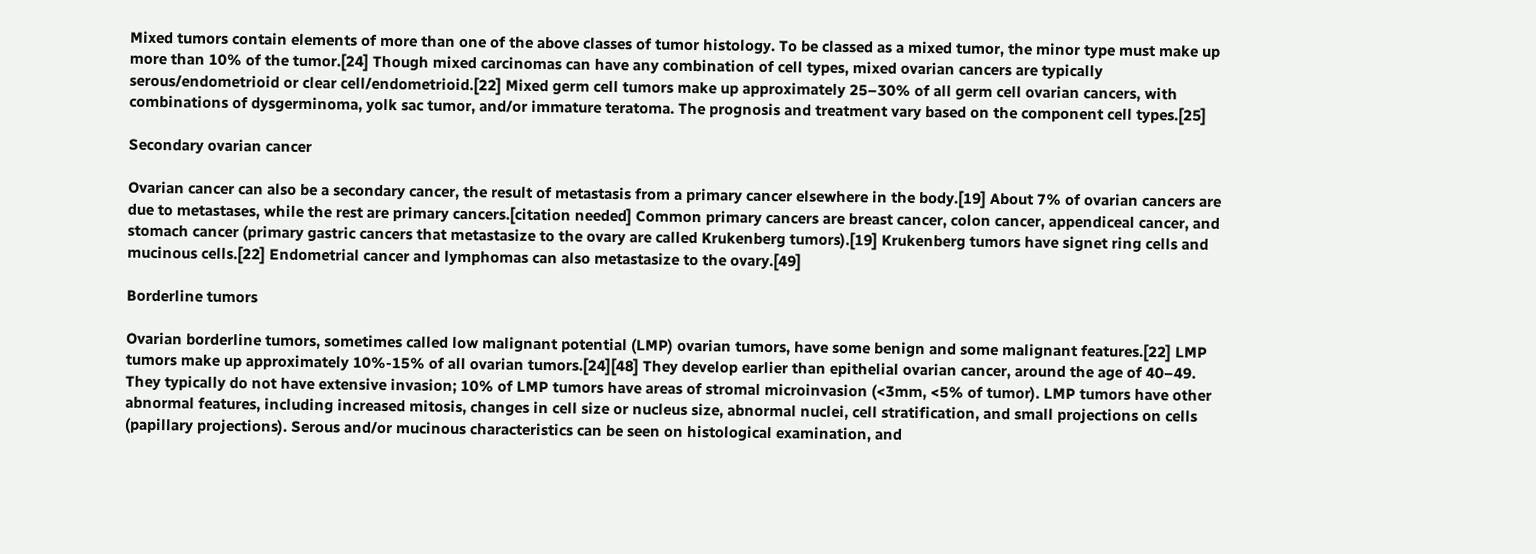Mixed tumors contain elements of more than one of the above classes of tumor histology. To be classed as a mixed tumor, the minor type must make up more than 10% of the tumor.[24] Though mixed carcinomas can have any combination of cell types, mixed ovarian cancers are typically serous/endometrioid or clear cell/endometrioid.[22] Mixed germ cell tumors make up approximately 25–30% of all germ cell ovarian cancers, with combinations of dysgerminoma, yolk sac tumor, and/or immature teratoma. The prognosis and treatment vary based on the component cell types.[25]

Secondary ovarian cancer

Ovarian cancer can also be a secondary cancer, the result of metastasis from a primary cancer elsewhere in the body.[19] About 7% of ovarian cancers are due to metastases, while the rest are primary cancers.[citation needed] Common primary cancers are breast cancer, colon cancer, appendiceal cancer, and stomach cancer (primary gastric cancers that metastasize to the ovary are called Krukenberg tumors).[19] Krukenberg tumors have signet ring cells and mucinous cells.[22] Endometrial cancer and lymphomas can also metastasize to the ovary.[49]

Borderline tumors

Ovarian borderline tumors, sometimes called low malignant potential (LMP) ovarian tumors, have some benign and some malignant features.[22] LMP tumors make up approximately 10%-15% of all ovarian tumors.[24][48] They develop earlier than epithelial ovarian cancer, around the age of 40–49. They typically do not have extensive invasion; 10% of LMP tumors have areas of stromal microinvasion (<3mm, <5% of tumor). LMP tumors have other abnormal features, including increased mitosis, changes in cell size or nucleus size, abnormal nuclei, cell stratification, and small projections on cells (papillary projections). Serous and/or mucinous characteristics can be seen on histological examination, and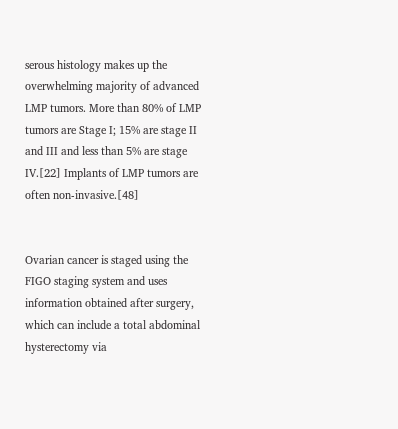serous histology makes up the overwhelming majority of advanced LMP tumors. More than 80% of LMP tumors are Stage I; 15% are stage II and III and less than 5% are stage IV.[22] Implants of LMP tumors are often non-invasive.[48]


Ovarian cancer is staged using the FIGO staging system and uses information obtained after surgery, which can include a total abdominal hysterectomy via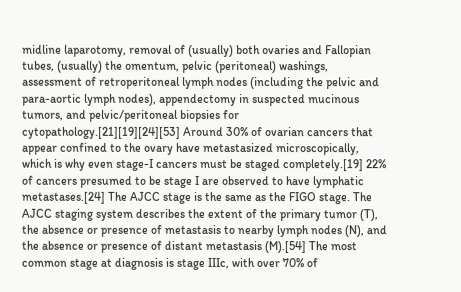midline laparotomy, removal of (usually) both ovaries and Fallopian tubes, (usually) the omentum, pelvic (peritoneal) washings, assessment of retroperitoneal lymph nodes (including the pelvic and para-aortic lymph nodes), appendectomy in suspected mucinous tumors, and pelvic/peritoneal biopsies for cytopathology.[21][19][24][53] Around 30% of ovarian cancers that appear confined to the ovary have metastasized microscopically, which is why even stage-I cancers must be staged completely.[19] 22% of cancers presumed to be stage I are observed to have lymphatic metastases.[24] The AJCC stage is the same as the FIGO stage. The AJCC staging system describes the extent of the primary tumor (T), the absence or presence of metastasis to nearby lymph nodes (N), and the absence or presence of distant metastasis (M).[54] The most common stage at diagnosis is stage IIIc, with over 70% of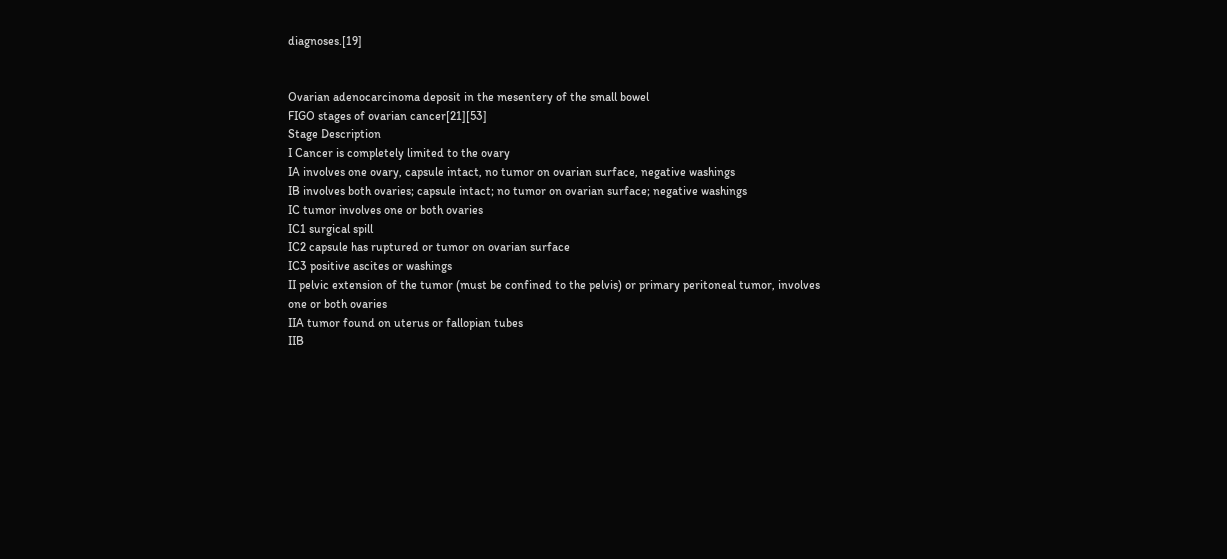diagnoses.[19]


Ovarian adenocarcinoma deposit in the mesentery of the small bowel
FIGO stages of ovarian cancer[21][53]
Stage Description
I Cancer is completely limited to the ovary
IA involves one ovary, capsule intact, no tumor on ovarian surface, negative washings
IB involves both ovaries; capsule intact; no tumor on ovarian surface; negative washings
IC tumor involves one or both ovaries
IC1 surgical spill
IC2 capsule has ruptured or tumor on ovarian surface
IC3 positive ascites or washings
II pelvic extension of the tumor (must be confined to the pelvis) or primary peritoneal tumor, involves one or both ovaries
IIA tumor found on uterus or fallopian tubes
IIB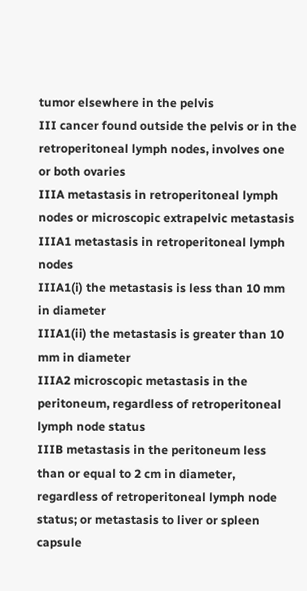tumor elsewhere in the pelvis
III cancer found outside the pelvis or in the retroperitoneal lymph nodes, involves one or both ovaries
IIIA metastasis in retroperitoneal lymph nodes or microscopic extrapelvic metastasis
IIIA1 metastasis in retroperitoneal lymph nodes
IIIA1(i) the metastasis is less than 10 mm in diameter
IIIA1(ii) the metastasis is greater than 10 mm in diameter
IIIA2 microscopic metastasis in the peritoneum, regardless of retroperitoneal lymph node status
IIIB metastasis in the peritoneum less than or equal to 2 cm in diameter, regardless of retroperitoneal lymph node status; or metastasis to liver or spleen capsule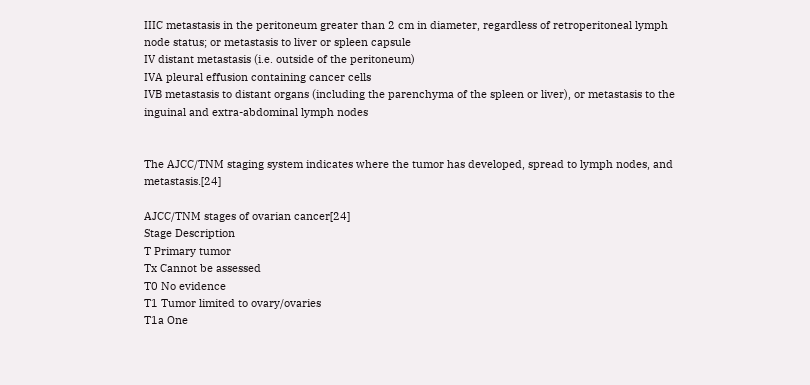IIIC metastasis in the peritoneum greater than 2 cm in diameter, regardless of retroperitoneal lymph node status; or metastasis to liver or spleen capsule
IV distant metastasis (i.e. outside of the peritoneum)
IVA pleural effusion containing cancer cells
IVB metastasis to distant organs (including the parenchyma of the spleen or liver), or metastasis to the inguinal and extra-abdominal lymph nodes


The AJCC/TNM staging system indicates where the tumor has developed, spread to lymph nodes, and metastasis.[24]

AJCC/TNM stages of ovarian cancer[24]
Stage Description
T Primary tumor
Tx Cannot be assessed
T0 No evidence
T1 Tumor limited to ovary/ovaries
T1a One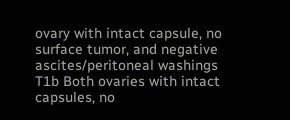ovary with intact capsule, no surface tumor, and negative ascites/peritoneal washings
T1b Both ovaries with intact capsules, no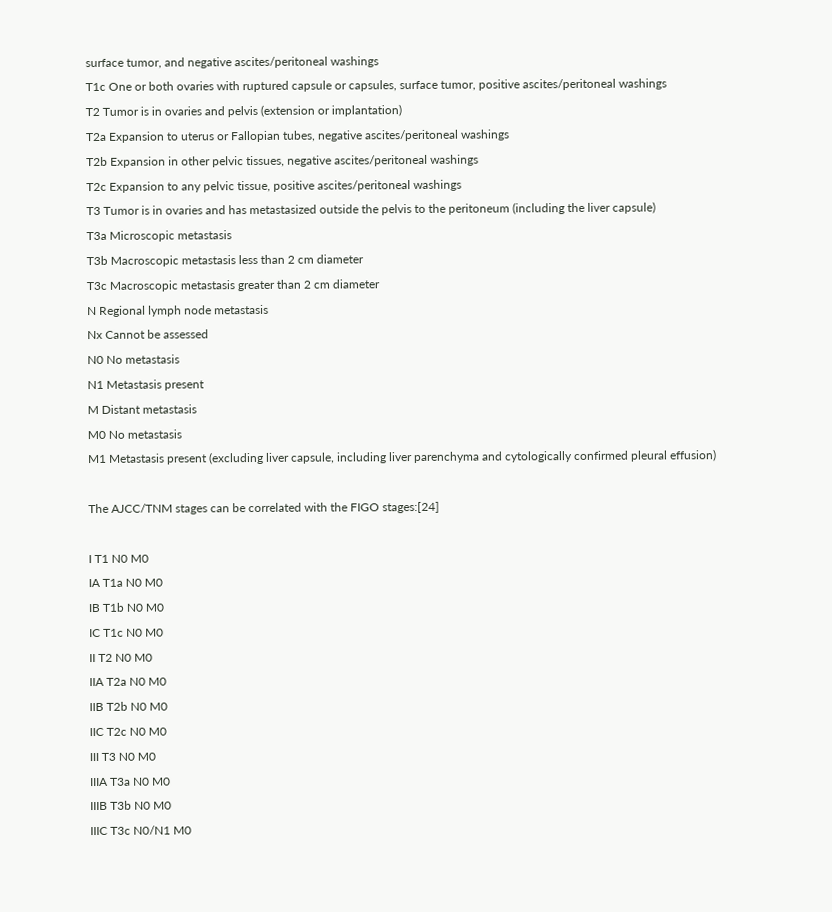surface tumor, and negative ascites/peritoneal washings
T1c One or both ovaries with ruptured capsule or capsules, surface tumor, positive ascites/peritoneal washings
T2 Tumor is in ovaries and pelvis (extension or implantation)
T2a Expansion to uterus or Fallopian tubes, negative ascites/peritoneal washings
T2b Expansion in other pelvic tissues, negative ascites/peritoneal washings
T2c Expansion to any pelvic tissue, positive ascites/peritoneal washings
T3 Tumor is in ovaries and has metastasized outside the pelvis to the peritoneum (including the liver capsule)
T3a Microscopic metastasis
T3b Macroscopic metastasis less than 2 cm diameter
T3c Macroscopic metastasis greater than 2 cm diameter
N Regional lymph node metastasis
Nx Cannot be assessed
N0 No metastasis
N1 Metastasis present
M Distant metastasis
M0 No metastasis
M1 Metastasis present (excluding liver capsule, including liver parenchyma and cytologically confirmed pleural effusion)

The AJCC/TNM stages can be correlated with the FIGO stages:[24]

I T1 N0 M0
IA T1a N0 M0
IB T1b N0 M0
IC T1c N0 M0
II T2 N0 M0
IIA T2a N0 M0
IIB T2b N0 M0
IIC T2c N0 M0
III T3 N0 M0
IIIA T3a N0 M0
IIIB T3b N0 M0
IIIC T3c N0/N1 M0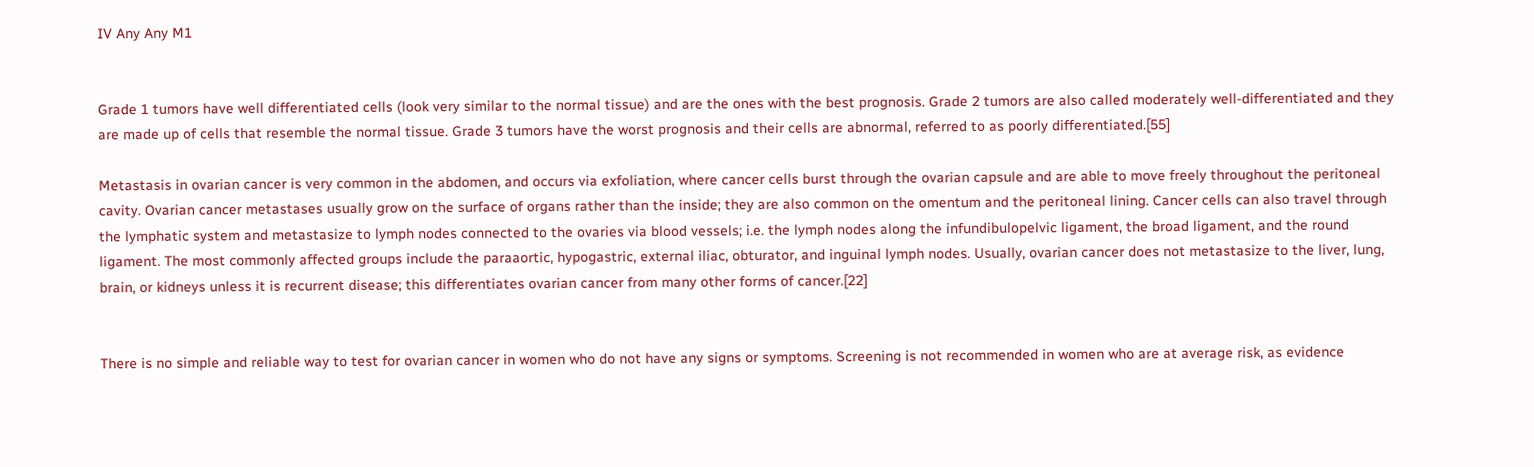IV Any Any M1


Grade 1 tumors have well differentiated cells (look very similar to the normal tissue) and are the ones with the best prognosis. Grade 2 tumors are also called moderately well-differentiated and they are made up of cells that resemble the normal tissue. Grade 3 tumors have the worst prognosis and their cells are abnormal, referred to as poorly differentiated.[55]

Metastasis in ovarian cancer is very common in the abdomen, and occurs via exfoliation, where cancer cells burst through the ovarian capsule and are able to move freely throughout the peritoneal cavity. Ovarian cancer metastases usually grow on the surface of organs rather than the inside; they are also common on the omentum and the peritoneal lining. Cancer cells can also travel through the lymphatic system and metastasize to lymph nodes connected to the ovaries via blood vessels; i.e. the lymph nodes along the infundibulopelvic ligament, the broad ligament, and the round ligament. The most commonly affected groups include the paraaortic, hypogastric, external iliac, obturator, and inguinal lymph nodes. Usually, ovarian cancer does not metastasize to the liver, lung, brain, or kidneys unless it is recurrent disease; this differentiates ovarian cancer from many other forms of cancer.[22]


There is no simple and reliable way to test for ovarian cancer in women who do not have any signs or symptoms. Screening is not recommended in women who are at average risk, as evidence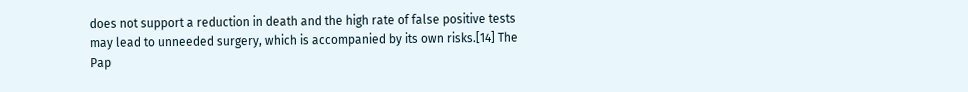does not support a reduction in death and the high rate of false positive tests may lead to unneeded surgery, which is accompanied by its own risks.[14] The Pap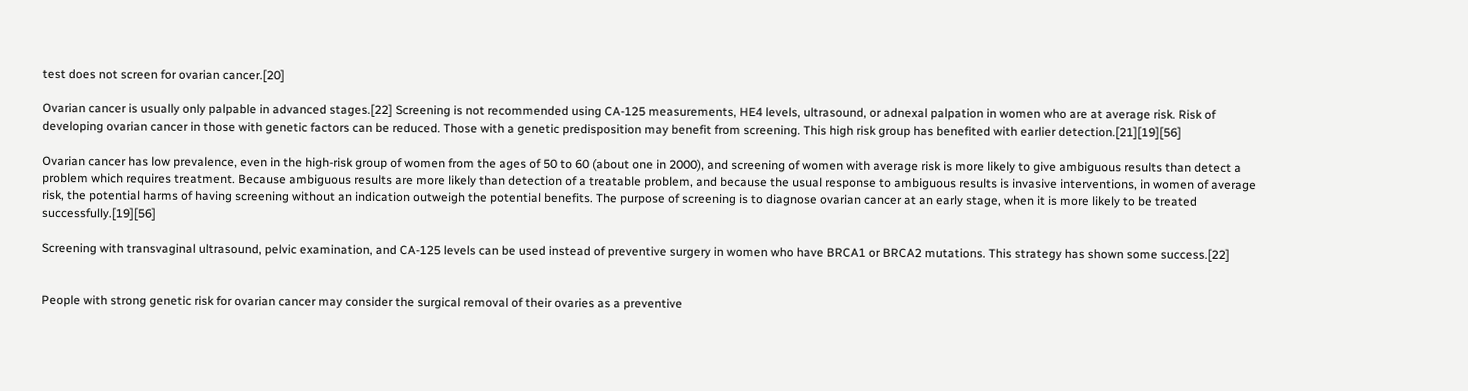test does not screen for ovarian cancer.[20]

Ovarian cancer is usually only palpable in advanced stages.[22] Screening is not recommended using CA-125 measurements, HE4 levels, ultrasound, or adnexal palpation in women who are at average risk. Risk of developing ovarian cancer in those with genetic factors can be reduced. Those with a genetic predisposition may benefit from screening. This high risk group has benefited with earlier detection.[21][19][56]

Ovarian cancer has low prevalence, even in the high-risk group of women from the ages of 50 to 60 (about one in 2000), and screening of women with average risk is more likely to give ambiguous results than detect a problem which requires treatment. Because ambiguous results are more likely than detection of a treatable problem, and because the usual response to ambiguous results is invasive interventions, in women of average risk, the potential harms of having screening without an indication outweigh the potential benefits. The purpose of screening is to diagnose ovarian cancer at an early stage, when it is more likely to be treated successfully.[19][56]

Screening with transvaginal ultrasound, pelvic examination, and CA-125 levels can be used instead of preventive surgery in women who have BRCA1 or BRCA2 mutations. This strategy has shown some success.[22]


People with strong genetic risk for ovarian cancer may consider the surgical removal of their ovaries as a preventive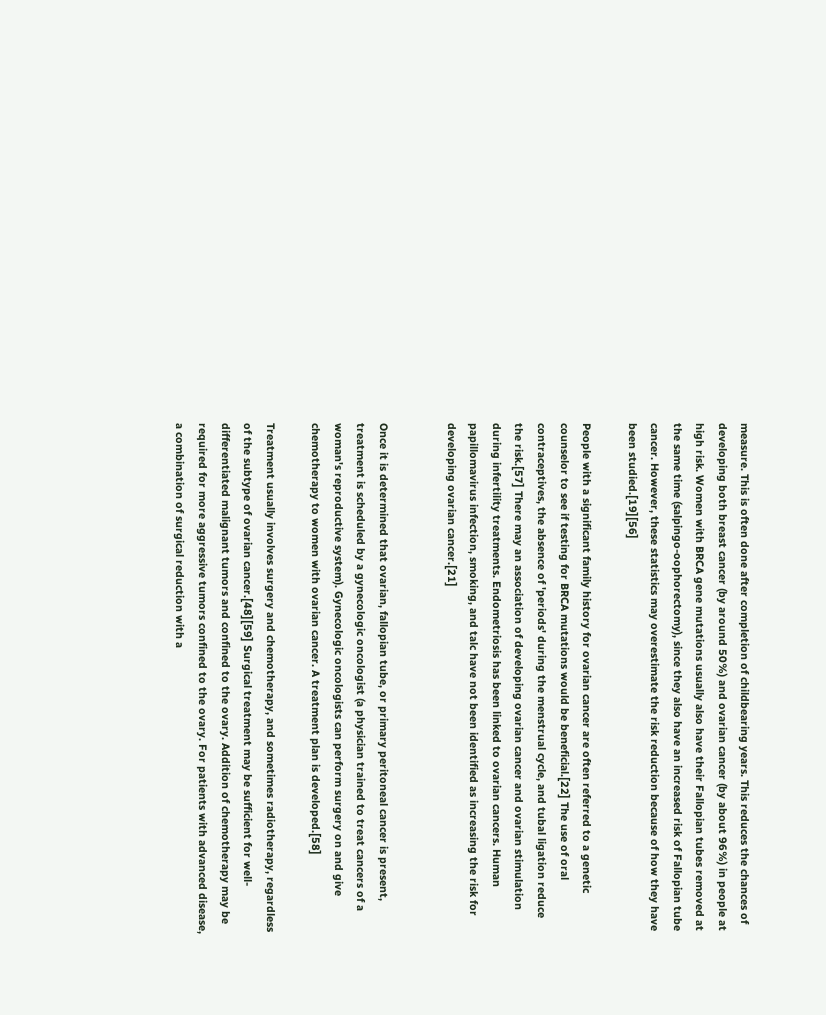measure. This is often done after completion of childbearing years. This reduces the chances of developing both breast cancer (by around 50%) and ovarian cancer (by about 96%) in people at high risk. Women with BRCA gene mutations usually also have their Fallopian tubes removed at the same time (salpingo-oophorectomy), since they also have an increased risk of Fallopian tube cancer. However, these statistics may overestimate the risk reduction because of how they have been studied.[19][56]

People with a significant family history for ovarian cancer are often referred to a genetic counselor to see if testing for BRCA mutations would be beneficial.[22] The use of oral contraceptives, the absence of 'periods' during the menstrual cycle, and tubal ligation reduce the risk.[57] There may an association of developing ovarian cancer and ovarian stimulation during infertility treatments. Endometriosis has been linked to ovarian cancers. Human papillomavirus infection, smoking, and talc have not been identified as increasing the risk for developing ovarian cancer.[21]


Once it is determined that ovarian, fallopian tube, or primary peritoneal cancer is present, treatment is scheduled by a gynecologic oncologist (a physician trained to treat cancers of a woman's reproductive system). Gynecologic oncologists can perform surgery on and give chemotherapy to women with ovarian cancer. A treatment plan is developed.[58]

Treatment usually involves surgery and chemotherapy, and sometimes radiotherapy, regardless of the subtype of ovarian cancer.[48][59] Surgical treatment may be sufficient for well-differentiated malignant tumors and confined to the ovary. Addition of chemotherapy may be required for more aggressive tumors confined to the ovary. For patients with advanced disease, a combination of surgical reduction with a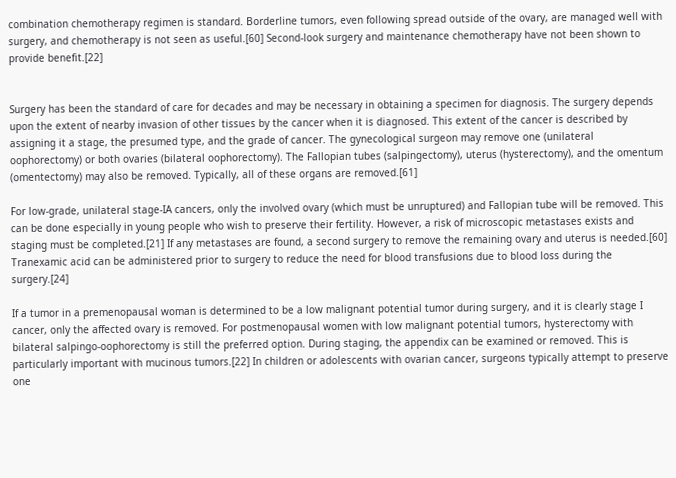combination chemotherapy regimen is standard. Borderline tumors, even following spread outside of the ovary, are managed well with surgery, and chemotherapy is not seen as useful.[60] Second-look surgery and maintenance chemotherapy have not been shown to provide benefit.[22]


Surgery has been the standard of care for decades and may be necessary in obtaining a specimen for diagnosis. The surgery depends upon the extent of nearby invasion of other tissues by the cancer when it is diagnosed. This extent of the cancer is described by assigning it a stage, the presumed type, and the grade of cancer. The gynecological surgeon may remove one (unilateral oophorectomy) or both ovaries (bilateral oophorectomy). The Fallopian tubes (salpingectomy), uterus (hysterectomy), and the omentum (omentectomy) may also be removed. Typically, all of these organs are removed.[61]

For low-grade, unilateral stage-IA cancers, only the involved ovary (which must be unruptured) and Fallopian tube will be removed. This can be done especially in young people who wish to preserve their fertility. However, a risk of microscopic metastases exists and staging must be completed.[21] If any metastases are found, a second surgery to remove the remaining ovary and uterus is needed.[60] Tranexamic acid can be administered prior to surgery to reduce the need for blood transfusions due to blood loss during the surgery.[24]

If a tumor in a premenopausal woman is determined to be a low malignant potential tumor during surgery, and it is clearly stage I cancer, only the affected ovary is removed. For postmenopausal women with low malignant potential tumors, hysterectomy with bilateral salpingo-oophorectomy is still the preferred option. During staging, the appendix can be examined or removed. This is particularly important with mucinous tumors.[22] In children or adolescents with ovarian cancer, surgeons typically attempt to preserve one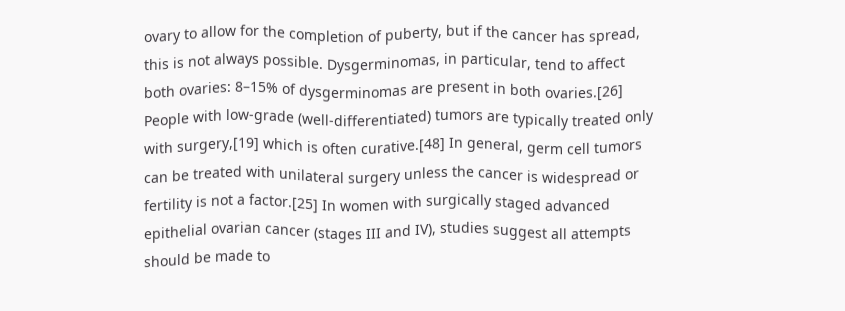ovary to allow for the completion of puberty, but if the cancer has spread, this is not always possible. Dysgerminomas, in particular, tend to affect both ovaries: 8–15% of dysgerminomas are present in both ovaries.[26] People with low-grade (well-differentiated) tumors are typically treated only with surgery,[19] which is often curative.[48] In general, germ cell tumors can be treated with unilateral surgery unless the cancer is widespread or fertility is not a factor.[25] In women with surgically staged advanced epithelial ovarian cancer (stages III and IV), studies suggest all attempts should be made to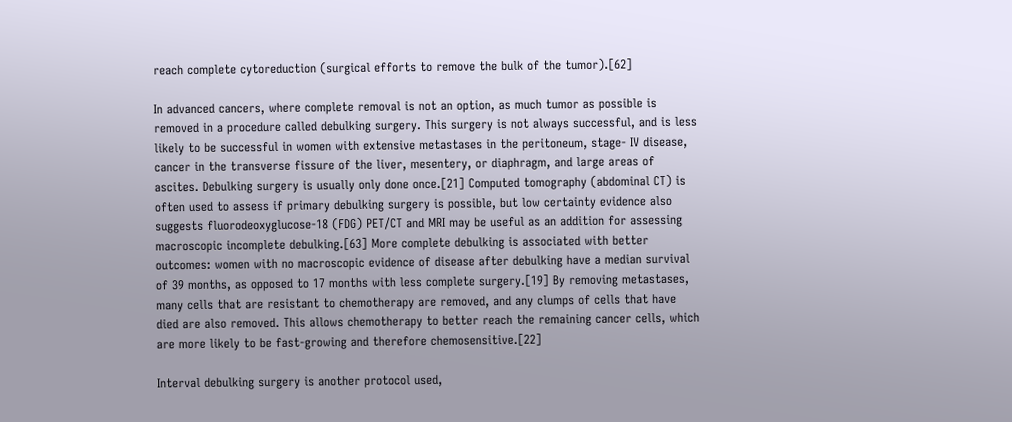reach complete cytoreduction (surgical efforts to remove the bulk of the tumor).[62]

In advanced cancers, where complete removal is not an option, as much tumor as possible is removed in a procedure called debulking surgery. This surgery is not always successful, and is less likely to be successful in women with extensive metastases in the peritoneum, stage- IV disease, cancer in the transverse fissure of the liver, mesentery, or diaphragm, and large areas of ascites. Debulking surgery is usually only done once.[21] Computed tomography (abdominal CT) is often used to assess if primary debulking surgery is possible, but low certainty evidence also suggests fluorodeoxyglucose‐18 (FDG) PET/CT and MRI may be useful as an addition for assessing macroscopic incomplete debulking.[63] More complete debulking is associated with better outcomes: women with no macroscopic evidence of disease after debulking have a median survival of 39 months, as opposed to 17 months with less complete surgery.[19] By removing metastases, many cells that are resistant to chemotherapy are removed, and any clumps of cells that have died are also removed. This allows chemotherapy to better reach the remaining cancer cells, which are more likely to be fast-growing and therefore chemosensitive.[22]

Interval debulking surgery is another protocol used,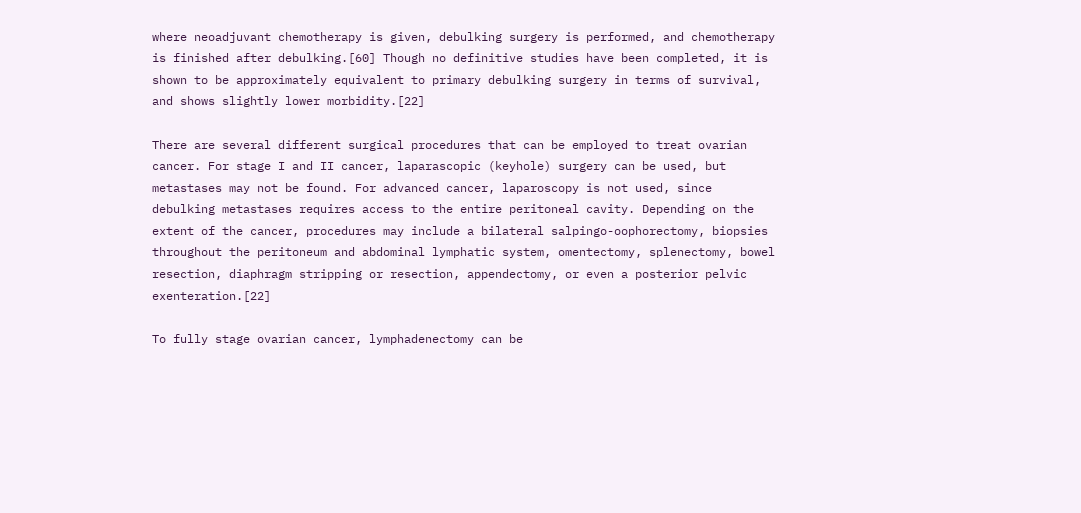where neoadjuvant chemotherapy is given, debulking surgery is performed, and chemotherapy is finished after debulking.[60] Though no definitive studies have been completed, it is shown to be approximately equivalent to primary debulking surgery in terms of survival, and shows slightly lower morbidity.[22]

There are several different surgical procedures that can be employed to treat ovarian cancer. For stage I and II cancer, laparascopic (keyhole) surgery can be used, but metastases may not be found. For advanced cancer, laparoscopy is not used, since debulking metastases requires access to the entire peritoneal cavity. Depending on the extent of the cancer, procedures may include a bilateral salpingo-oophorectomy, biopsies throughout the peritoneum and abdominal lymphatic system, omentectomy, splenectomy, bowel resection, diaphragm stripping or resection, appendectomy, or even a posterior pelvic exenteration.[22]

To fully stage ovarian cancer, lymphadenectomy can be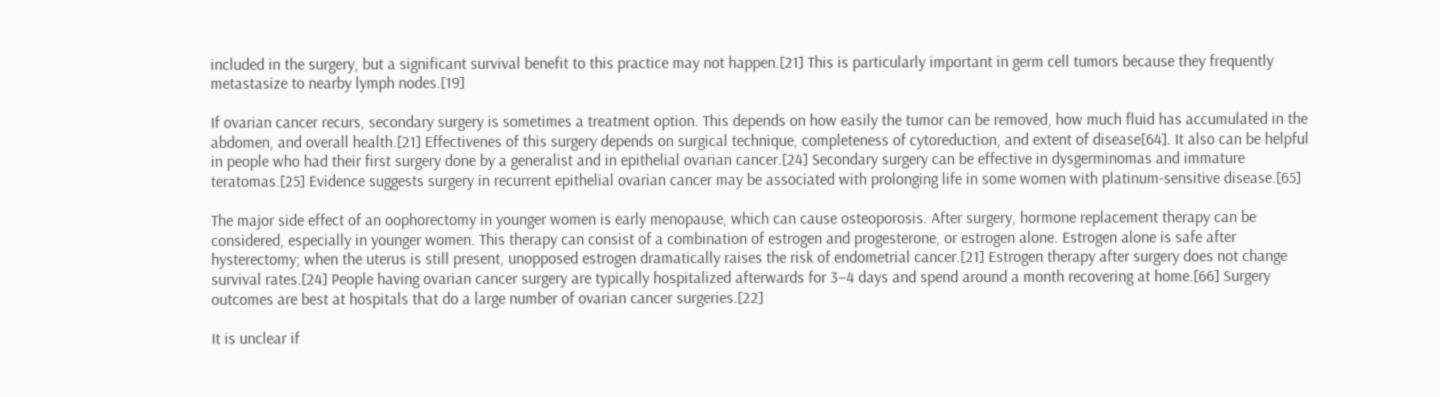included in the surgery, but a significant survival benefit to this practice may not happen.[21] This is particularly important in germ cell tumors because they frequently metastasize to nearby lymph nodes.[19]

If ovarian cancer recurs, secondary surgery is sometimes a treatment option. This depends on how easily the tumor can be removed, how much fluid has accumulated in the abdomen, and overall health.[21] Effectivenes of this surgery depends on surgical technique, completeness of cytoreduction, and extent of disease[64]. It also can be helpful in people who had their first surgery done by a generalist and in epithelial ovarian cancer.[24] Secondary surgery can be effective in dysgerminomas and immature teratomas.[25] Evidence suggests surgery in recurrent epithelial ovarian cancer may be associated with prolonging life in some women with platinum-sensitive disease.[65]

The major side effect of an oophorectomy in younger women is early menopause, which can cause osteoporosis. After surgery, hormone replacement therapy can be considered, especially in younger women. This therapy can consist of a combination of estrogen and progesterone, or estrogen alone. Estrogen alone is safe after hysterectomy; when the uterus is still present, unopposed estrogen dramatically raises the risk of endometrial cancer.[21] Estrogen therapy after surgery does not change survival rates.[24] People having ovarian cancer surgery are typically hospitalized afterwards for 3–4 days and spend around a month recovering at home.[66] Surgery outcomes are best at hospitals that do a large number of ovarian cancer surgeries.[22]

It is unclear if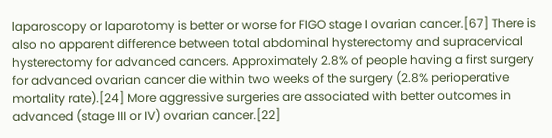laparoscopy or laparotomy is better or worse for FIGO stage I ovarian cancer.[67] There is also no apparent difference between total abdominal hysterectomy and supracervical hysterectomy for advanced cancers. Approximately 2.8% of people having a first surgery for advanced ovarian cancer die within two weeks of the surgery (2.8% perioperative mortality rate).[24] More aggressive surgeries are associated with better outcomes in advanced (stage III or IV) ovarian cancer.[22]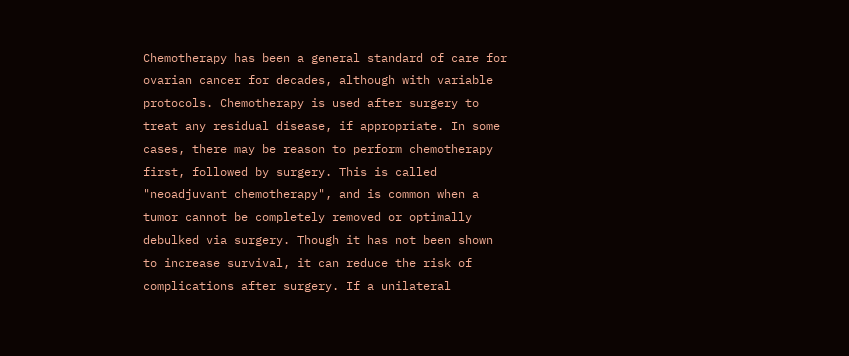Chemotherapy has been a general standard of care for ovarian cancer for decades, although with variable protocols. Chemotherapy is used after surgery to treat any residual disease, if appropriate. In some cases, there may be reason to perform chemotherapy first, followed by surgery. This is called "neoadjuvant chemotherapy", and is common when a tumor cannot be completely removed or optimally debulked via surgery. Though it has not been shown to increase survival, it can reduce the risk of complications after surgery. If a unilateral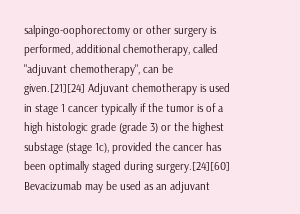salpingo-oophorectomy or other surgery is performed, additional chemotherapy, called "adjuvant chemotherapy", can be given.[21][24] Adjuvant chemotherapy is used in stage 1 cancer typically if the tumor is of a high histologic grade (grade 3) or the highest substage (stage 1c), provided the cancer has been optimally staged during surgery.[24][60] Bevacizumab may be used as an adjuvant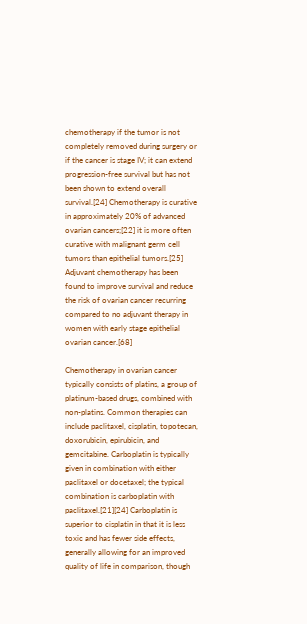chemotherapy if the tumor is not completely removed during surgery or if the cancer is stage IV; it can extend progression-free survival but has not been shown to extend overall survival.[24] Chemotherapy is curative in approximately 20% of advanced ovarian cancers;[22] it is more often curative with malignant germ cell tumors than epithelial tumors.[25] Adjuvant chemotherapy has been found to improve survival and reduce the risk of ovarian cancer recurring compared to no adjuvant therapy in women with early stage epithelial ovarian cancer.[68]

Chemotherapy in ovarian cancer typically consists of platins, a group of platinum-based drugs, combined with non-platins. Common therapies can include paclitaxel, cisplatin, topotecan, doxorubicin, epirubicin, and gemcitabine. Carboplatin is typically given in combination with either paclitaxel or docetaxel; the typical combination is carboplatin with paclitaxel.[21][24] Carboplatin is superior to cisplatin in that it is less toxic and has fewer side effects, generally allowing for an improved quality of life in comparison, though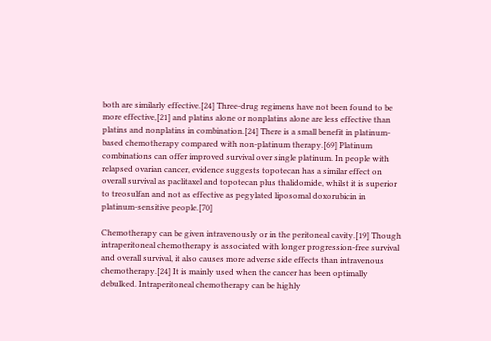both are similarly effective.[24] Three-drug regimens have not been found to be more effective,[21] and platins alone or nonplatins alone are less effective than platins and nonplatins in combination.[24] There is a small benefit in platinum‐based chemotherapy compared with non‐platinum therapy.[69] Platinum combinations can offer improved survival over single platinum. In people with relapsed ovarian cancer, evidence suggests topotecan has a similar effect on overall survival as paclitaxel and topotecan plus thalidomide, whilst it is superior to treosulfan and not as effective as pegylated liposomal doxorubicin in platinum-sensitive people.[70]

Chemotherapy can be given intravenously or in the peritoneal cavity.[19] Though intraperitoneal chemotherapy is associated with longer progression-free survival and overall survival, it also causes more adverse side effects than intravenous chemotherapy.[24] It is mainly used when the cancer has been optimally debulked. Intraperitoneal chemotherapy can be highly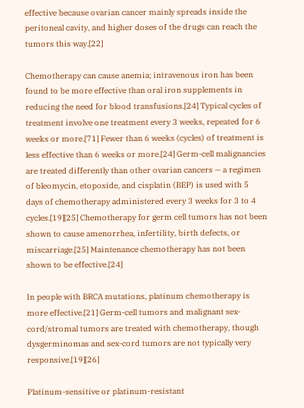effective because ovarian cancer mainly spreads inside the peritoneal cavity, and higher doses of the drugs can reach the tumors this way.[22]

Chemotherapy can cause anemia; intravenous iron has been found to be more effective than oral iron supplements in reducing the need for blood transfusions.[24] Typical cycles of treatment involve one treatment every 3 weeks, repeated for 6 weeks or more.[71] Fewer than 6 weeks (cycles) of treatment is less effective than 6 weeks or more.[24] Germ-cell malignancies are treated differently than other ovarian cancers — a regimen of bleomycin, etoposide, and cisplatin (BEP) is used with 5 days of chemotherapy administered every 3 weeks for 3 to 4 cycles.[19][25] Chemotherapy for germ cell tumors has not been shown to cause amenorrhea, infertility, birth defects, or miscarriage.[25] Maintenance chemotherapy has not been shown to be effective.[24]

In people with BRCA mutations, platinum chemotherapy is more effective.[21] Germ-cell tumors and malignant sex-cord/stromal tumors are treated with chemotherapy, though dysgerminomas and sex-cord tumors are not typically very responsive.[19][26]

Platinum-sensitive or platinum-resistant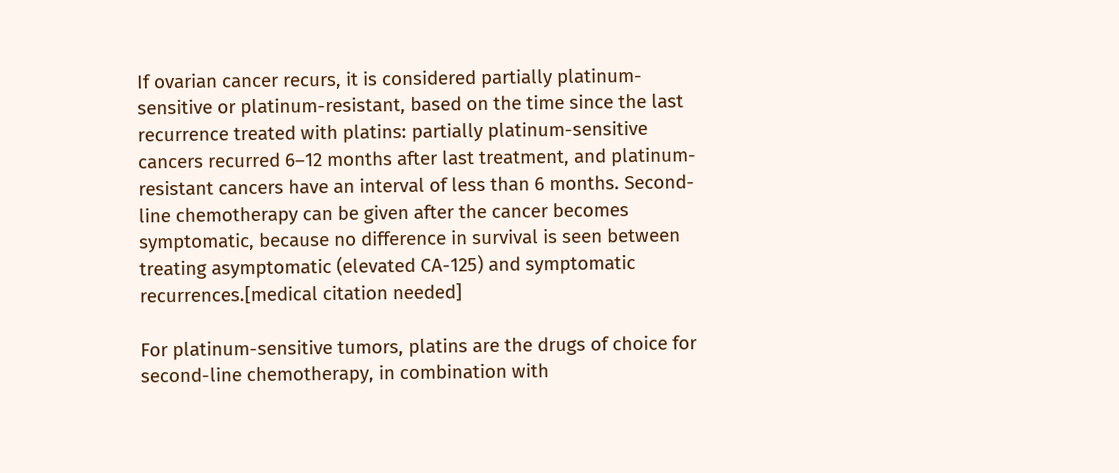If ovarian cancer recurs, it is considered partially platinum-sensitive or platinum-resistant, based on the time since the last recurrence treated with platins: partially platinum-sensitive cancers recurred 6–12 months after last treatment, and platinum-resistant cancers have an interval of less than 6 months. Second-line chemotherapy can be given after the cancer becomes symptomatic, because no difference in survival is seen between treating asymptomatic (elevated CA-125) and symptomatic recurrences.[medical citation needed]

For platinum-sensitive tumors, platins are the drugs of choice for second-line chemotherapy, in combination with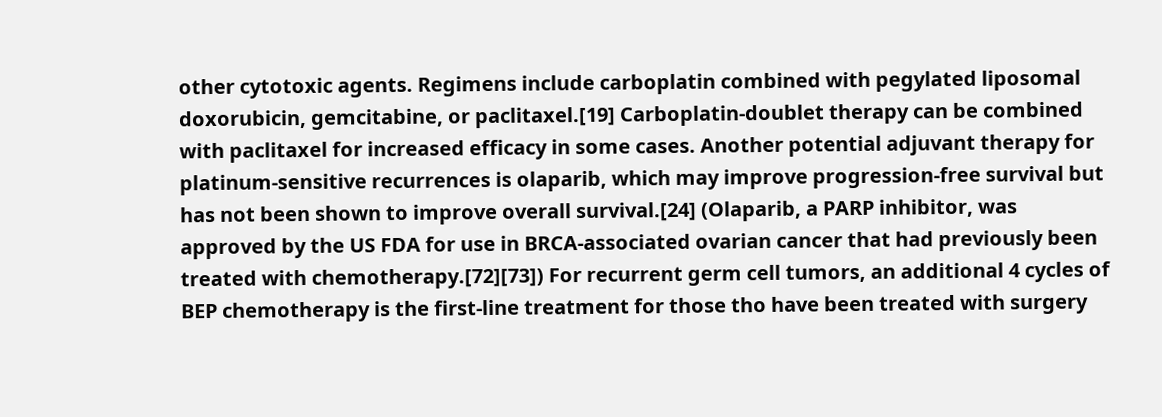other cytotoxic agents. Regimens include carboplatin combined with pegylated liposomal doxorubicin, gemcitabine, or paclitaxel.[19] Carboplatin-doublet therapy can be combined with paclitaxel for increased efficacy in some cases. Another potential adjuvant therapy for platinum-sensitive recurrences is olaparib, which may improve progression-free survival but has not been shown to improve overall survival.[24] (Olaparib, a PARP inhibitor, was approved by the US FDA for use in BRCA-associated ovarian cancer that had previously been treated with chemotherapy.[72][73]) For recurrent germ cell tumors, an additional 4 cycles of BEP chemotherapy is the first-line treatment for those tho have been treated with surgery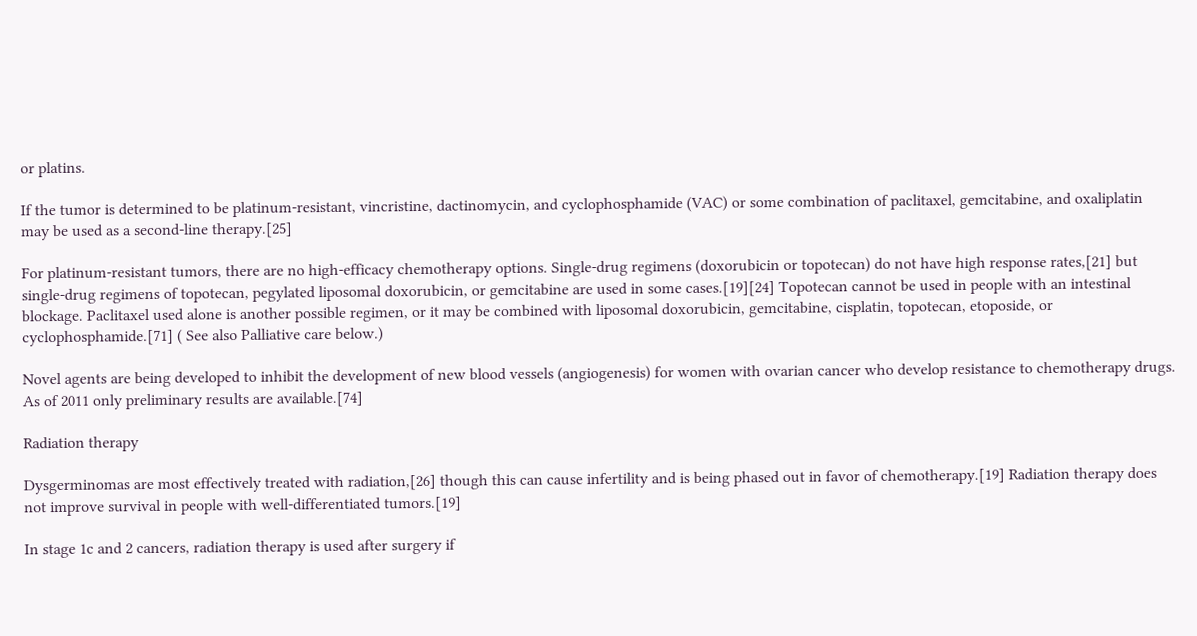or platins.

If the tumor is determined to be platinum-resistant, vincristine, dactinomycin, and cyclophosphamide (VAC) or some combination of paclitaxel, gemcitabine, and oxaliplatin may be used as a second-line therapy.[25]

For platinum-resistant tumors, there are no high-efficacy chemotherapy options. Single-drug regimens (doxorubicin or topotecan) do not have high response rates,[21] but single-drug regimens of topotecan, pegylated liposomal doxorubicin, or gemcitabine are used in some cases.[19][24] Topotecan cannot be used in people with an intestinal blockage. Paclitaxel used alone is another possible regimen, or it may be combined with liposomal doxorubicin, gemcitabine, cisplatin, topotecan, etoposide, or cyclophosphamide.[71] ( See also Palliative care below.)

Novel agents are being developed to inhibit the development of new blood vessels (angiogenesis) for women with ovarian cancer who develop resistance to chemotherapy drugs. As of 2011 only preliminary results are available.[74]

Radiation therapy

Dysgerminomas are most effectively treated with radiation,[26] though this can cause infertility and is being phased out in favor of chemotherapy.[19] Radiation therapy does not improve survival in people with well-differentiated tumors.[19]

In stage 1c and 2 cancers, radiation therapy is used after surgery if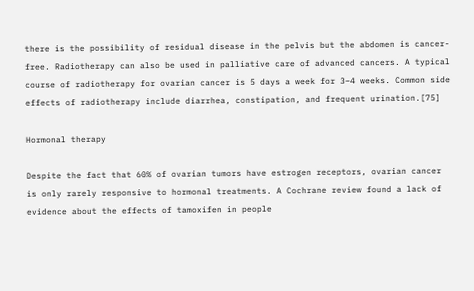there is the possibility of residual disease in the pelvis but the abdomen is cancer-free. Radiotherapy can also be used in palliative care of advanced cancers. A typical course of radiotherapy for ovarian cancer is 5 days a week for 3–4 weeks. Common side effects of radiotherapy include diarrhea, constipation, and frequent urination.[75]

Hormonal therapy

Despite the fact that 60% of ovarian tumors have estrogen receptors, ovarian cancer is only rarely responsive to hormonal treatments. A Cochrane review found a lack of evidence about the effects of tamoxifen in people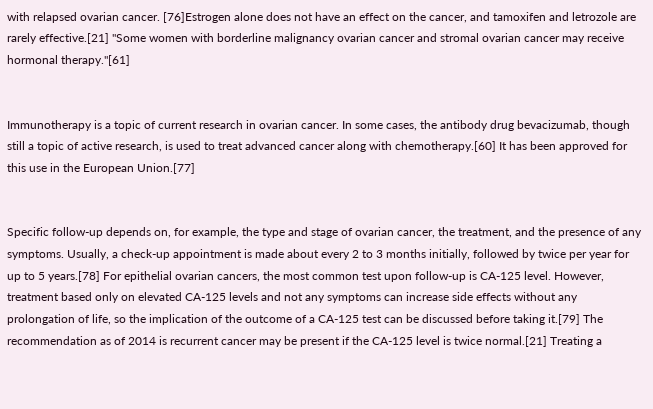with relapsed ovarian cancer. [76]Estrogen alone does not have an effect on the cancer, and tamoxifen and letrozole are rarely effective.[21] "Some women with borderline malignancy ovarian cancer and stromal ovarian cancer may receive hormonal therapy."[61]


Immunotherapy is a topic of current research in ovarian cancer. In some cases, the antibody drug bevacizumab, though still a topic of active research, is used to treat advanced cancer along with chemotherapy.[60] It has been approved for this use in the European Union.[77]


Specific follow-up depends on, for example, the type and stage of ovarian cancer, the treatment, and the presence of any symptoms. Usually, a check-up appointment is made about every 2 to 3 months initially, followed by twice per year for up to 5 years.[78] For epithelial ovarian cancers, the most common test upon follow-up is CA-125 level. However, treatment based only on elevated CA-125 levels and not any symptoms can increase side effects without any prolongation of life, so the implication of the outcome of a CA-125 test can be discussed before taking it.[79] The recommendation as of 2014 is recurrent cancer may be present if the CA-125 level is twice normal.[21] Treating a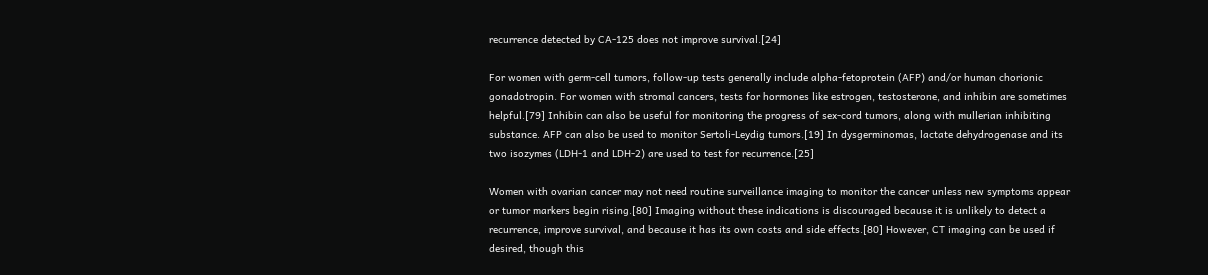recurrence detected by CA-125 does not improve survival.[24]

For women with germ-cell tumors, follow-up tests generally include alpha-fetoprotein (AFP) and/or human chorionic gonadotropin. For women with stromal cancers, tests for hormones like estrogen, testosterone, and inhibin are sometimes helpful.[79] Inhibin can also be useful for monitoring the progress of sex-cord tumors, along with mullerian inhibiting substance. AFP can also be used to monitor Sertoli-Leydig tumors.[19] In dysgerminomas, lactate dehydrogenase and its two isozymes (LDH-1 and LDH-2) are used to test for recurrence.[25]

Women with ovarian cancer may not need routine surveillance imaging to monitor the cancer unless new symptoms appear or tumor markers begin rising.[80] Imaging without these indications is discouraged because it is unlikely to detect a recurrence, improve survival, and because it has its own costs and side effects.[80] However, CT imaging can be used if desired, though this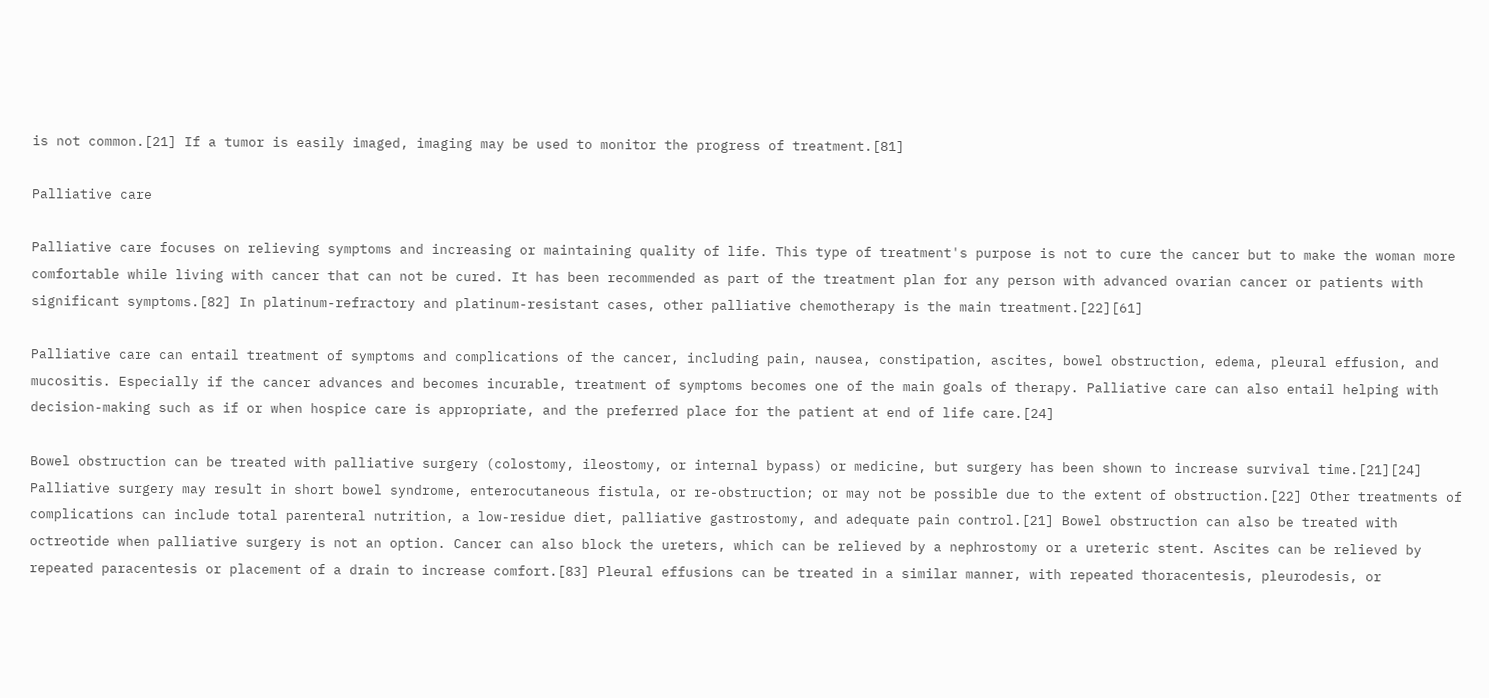is not common.[21] If a tumor is easily imaged, imaging may be used to monitor the progress of treatment.[81]

Palliative care

Palliative care focuses on relieving symptoms and increasing or maintaining quality of life. This type of treatment's purpose is not to cure the cancer but to make the woman more comfortable while living with cancer that can not be cured. It has been recommended as part of the treatment plan for any person with advanced ovarian cancer or patients with significant symptoms.[82] In platinum-refractory and platinum-resistant cases, other palliative chemotherapy is the main treatment.[22][61]

Palliative care can entail treatment of symptoms and complications of the cancer, including pain, nausea, constipation, ascites, bowel obstruction, edema, pleural effusion, and mucositis. Especially if the cancer advances and becomes incurable, treatment of symptoms becomes one of the main goals of therapy. Palliative care can also entail helping with decision-making such as if or when hospice care is appropriate, and the preferred place for the patient at end of life care.[24]

Bowel obstruction can be treated with palliative surgery (colostomy, ileostomy, or internal bypass) or medicine, but surgery has been shown to increase survival time.[21][24] Palliative surgery may result in short bowel syndrome, enterocutaneous fistula, or re-obstruction; or may not be possible due to the extent of obstruction.[22] Other treatments of complications can include total parenteral nutrition, a low-residue diet, palliative gastrostomy, and adequate pain control.[21] Bowel obstruction can also be treated with octreotide when palliative surgery is not an option. Cancer can also block the ureters, which can be relieved by a nephrostomy or a ureteric stent. Ascites can be relieved by repeated paracentesis or placement of a drain to increase comfort.[83] Pleural effusions can be treated in a similar manner, with repeated thoracentesis, pleurodesis, or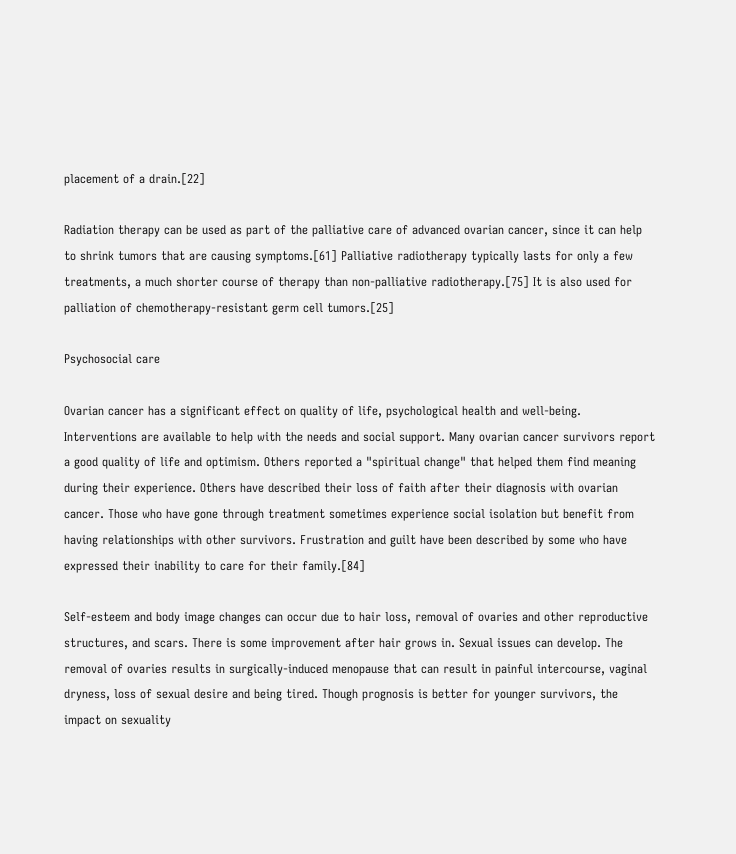placement of a drain.[22]

Radiation therapy can be used as part of the palliative care of advanced ovarian cancer, since it can help to shrink tumors that are causing symptoms.[61] Palliative radiotherapy typically lasts for only a few treatments, a much shorter course of therapy than non-palliative radiotherapy.[75] It is also used for palliation of chemotherapy-resistant germ cell tumors.[25]

Psychosocial care

Ovarian cancer has a significant effect on quality of life, psychological health and well-being. Interventions are available to help with the needs and social support. Many ovarian cancer survivors report a good quality of life and optimism. Others reported a "spiritual change" that helped them find meaning during their experience. Others have described their loss of faith after their diagnosis with ovarian cancer. Those who have gone through treatment sometimes experience social isolation but benefit from having relationships with other survivors. Frustration and guilt have been described by some who have expressed their inability to care for their family.[84]

Self-esteem and body image changes can occur due to hair loss, removal of ovaries and other reproductive structures, and scars. There is some improvement after hair grows in. Sexual issues can develop. The removal of ovaries results in surgically-induced menopause that can result in painful intercourse, vaginal dryness, loss of sexual desire and being tired. Though prognosis is better for younger survivors, the impact on sexuality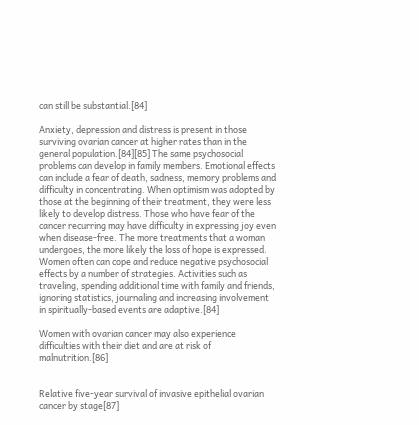can still be substantial.[84]

Anxiety, depression and distress is present in those surviving ovarian cancer at higher rates than in the general population.[84][85] The same psychosocial problems can develop in family members. Emotional effects can include a fear of death, sadness, memory problems and difficulty in concentrating. When optimism was adopted by those at the beginning of their treatment, they were less likely to develop distress. Those who have fear of the cancer recurring may have difficulty in expressing joy even when disease-free. The more treatments that a woman undergoes, the more likely the loss of hope is expressed. Women often can cope and reduce negative psychosocial effects by a number of strategies. Activities such as traveling, spending additional time with family and friends, ignoring statistics, journaling and increasing involvement in spiritually-based events are adaptive.[84]

Women with ovarian cancer may also experience difficulties with their diet and are at risk of malnutrition.[86]


Relative five-year survival of invasive epithelial ovarian cancer by stage[87]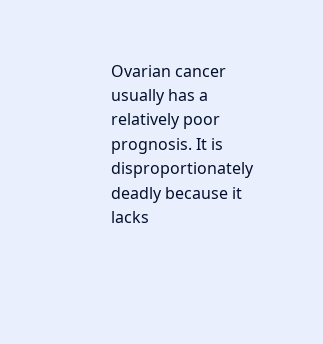Ovarian cancer usually has a relatively poor prognosis. It is disproportionately deadly because it lacks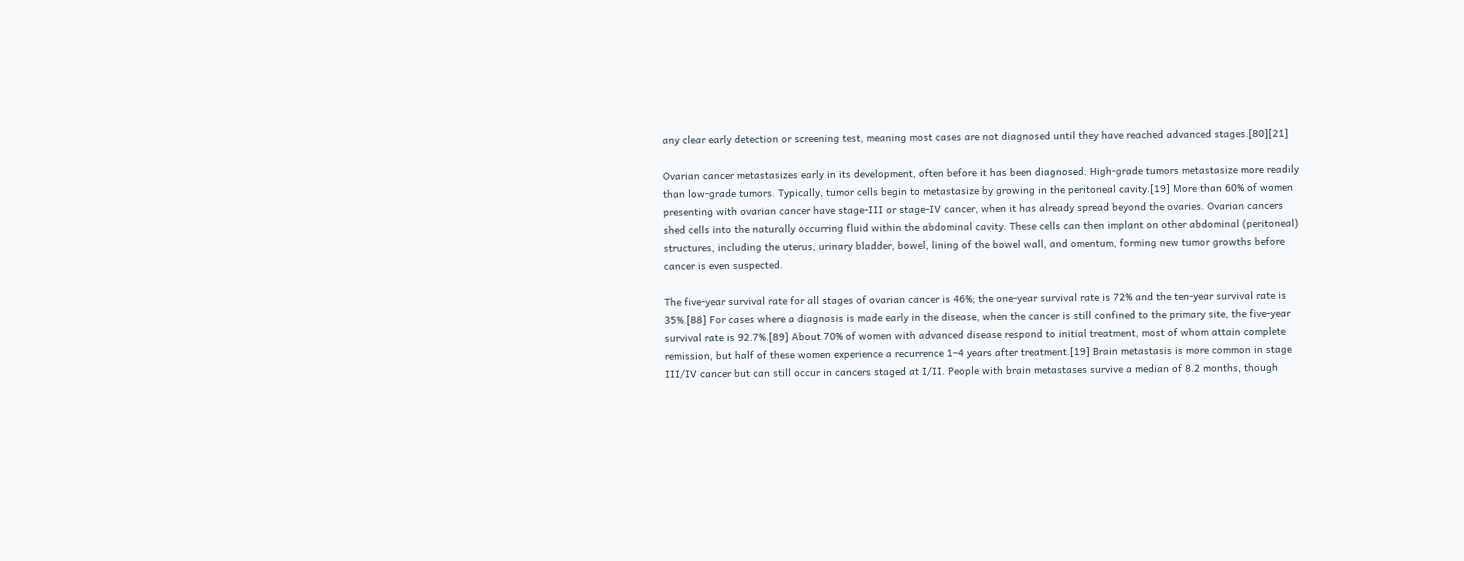any clear early detection or screening test, meaning most cases are not diagnosed until they have reached advanced stages.[80][21]

Ovarian cancer metastasizes early in its development, often before it has been diagnosed. High-grade tumors metastasize more readily than low-grade tumors. Typically, tumor cells begin to metastasize by growing in the peritoneal cavity.[19] More than 60% of women presenting with ovarian cancer have stage-III or stage-IV cancer, when it has already spread beyond the ovaries. Ovarian cancers shed cells into the naturally occurring fluid within the abdominal cavity. These cells can then implant on other abdominal (peritoneal) structures, including the uterus, urinary bladder, bowel, lining of the bowel wall, and omentum, forming new tumor growths before cancer is even suspected.

The five-year survival rate for all stages of ovarian cancer is 46%; the one-year survival rate is 72% and the ten-year survival rate is 35%.[88] For cases where a diagnosis is made early in the disease, when the cancer is still confined to the primary site, the five-year survival rate is 92.7%.[89] About 70% of women with advanced disease respond to initial treatment, most of whom attain complete remission, but half of these women experience a recurrence 1–4 years after treatment.[19] Brain metastasis is more common in stage III/IV cancer but can still occur in cancers staged at I/II. People with brain metastases survive a median of 8.2 months, though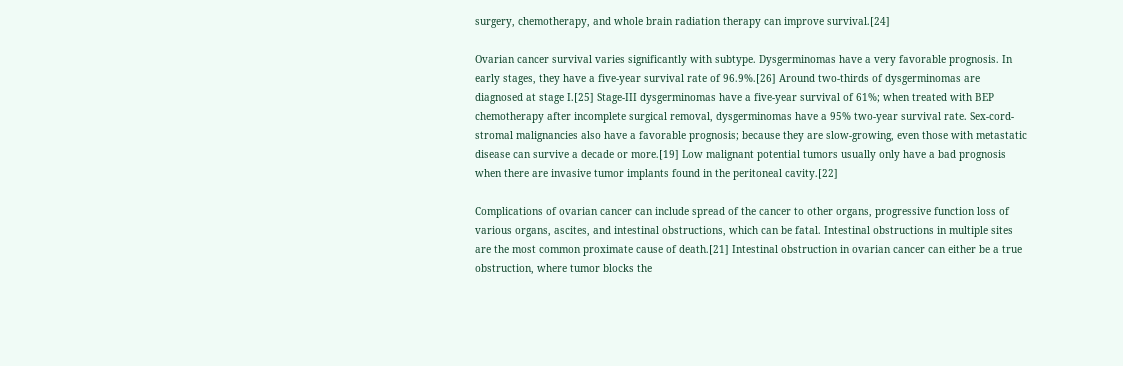surgery, chemotherapy, and whole brain radiation therapy can improve survival.[24]

Ovarian cancer survival varies significantly with subtype. Dysgerminomas have a very favorable prognosis. In early stages, they have a five-year survival rate of 96.9%.[26] Around two-thirds of dysgerminomas are diagnosed at stage I.[25] Stage-III dysgerminomas have a five-year survival of 61%; when treated with BEP chemotherapy after incomplete surgical removal, dysgerminomas have a 95% two-year survival rate. Sex-cord-stromal malignancies also have a favorable prognosis; because they are slow-growing, even those with metastatic disease can survive a decade or more.[19] Low malignant potential tumors usually only have a bad prognosis when there are invasive tumor implants found in the peritoneal cavity.[22]

Complications of ovarian cancer can include spread of the cancer to other organs, progressive function loss of various organs, ascites, and intestinal obstructions, which can be fatal. Intestinal obstructions in multiple sites are the most common proximate cause of death.[21] Intestinal obstruction in ovarian cancer can either be a true obstruction, where tumor blocks the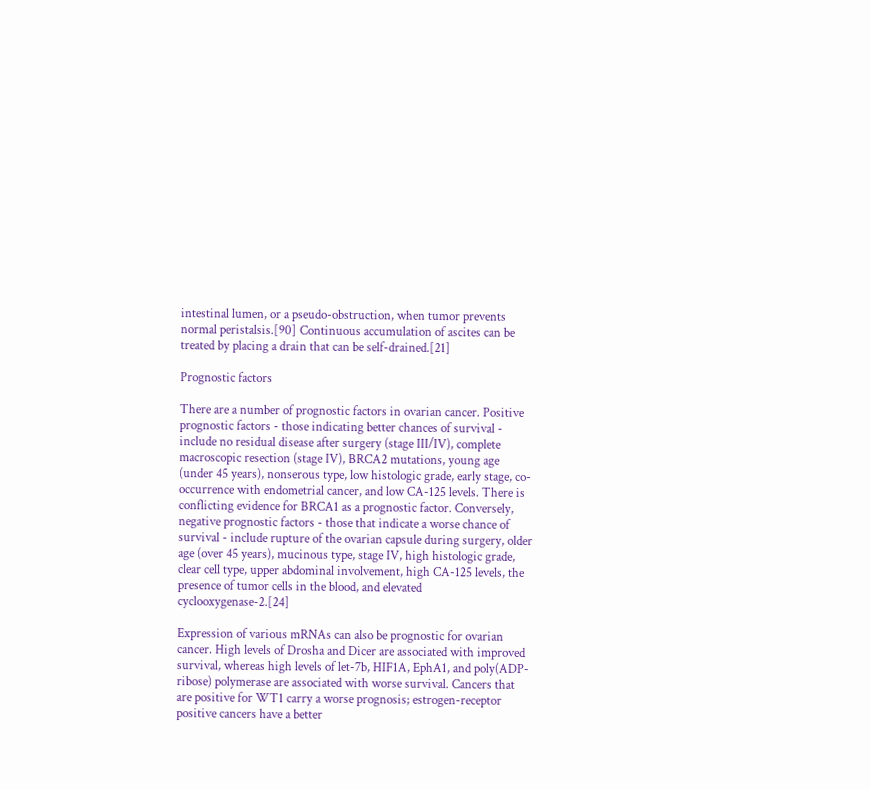intestinal lumen, or a pseudo-obstruction, when tumor prevents normal peristalsis.[90] Continuous accumulation of ascites can be treated by placing a drain that can be self-drained.[21]

Prognostic factors

There are a number of prognostic factors in ovarian cancer. Positive prognostic factors - those indicating better chances of survival - include no residual disease after surgery (stage III/IV), complete macroscopic resection (stage IV), BRCA2 mutations, young age (under 45 years), nonserous type, low histologic grade, early stage, co-occurrence with endometrial cancer, and low CA-125 levels. There is conflicting evidence for BRCA1 as a prognostic factor. Conversely, negative prognostic factors - those that indicate a worse chance of survival - include rupture of the ovarian capsule during surgery, older age (over 45 years), mucinous type, stage IV, high histologic grade, clear cell type, upper abdominal involvement, high CA-125 levels, the presence of tumor cells in the blood, and elevated cyclooxygenase-2.[24]

Expression of various mRNAs can also be prognostic for ovarian cancer. High levels of Drosha and Dicer are associated with improved survival, whereas high levels of let-7b, HIF1A, EphA1, and poly(ADP-ribose) polymerase are associated with worse survival. Cancers that are positive for WT1 carry a worse prognosis; estrogen-receptor positive cancers have a better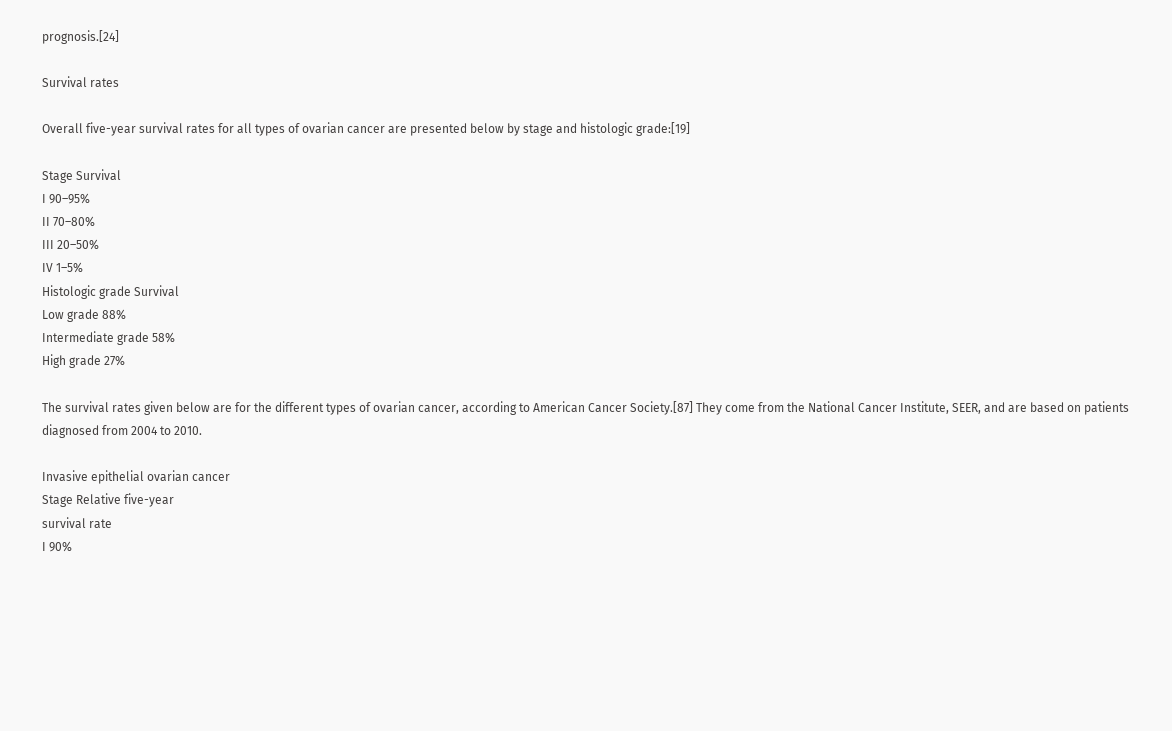prognosis.[24]

Survival rates

Overall five-year survival rates for all types of ovarian cancer are presented below by stage and histologic grade:[19]

Stage Survival
I 90–95%
II 70–80%
III 20–50%
IV 1–5%
Histologic grade Survival
Low grade 88%
Intermediate grade 58%
High grade 27%

The survival rates given below are for the different types of ovarian cancer, according to American Cancer Society.[87] They come from the National Cancer Institute, SEER, and are based on patients diagnosed from 2004 to 2010.

Invasive epithelial ovarian cancer
Stage Relative five-year
survival rate
I 90%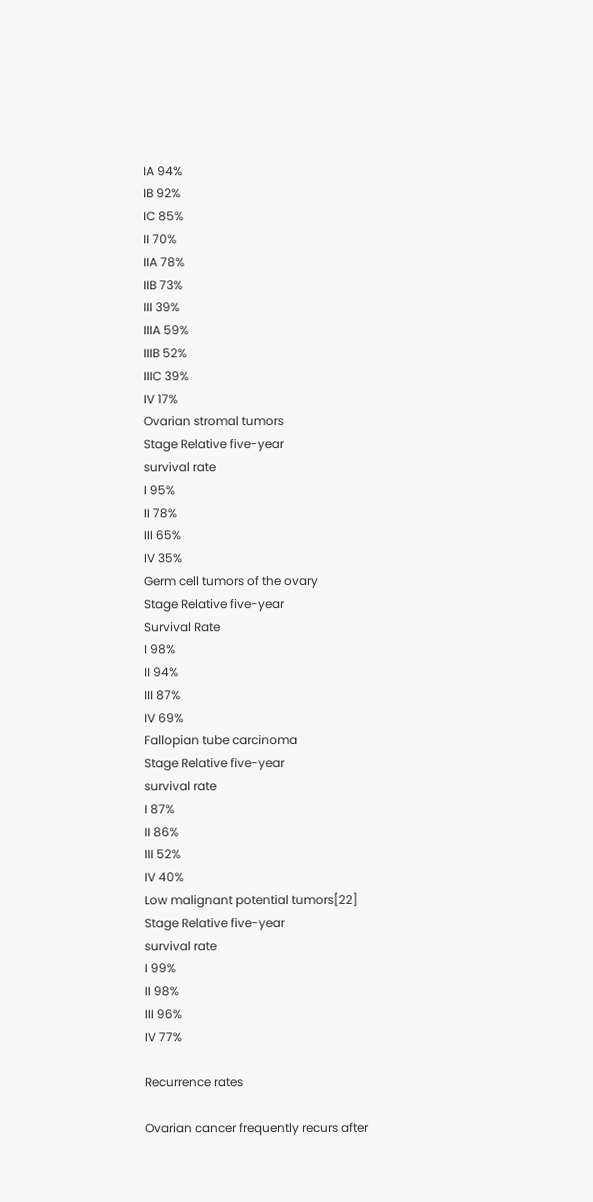IA 94%
IB 92%
IC 85%
II 70%
IIA 78%
IIB 73%
III 39%
IIIA 59%
IIIB 52%
IIIC 39%
IV 17%
Ovarian stromal tumors
Stage Relative five-year
survival rate
I 95%
II 78%
III 65%
IV 35%
Germ cell tumors of the ovary
Stage Relative five-year
Survival Rate
I 98%
II 94%
III 87%
IV 69%
Fallopian tube carcinoma
Stage Relative five-year
survival rate
I 87%
II 86%
III 52%
IV 40%
Low malignant potential tumors[22]
Stage Relative five-year
survival rate
I 99%
II 98%
III 96%
IV 77%

Recurrence rates

Ovarian cancer frequently recurs after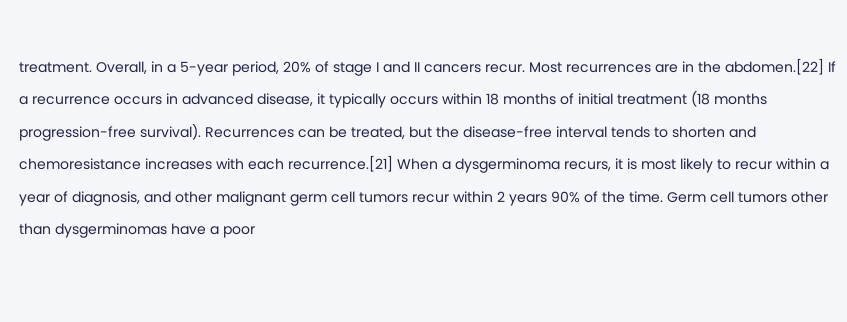treatment. Overall, in a 5-year period, 20% of stage I and II cancers recur. Most recurrences are in the abdomen.[22] If a recurrence occurs in advanced disease, it typically occurs within 18 months of initial treatment (18 months progression-free survival). Recurrences can be treated, but the disease-free interval tends to shorten and chemoresistance increases with each recurrence.[21] When a dysgerminoma recurs, it is most likely to recur within a year of diagnosis, and other malignant germ cell tumors recur within 2 years 90% of the time. Germ cell tumors other than dysgerminomas have a poor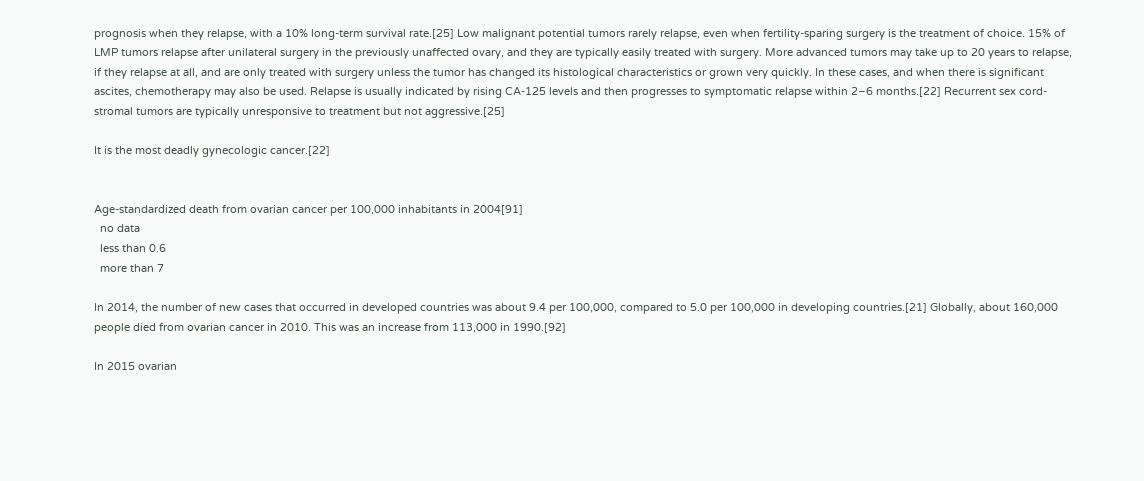prognosis when they relapse, with a 10% long-term survival rate.[25] Low malignant potential tumors rarely relapse, even when fertility-sparing surgery is the treatment of choice. 15% of LMP tumors relapse after unilateral surgery in the previously unaffected ovary, and they are typically easily treated with surgery. More advanced tumors may take up to 20 years to relapse, if they relapse at all, and are only treated with surgery unless the tumor has changed its histological characteristics or grown very quickly. In these cases, and when there is significant ascites, chemotherapy may also be used. Relapse is usually indicated by rising CA-125 levels and then progresses to symptomatic relapse within 2–6 months.[22] Recurrent sex cord-stromal tumors are typically unresponsive to treatment but not aggressive.[25]

It is the most deadly gynecologic cancer.[22]


Age-standardized death from ovarian cancer per 100,000 inhabitants in 2004[91]
  no data
  less than 0.6
  more than 7

In 2014, the number of new cases that occurred in developed countries was about 9.4 per 100,000, compared to 5.0 per 100,000 in developing countries.[21] Globally, about 160,000 people died from ovarian cancer in 2010. This was an increase from 113,000 in 1990.[92]

In 2015 ovarian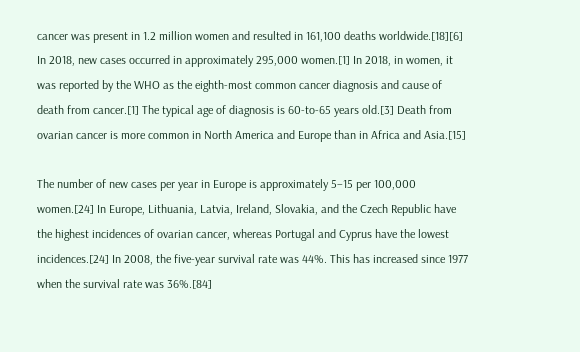cancer was present in 1.2 million women and resulted in 161,100 deaths worldwide.[18][6] In 2018, new cases occurred in approximately 295,000 women.[1] In 2018, in women, it was reported by the WHO as the eighth-most common cancer diagnosis and cause of death from cancer.[1] The typical age of diagnosis is 60-to-65 years old.[3] Death from ovarian cancer is more common in North America and Europe than in Africa and Asia.[15]

The number of new cases per year in Europe is approximately 5–15 per 100,000 women.[24] In Europe, Lithuania, Latvia, Ireland, Slovakia, and the Czech Republic have the highest incidences of ovarian cancer, whereas Portugal and Cyprus have the lowest incidences.[24] In 2008, the five-year survival rate was 44%. This has increased since 1977 when the survival rate was 36%.[84]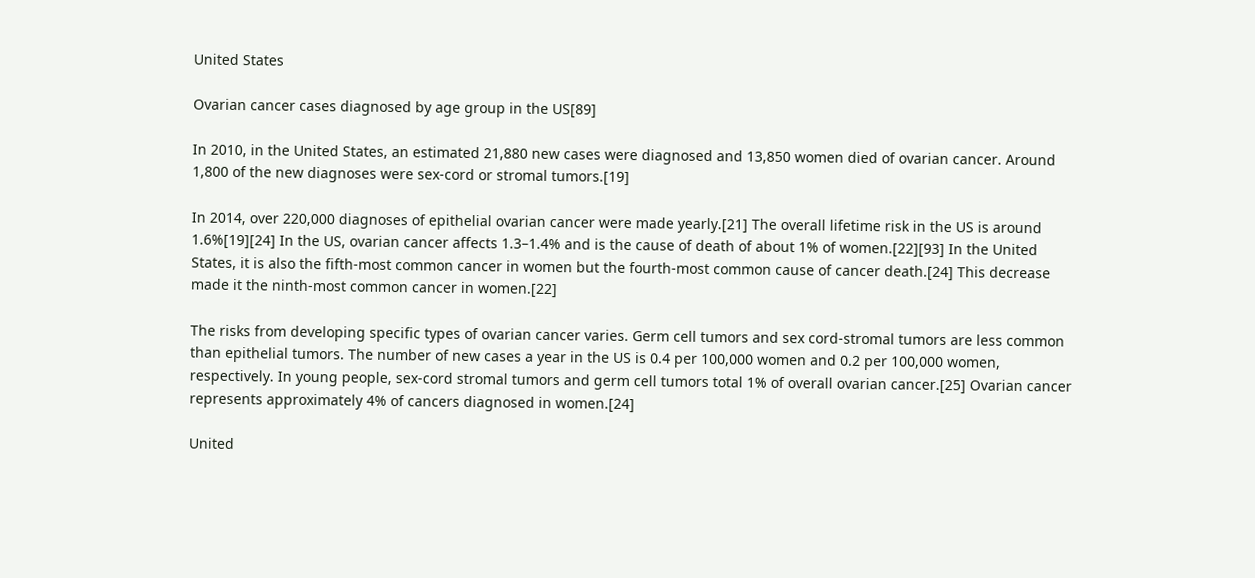United States

Ovarian cancer cases diagnosed by age group in the US[89]

In 2010, in the United States, an estimated 21,880 new cases were diagnosed and 13,850 women died of ovarian cancer. Around 1,800 of the new diagnoses were sex-cord or stromal tumors.[19]

In 2014, over 220,000 diagnoses of epithelial ovarian cancer were made yearly.[21] The overall lifetime risk in the US is around 1.6%[19][24] In the US, ovarian cancer affects 1.3–1.4% and is the cause of death of about 1% of women.[22][93] In the United States, it is also the fifth-most common cancer in women but the fourth-most common cause of cancer death.[24] This decrease made it the ninth-most common cancer in women.[22]

The risks from developing specific types of ovarian cancer varies. Germ cell tumors and sex cord-stromal tumors are less common than epithelial tumors. The number of new cases a year in the US is 0.4 per 100,000 women and 0.2 per 100,000 women, respectively. In young people, sex-cord stromal tumors and germ cell tumors total 1% of overall ovarian cancer.[25] Ovarian cancer represents approximately 4% of cancers diagnosed in women.[24]

United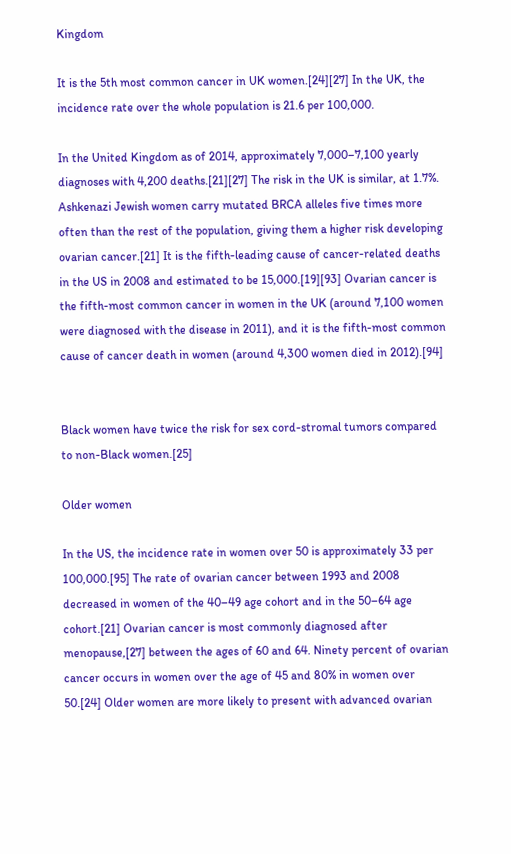Kingdom

It is the 5th most common cancer in UK women.[24][27] In the UK, the incidence rate over the whole population is 21.6 per 100,000.

In the United Kingdom as of 2014, approximately 7,000–7,100 yearly diagnoses with 4,200 deaths.[21][27] The risk in the UK is similar, at 1.7%. Ashkenazi Jewish women carry mutated BRCA alleles five times more often than the rest of the population, giving them a higher risk developing ovarian cancer.[21] It is the fifth-leading cause of cancer-related deaths in the US in 2008 and estimated to be 15,000.[19][93] Ovarian cancer is the fifth-most common cancer in women in the UK (around 7,100 women were diagnosed with the disease in 2011), and it is the fifth-most common cause of cancer death in women (around 4,300 women died in 2012).[94]


Black women have twice the risk for sex cord-stromal tumors compared to non-Black women.[25]

Older women

In the US, the incidence rate in women over 50 is approximately 33 per 100,000.[95] The rate of ovarian cancer between 1993 and 2008 decreased in women of the 40–49 age cohort and in the 50–64 age cohort.[21] Ovarian cancer is most commonly diagnosed after menopause,[27] between the ages of 60 and 64. Ninety percent of ovarian cancer occurs in women over the age of 45 and 80% in women over 50.[24] Older women are more likely to present with advanced ovarian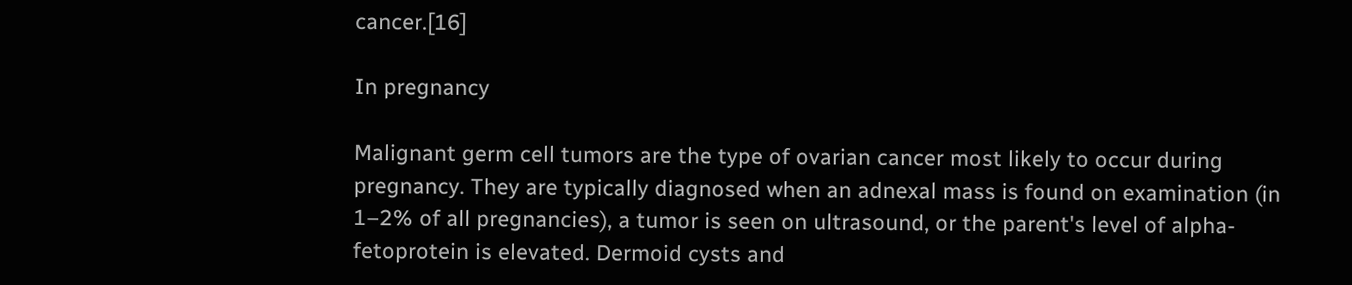cancer.[16]

In pregnancy

Malignant germ cell tumors are the type of ovarian cancer most likely to occur during pregnancy. They are typically diagnosed when an adnexal mass is found on examination (in 1–2% of all pregnancies), a tumor is seen on ultrasound, or the parent's level of alpha-fetoprotein is elevated. Dermoid cysts and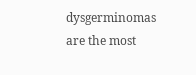dysgerminomas are the most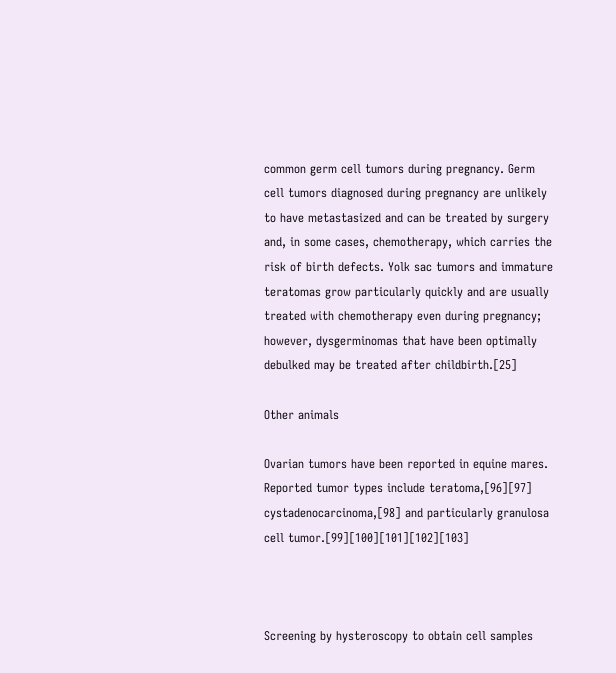common germ cell tumors during pregnancy. Germ cell tumors diagnosed during pregnancy are unlikely to have metastasized and can be treated by surgery and, in some cases, chemotherapy, which carries the risk of birth defects. Yolk sac tumors and immature teratomas grow particularly quickly and are usually treated with chemotherapy even during pregnancy; however, dysgerminomas that have been optimally debulked may be treated after childbirth.[25]

Other animals

Ovarian tumors have been reported in equine mares. Reported tumor types include teratoma,[96][97] cystadenocarcinoma,[98] and particularly granulosa cell tumor.[99][100][101][102][103]



Screening by hysteroscopy to obtain cell samples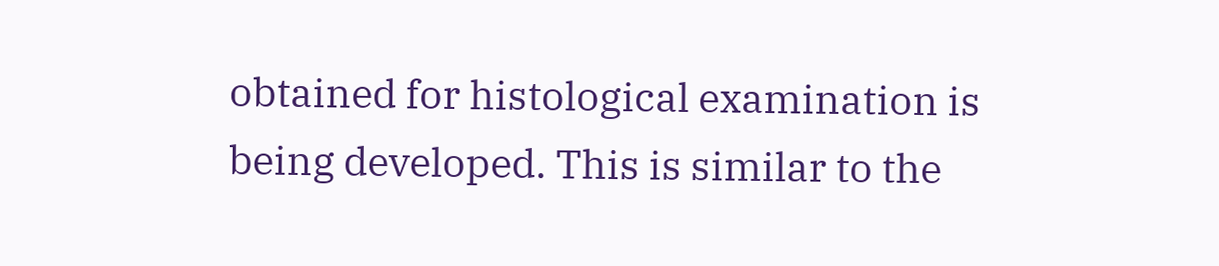obtained for histological examination is being developed. This is similar to the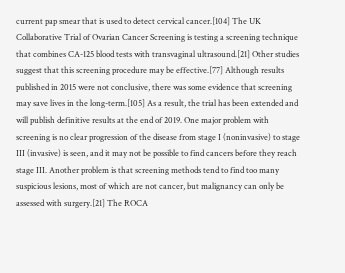current pap smear that is used to detect cervical cancer.[104] The UK Collaborative Trial of Ovarian Cancer Screening is testing a screening technique that combines CA-125 blood tests with transvaginal ultrasound.[21] Other studies suggest that this screening procedure may be effective.[77] Although results published in 2015 were not conclusive, there was some evidence that screening may save lives in the long-term.[105] As a result, the trial has been extended and will publish definitive results at the end of 2019. One major problem with screening is no clear progression of the disease from stage I (noninvasive) to stage III (invasive) is seen, and it may not be possible to find cancers before they reach stage III. Another problem is that screening methods tend to find too many suspicious lesions, most of which are not cancer, but malignancy can only be assessed with surgery.[21] The ROCA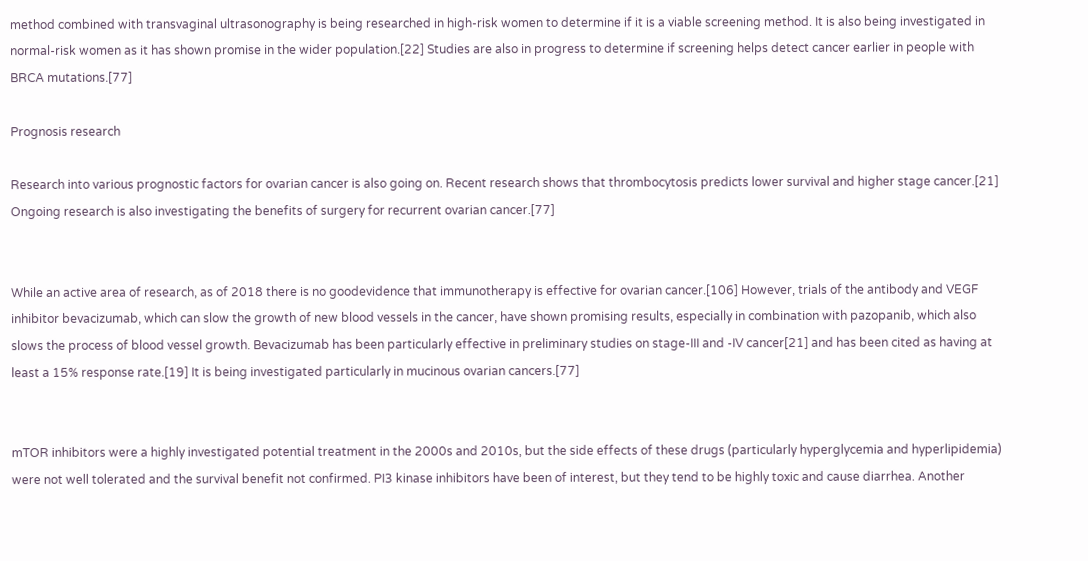method combined with transvaginal ultrasonography is being researched in high-risk women to determine if it is a viable screening method. It is also being investigated in normal-risk women as it has shown promise in the wider population.[22] Studies are also in progress to determine if screening helps detect cancer earlier in people with BRCA mutations.[77]

Prognosis research

Research into various prognostic factors for ovarian cancer is also going on. Recent research shows that thrombocytosis predicts lower survival and higher stage cancer.[21] Ongoing research is also investigating the benefits of surgery for recurrent ovarian cancer.[77]


While an active area of research, as of 2018 there is no goodevidence that immunotherapy is effective for ovarian cancer.[106] However, trials of the antibody and VEGF inhibitor bevacizumab, which can slow the growth of new blood vessels in the cancer, have shown promising results, especially in combination with pazopanib, which also slows the process of blood vessel growth. Bevacizumab has been particularly effective in preliminary studies on stage-III and -IV cancer[21] and has been cited as having at least a 15% response rate.[19] It is being investigated particularly in mucinous ovarian cancers.[77]


mTOR inhibitors were a highly investigated potential treatment in the 2000s and 2010s, but the side effects of these drugs (particularly hyperglycemia and hyperlipidemia) were not well tolerated and the survival benefit not confirmed. PI3 kinase inhibitors have been of interest, but they tend to be highly toxic and cause diarrhea. Another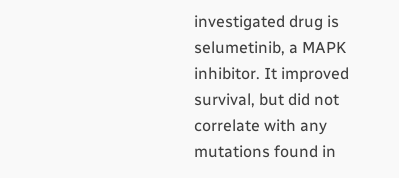investigated drug is selumetinib, a MAPK inhibitor. It improved survival, but did not correlate with any mutations found in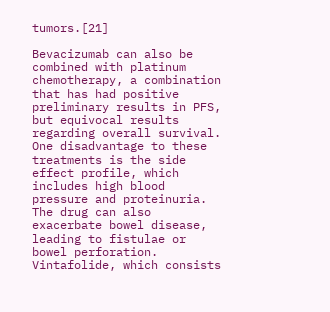tumors.[21]

Bevacizumab can also be combined with platinum chemotherapy, a combination that has had positive preliminary results in PFS, but equivocal results regarding overall survival. One disadvantage to these treatments is the side effect profile, which includes high blood pressure and proteinuria. The drug can also exacerbate bowel disease, leading to fistulae or bowel perforation. Vintafolide, which consists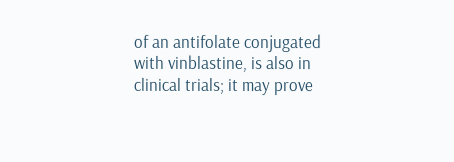of an antifolate conjugated with vinblastine, is also in clinical trials; it may prove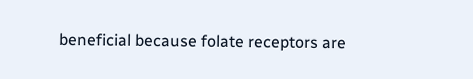beneficial because folate receptors are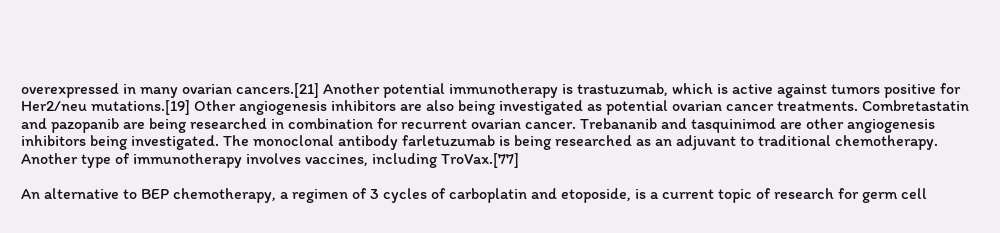overexpressed in many ovarian cancers.[21] Another potential immunotherapy is trastuzumab, which is active against tumors positive for Her2/neu mutations.[19] Other angiogenesis inhibitors are also being investigated as potential ovarian cancer treatments. Combretastatin and pazopanib are being researched in combination for recurrent ovarian cancer. Trebananib and tasquinimod are other angiogenesis inhibitors being investigated. The monoclonal antibody farletuzumab is being researched as an adjuvant to traditional chemotherapy. Another type of immunotherapy involves vaccines, including TroVax.[77]

An alternative to BEP chemotherapy, a regimen of 3 cycles of carboplatin and etoposide, is a current topic of research for germ cell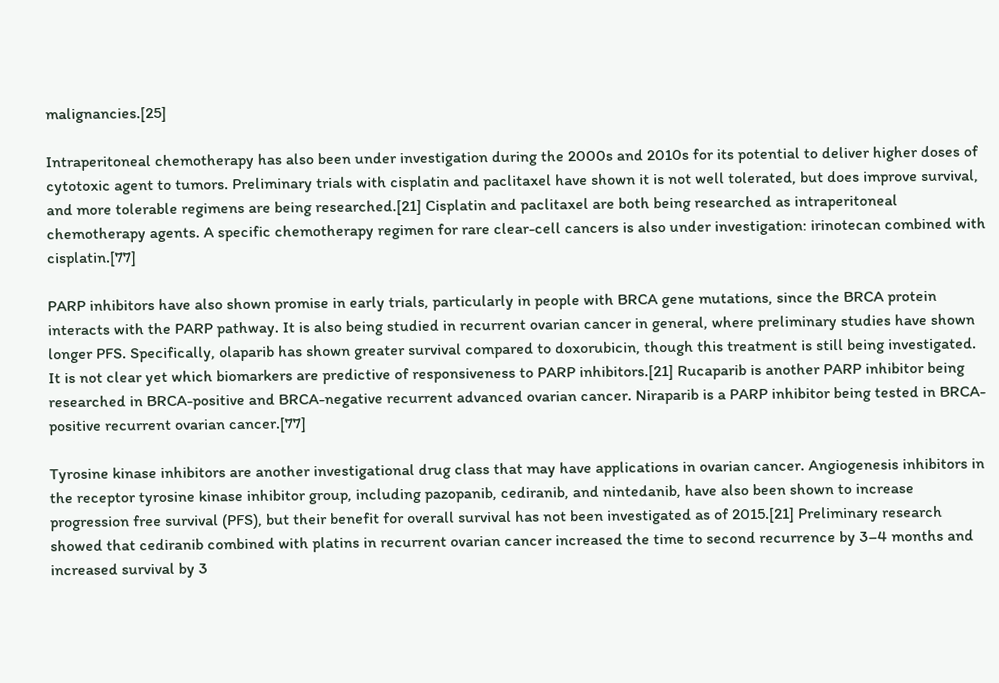malignancies.[25]

Intraperitoneal chemotherapy has also been under investigation during the 2000s and 2010s for its potential to deliver higher doses of cytotoxic agent to tumors. Preliminary trials with cisplatin and paclitaxel have shown it is not well tolerated, but does improve survival, and more tolerable regimens are being researched.[21] Cisplatin and paclitaxel are both being researched as intraperitoneal chemotherapy agents. A specific chemotherapy regimen for rare clear-cell cancers is also under investigation: irinotecan combined with cisplatin.[77]

PARP inhibitors have also shown promise in early trials, particularly in people with BRCA gene mutations, since the BRCA protein interacts with the PARP pathway. It is also being studied in recurrent ovarian cancer in general, where preliminary studies have shown longer PFS. Specifically, olaparib has shown greater survival compared to doxorubicin, though this treatment is still being investigated. It is not clear yet which biomarkers are predictive of responsiveness to PARP inhibitors.[21] Rucaparib is another PARP inhibitor being researched in BRCA-positive and BRCA-negative recurrent advanced ovarian cancer. Niraparib is a PARP inhibitor being tested in BRCA-positive recurrent ovarian cancer.[77]

Tyrosine kinase inhibitors are another investigational drug class that may have applications in ovarian cancer. Angiogenesis inhibitors in the receptor tyrosine kinase inhibitor group, including pazopanib, cediranib, and nintedanib, have also been shown to increase progression free survival (PFS), but their benefit for overall survival has not been investigated as of 2015.[21] Preliminary research showed that cediranib combined with platins in recurrent ovarian cancer increased the time to second recurrence by 3–4 months and increased survival by 3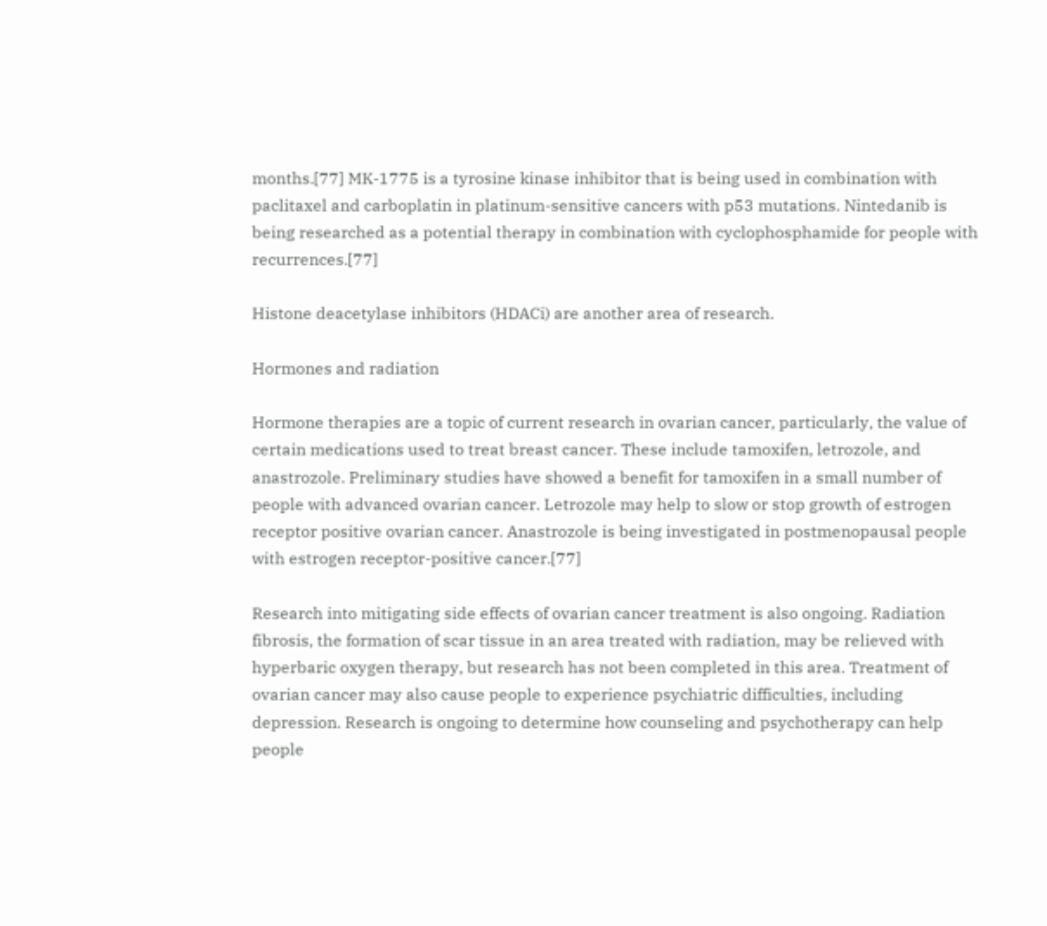months.[77] MK-1775 is a tyrosine kinase inhibitor that is being used in combination with paclitaxel and carboplatin in platinum-sensitive cancers with p53 mutations. Nintedanib is being researched as a potential therapy in combination with cyclophosphamide for people with recurrences.[77]

Histone deacetylase inhibitors (HDACi) are another area of research.

Hormones and radiation

Hormone therapies are a topic of current research in ovarian cancer, particularly, the value of certain medications used to treat breast cancer. These include tamoxifen, letrozole, and anastrozole. Preliminary studies have showed a benefit for tamoxifen in a small number of people with advanced ovarian cancer. Letrozole may help to slow or stop growth of estrogen receptor positive ovarian cancer. Anastrozole is being investigated in postmenopausal people with estrogen receptor-positive cancer.[77]

Research into mitigating side effects of ovarian cancer treatment is also ongoing. Radiation fibrosis, the formation of scar tissue in an area treated with radiation, may be relieved with hyperbaric oxygen therapy, but research has not been completed in this area. Treatment of ovarian cancer may also cause people to experience psychiatric difficulties, including depression. Research is ongoing to determine how counseling and psychotherapy can help people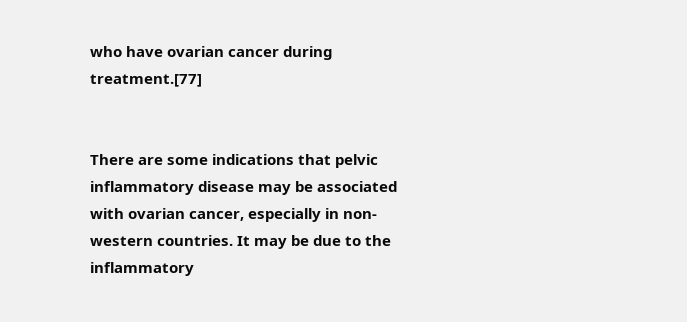who have ovarian cancer during treatment.[77]


There are some indications that pelvic inflammatory disease may be associated with ovarian cancer, especially in non-western countries. It may be due to the inflammatory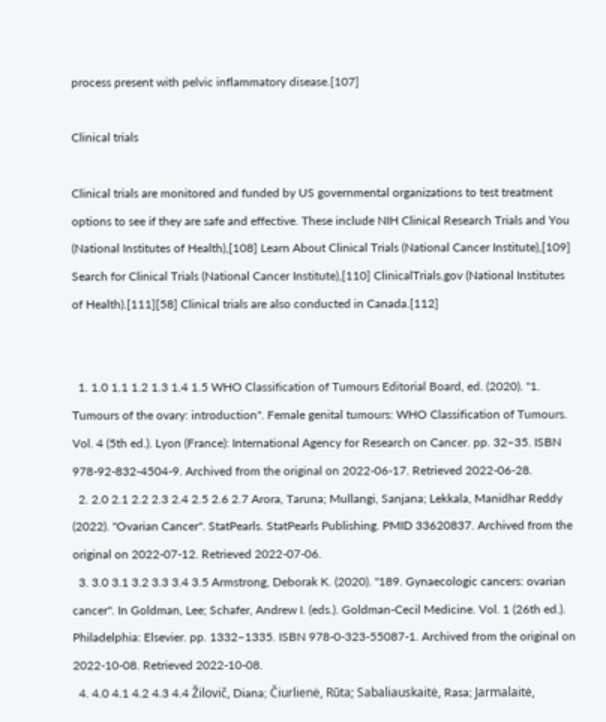process present with pelvic inflammatory disease.[107]

Clinical trials

Clinical trials are monitored and funded by US governmental organizations to test treatment options to see if they are safe and effective. These include NIH Clinical Research Trials and You (National Institutes of Health),[108] Learn About Clinical Trials (National Cancer Institute),[109] Search for Clinical Trials (National Cancer Institute),[110] ClinicalTrials.gov (National Institutes of Health).[111][58] Clinical trials are also conducted in Canada.[112]


  1. 1.0 1.1 1.2 1.3 1.4 1.5 WHO Classification of Tumours Editorial Board, ed. (2020). "1. Tumours of the ovary: introduction". Female genital tumours: WHO Classification of Tumours. Vol. 4 (5th ed.). Lyon (France): International Agency for Research on Cancer. pp. 32–35. ISBN 978-92-832-4504-9. Archived from the original on 2022-06-17. Retrieved 2022-06-28.
  2. 2.0 2.1 2.2 2.3 2.4 2.5 2.6 2.7 Arora, Taruna; Mullangi, Sanjana; Lekkala, Manidhar Reddy (2022). "Ovarian Cancer". StatPearls. StatPearls Publishing. PMID 33620837. Archived from the original on 2022-07-12. Retrieved 2022-07-06.
  3. 3.0 3.1 3.2 3.3 3.4 3.5 Armstrong, Deborak K. (2020). "189. Gynaecologic cancers: ovarian cancer". In Goldman, Lee; Schafer, Andrew I. (eds.). Goldman-Cecil Medicine. Vol. 1 (26th ed.). Philadelphia: Elsevier. pp. 1332–1335. ISBN 978-0-323-55087-1. Archived from the original on 2022-10-08. Retrieved 2022-10-08.
  4. 4.0 4.1 4.2 4.3 4.4 Žilovič, Diana; Čiurlienė, Rūta; Sabaliauskaitė, Rasa; Jarmalaitė,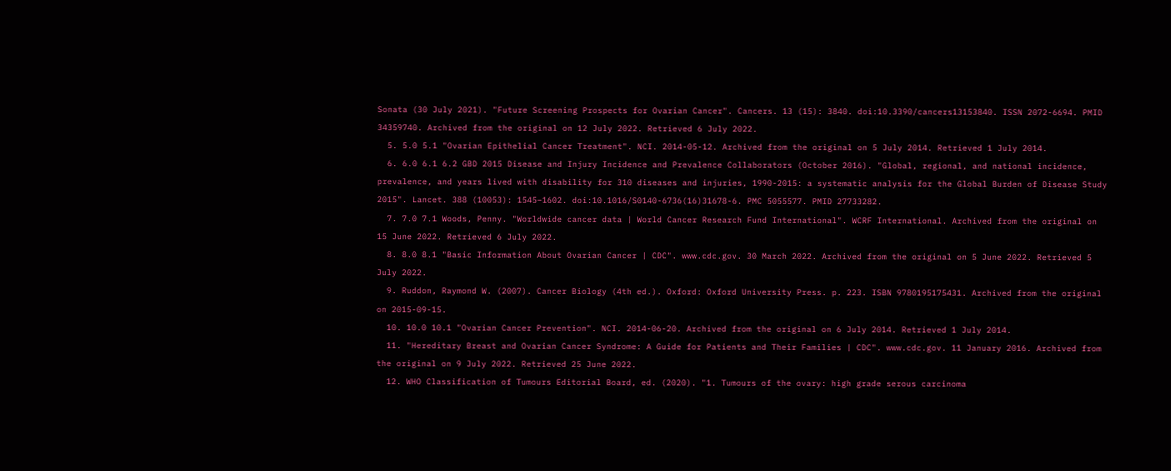Sonata (30 July 2021). "Future Screening Prospects for Ovarian Cancer". Cancers. 13 (15): 3840. doi:10.3390/cancers13153840. ISSN 2072-6694. PMID 34359740. Archived from the original on 12 July 2022. Retrieved 6 July 2022.
  5. 5.0 5.1 "Ovarian Epithelial Cancer Treatment". NCI. 2014-05-12. Archived from the original on 5 July 2014. Retrieved 1 July 2014.
  6. 6.0 6.1 6.2 GBD 2015 Disease and Injury Incidence and Prevalence Collaborators (October 2016). "Global, regional, and national incidence, prevalence, and years lived with disability for 310 diseases and injuries, 1990-2015: a systematic analysis for the Global Burden of Disease Study 2015". Lancet. 388 (10053): 1545–1602. doi:10.1016/S0140-6736(16)31678-6. PMC 5055577. PMID 27733282.
  7. 7.0 7.1 Woods, Penny. "Worldwide cancer data | World Cancer Research Fund International". WCRF International. Archived from the original on 15 June 2022. Retrieved 6 July 2022.
  8. 8.0 8.1 "Basic Information About Ovarian Cancer | CDC". www.cdc.gov. 30 March 2022. Archived from the original on 5 June 2022. Retrieved 5 July 2022.
  9. Ruddon, Raymond W. (2007). Cancer Biology (4th ed.). Oxford: Oxford University Press. p. 223. ISBN 9780195175431. Archived from the original on 2015-09-15.
  10. 10.0 10.1 "Ovarian Cancer Prevention". NCI. 2014-06-20. Archived from the original on 6 July 2014. Retrieved 1 July 2014.
  11. "Hereditary Breast and Ovarian Cancer Syndrome: A Guide for Patients and Their Families | CDC". www.cdc.gov. 11 January 2016. Archived from the original on 9 July 2022. Retrieved 25 June 2022.
  12. WHO Classification of Tumours Editorial Board, ed. (2020). "1. Tumours of the ovary: high grade serous carcinoma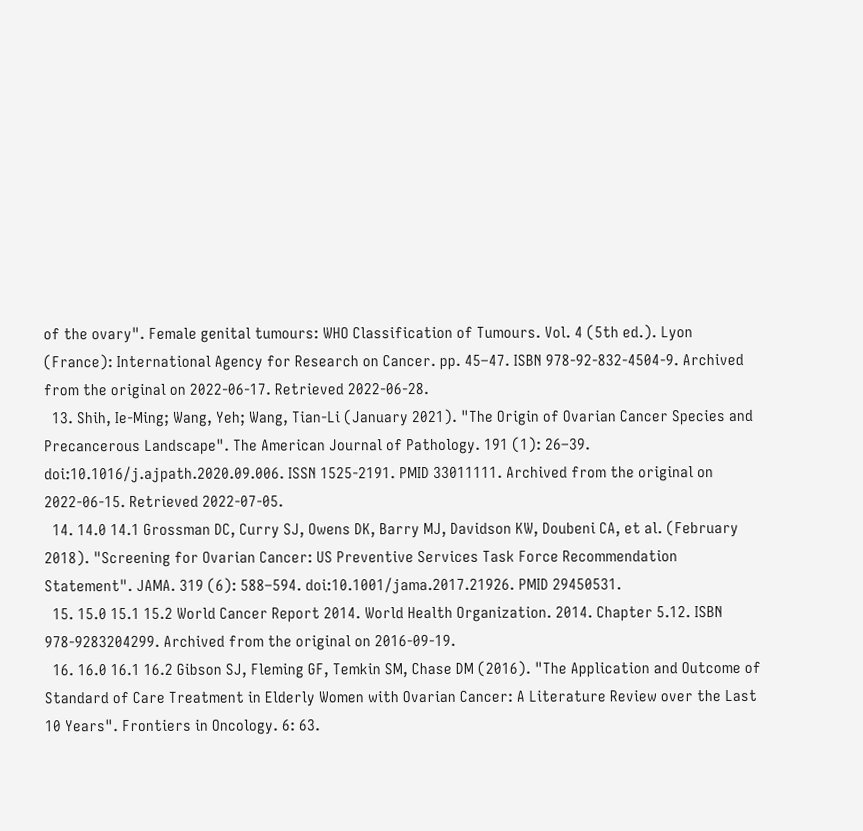of the ovary". Female genital tumours: WHO Classification of Tumours. Vol. 4 (5th ed.). Lyon (France): International Agency for Research on Cancer. pp. 45–47. ISBN 978-92-832-4504-9. Archived from the original on 2022-06-17. Retrieved 2022-06-28.
  13. Shih, Ie-Ming; Wang, Yeh; Wang, Tian-Li (January 2021). "The Origin of Ovarian Cancer Species and Precancerous Landscape". The American Journal of Pathology. 191 (1): 26–39. doi:10.1016/j.ajpath.2020.09.006. ISSN 1525-2191. PMID 33011111. Archived from the original on 2022-06-15. Retrieved 2022-07-05.
  14. 14.0 14.1 Grossman DC, Curry SJ, Owens DK, Barry MJ, Davidson KW, Doubeni CA, et al. (February 2018). "Screening for Ovarian Cancer: US Preventive Services Task Force Recommendation Statement". JAMA. 319 (6): 588–594. doi:10.1001/jama.2017.21926. PMID 29450531.
  15. 15.0 15.1 15.2 World Cancer Report 2014. World Health Organization. 2014. Chapter 5.12. ISBN 978-9283204299. Archived from the original on 2016-09-19.
  16. 16.0 16.1 16.2 Gibson SJ, Fleming GF, Temkin SM, Chase DM (2016). "The Application and Outcome of Standard of Care Treatment in Elderly Women with Ovarian Cancer: A Literature Review over the Last 10 Years". Frontiers in Oncology. 6: 63.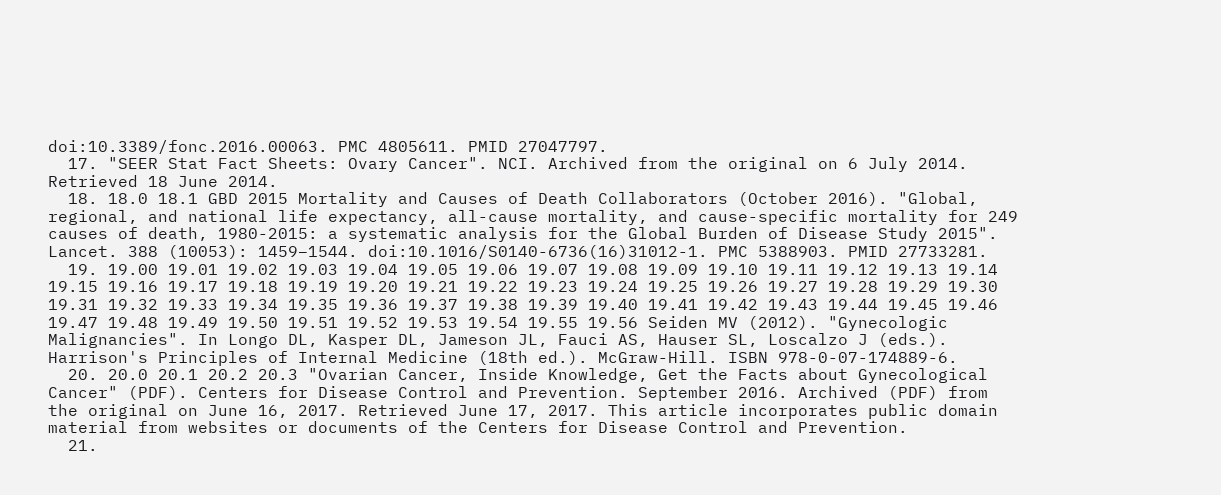doi:10.3389/fonc.2016.00063. PMC 4805611. PMID 27047797.
  17. "SEER Stat Fact Sheets: Ovary Cancer". NCI. Archived from the original on 6 July 2014. Retrieved 18 June 2014.
  18. 18.0 18.1 GBD 2015 Mortality and Causes of Death Collaborators (October 2016). "Global, regional, and national life expectancy, all-cause mortality, and cause-specific mortality for 249 causes of death, 1980-2015: a systematic analysis for the Global Burden of Disease Study 2015". Lancet. 388 (10053): 1459–1544. doi:10.1016/S0140-6736(16)31012-1. PMC 5388903. PMID 27733281.
  19. 19.00 19.01 19.02 19.03 19.04 19.05 19.06 19.07 19.08 19.09 19.10 19.11 19.12 19.13 19.14 19.15 19.16 19.17 19.18 19.19 19.20 19.21 19.22 19.23 19.24 19.25 19.26 19.27 19.28 19.29 19.30 19.31 19.32 19.33 19.34 19.35 19.36 19.37 19.38 19.39 19.40 19.41 19.42 19.43 19.44 19.45 19.46 19.47 19.48 19.49 19.50 19.51 19.52 19.53 19.54 19.55 19.56 Seiden MV (2012). "Gynecologic Malignancies". In Longo DL, Kasper DL, Jameson JL, Fauci AS, Hauser SL, Loscalzo J (eds.). Harrison's Principles of Internal Medicine (18th ed.). McGraw-Hill. ISBN 978-0-07-174889-6.
  20. 20.0 20.1 20.2 20.3 "Ovarian Cancer, Inside Knowledge, Get the Facts about Gynecological Cancer" (PDF). Centers for Disease Control and Prevention. September 2016. Archived (PDF) from the original on June 16, 2017. Retrieved June 17, 2017. This article incorporates public domain material from websites or documents of the Centers for Disease Control and Prevention.
  21.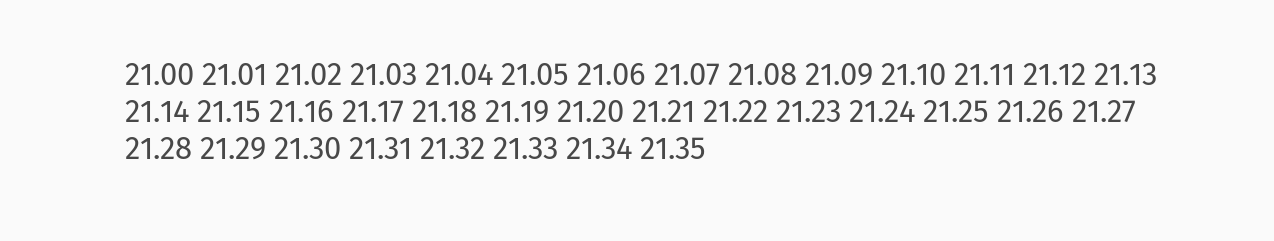21.00 21.01 21.02 21.03 21.04 21.05 21.06 21.07 21.08 21.09 21.10 21.11 21.12 21.13 21.14 21.15 21.16 21.17 21.18 21.19 21.20 21.21 21.22 21.23 21.24 21.25 21.26 21.27 21.28 21.29 21.30 21.31 21.32 21.33 21.34 21.35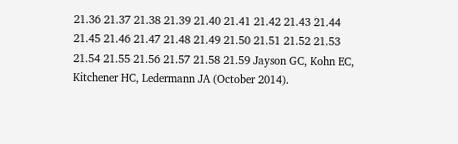21.36 21.37 21.38 21.39 21.40 21.41 21.42 21.43 21.44 21.45 21.46 21.47 21.48 21.49 21.50 21.51 21.52 21.53 21.54 21.55 21.56 21.57 21.58 21.59 Jayson GC, Kohn EC, Kitchener HC, Ledermann JA (October 2014).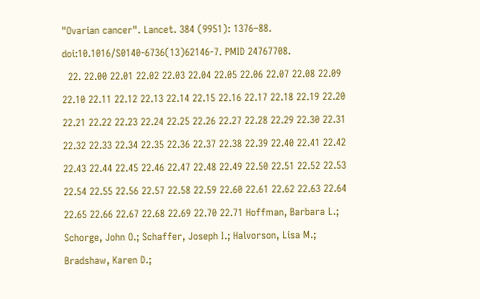"Ovarian cancer". Lancet. 384 (9951): 1376–88. doi:10.1016/S0140-6736(13)62146-7. PMID 24767708.
  22. 22.00 22.01 22.02 22.03 22.04 22.05 22.06 22.07 22.08 22.09 22.10 22.11 22.12 22.13 22.14 22.15 22.16 22.17 22.18 22.19 22.20 22.21 22.22 22.23 22.24 22.25 22.26 22.27 22.28 22.29 22.30 22.31 22.32 22.33 22.34 22.35 22.36 22.37 22.38 22.39 22.40 22.41 22.42 22.43 22.44 22.45 22.46 22.47 22.48 22.49 22.50 22.51 22.52 22.53 22.54 22.55 22.56 22.57 22.58 22.59 22.60 22.61 22.62 22.63 22.64 22.65 22.66 22.67 22.68 22.69 22.70 22.71 Hoffman, Barbara L.; Schorge, John O.; Schaffer, Joseph I.; Halvorson, Lisa M.; Bradshaw, Karen D.;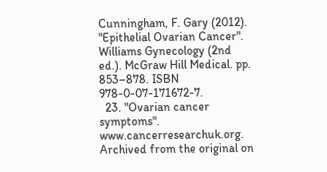Cunningham, F. Gary (2012). "Epithelial Ovarian Cancer". Williams Gynecology (2nd ed.). McGraw Hill Medical. pp. 853–878. ISBN 978-0-07-171672-7.
  23. "Ovarian cancer symptoms". www.cancerresearchuk.org. Archived from the original on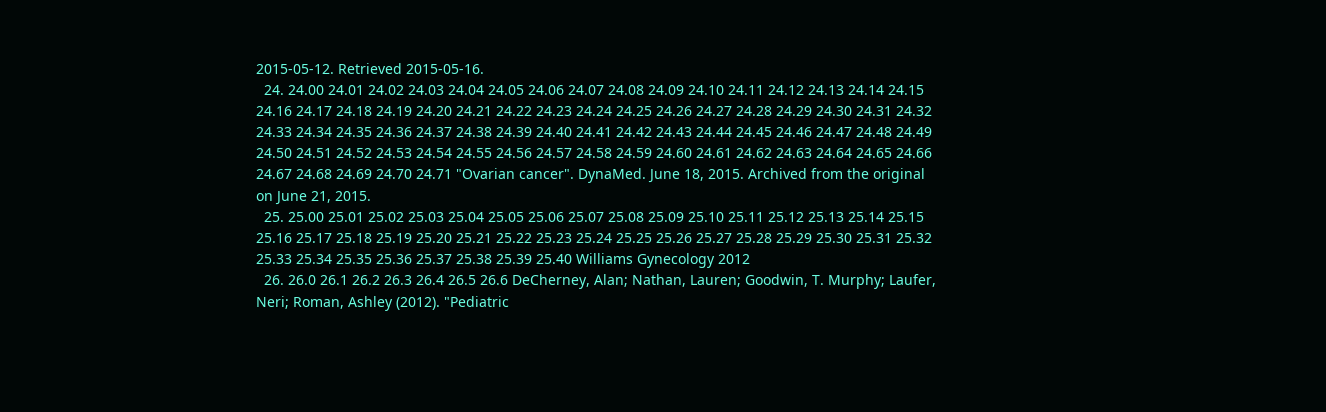2015-05-12. Retrieved 2015-05-16.
  24. 24.00 24.01 24.02 24.03 24.04 24.05 24.06 24.07 24.08 24.09 24.10 24.11 24.12 24.13 24.14 24.15 24.16 24.17 24.18 24.19 24.20 24.21 24.22 24.23 24.24 24.25 24.26 24.27 24.28 24.29 24.30 24.31 24.32 24.33 24.34 24.35 24.36 24.37 24.38 24.39 24.40 24.41 24.42 24.43 24.44 24.45 24.46 24.47 24.48 24.49 24.50 24.51 24.52 24.53 24.54 24.55 24.56 24.57 24.58 24.59 24.60 24.61 24.62 24.63 24.64 24.65 24.66 24.67 24.68 24.69 24.70 24.71 "Ovarian cancer". DynaMed. June 18, 2015. Archived from the original on June 21, 2015.
  25. 25.00 25.01 25.02 25.03 25.04 25.05 25.06 25.07 25.08 25.09 25.10 25.11 25.12 25.13 25.14 25.15 25.16 25.17 25.18 25.19 25.20 25.21 25.22 25.23 25.24 25.25 25.26 25.27 25.28 25.29 25.30 25.31 25.32 25.33 25.34 25.35 25.36 25.37 25.38 25.39 25.40 Williams Gynecology 2012
  26. 26.0 26.1 26.2 26.3 26.4 26.5 26.6 DeCherney, Alan; Nathan, Lauren; Goodwin, T. Murphy; Laufer, Neri; Roman, Ashley (2012). "Pediatric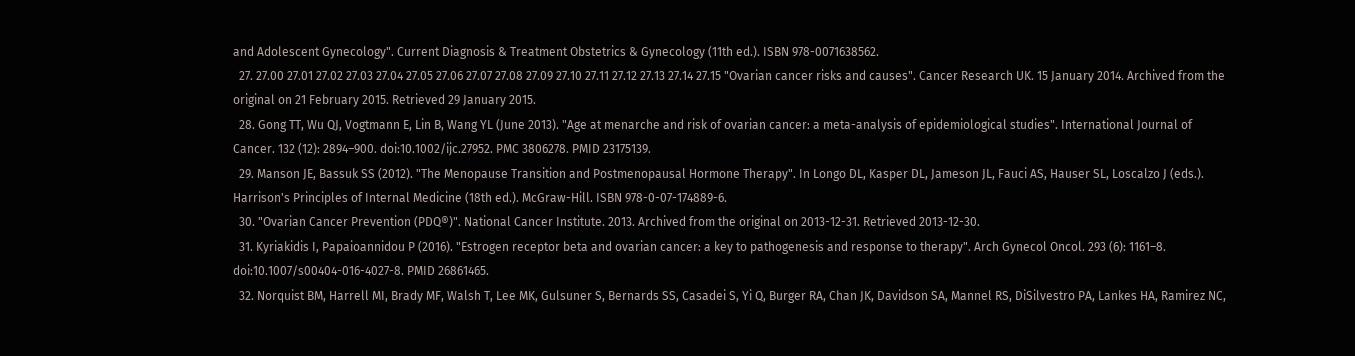and Adolescent Gynecology". Current Diagnosis & Treatment Obstetrics & Gynecology (11th ed.). ISBN 978-0071638562.
  27. 27.00 27.01 27.02 27.03 27.04 27.05 27.06 27.07 27.08 27.09 27.10 27.11 27.12 27.13 27.14 27.15 "Ovarian cancer risks and causes". Cancer Research UK. 15 January 2014. Archived from the original on 21 February 2015. Retrieved 29 January 2015.
  28. Gong TT, Wu QJ, Vogtmann E, Lin B, Wang YL (June 2013). "Age at menarche and risk of ovarian cancer: a meta-analysis of epidemiological studies". International Journal of Cancer. 132 (12): 2894–900. doi:10.1002/ijc.27952. PMC 3806278. PMID 23175139.
  29. Manson JE, Bassuk SS (2012). "The Menopause Transition and Postmenopausal Hormone Therapy". In Longo DL, Kasper DL, Jameson JL, Fauci AS, Hauser SL, Loscalzo J (eds.). Harrison's Principles of Internal Medicine (18th ed.). McGraw-Hill. ISBN 978-0-07-174889-6.
  30. "Ovarian Cancer Prevention (PDQ®)". National Cancer Institute. 2013. Archived from the original on 2013-12-31. Retrieved 2013-12-30.
  31. Kyriakidis I, Papaioannidou P (2016). "Estrogen receptor beta and ovarian cancer: a key to pathogenesis and response to therapy". Arch Gynecol Oncol. 293 (6): 1161–8. doi:10.1007/s00404-016-4027-8. PMID 26861465.
  32. Norquist BM, Harrell MI, Brady MF, Walsh T, Lee MK, Gulsuner S, Bernards SS, Casadei S, Yi Q, Burger RA, Chan JK, Davidson SA, Mannel RS, DiSilvestro PA, Lankes HA, Ramirez NC,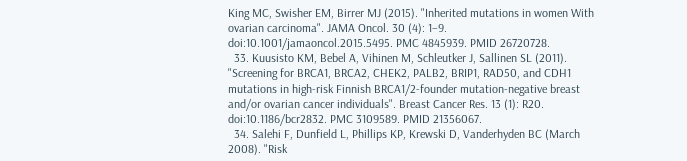King MC, Swisher EM, Birrer MJ (2015). "Inherited mutations in women With ovarian carcinoma". JAMA Oncol. 30 (4): 1–9. doi:10.1001/jamaoncol.2015.5495. PMC 4845939. PMID 26720728.
  33. Kuusisto KM, Bebel A, Vihinen M, Schleutker J, Sallinen SL (2011). "Screening for BRCA1, BRCA2, CHEK2, PALB2, BRIP1, RAD50, and CDH1 mutations in high-risk Finnish BRCA1/2-founder mutation-negative breast and/or ovarian cancer individuals". Breast Cancer Res. 13 (1): R20. doi:10.1186/bcr2832. PMC 3109589. PMID 21356067.
  34. Salehi F, Dunfield L, Phillips KP, Krewski D, Vanderhyden BC (March 2008). "Risk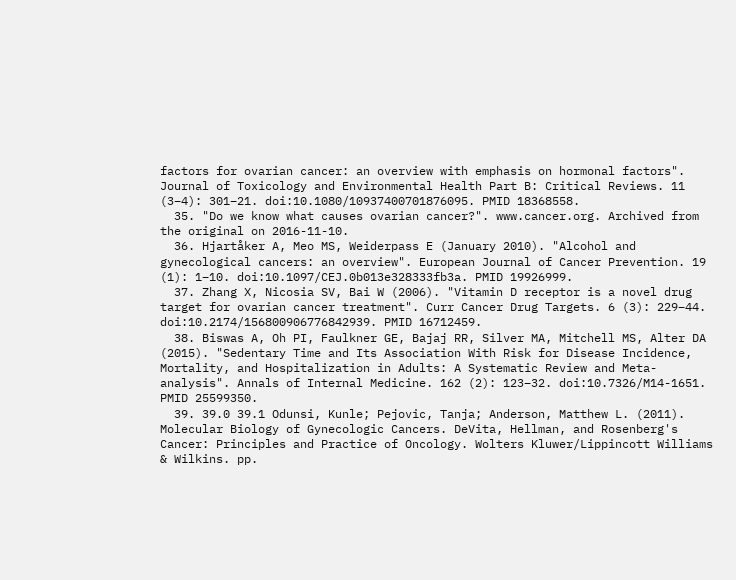factors for ovarian cancer: an overview with emphasis on hormonal factors". Journal of Toxicology and Environmental Health Part B: Critical Reviews. 11 (3–4): 301–21. doi:10.1080/10937400701876095. PMID 18368558.
  35. "Do we know what causes ovarian cancer?". www.cancer.org. Archived from the original on 2016-11-10.
  36. Hjartåker A, Meo MS, Weiderpass E (January 2010). "Alcohol and gynecological cancers: an overview". European Journal of Cancer Prevention. 19 (1): 1–10. doi:10.1097/CEJ.0b013e328333fb3a. PMID 19926999.
  37. Zhang X, Nicosia SV, Bai W (2006). "Vitamin D receptor is a novel drug target for ovarian cancer treatment". Curr Cancer Drug Targets. 6 (3): 229–44. doi:10.2174/156800906776842939. PMID 16712459.
  38. Biswas A, Oh PI, Faulkner GE, Bajaj RR, Silver MA, Mitchell MS, Alter DA (2015). "Sedentary Time and Its Association With Risk for Disease Incidence, Mortality, and Hospitalization in Adults: A Systematic Review and Meta-analysis". Annals of Internal Medicine. 162 (2): 123–32. doi:10.7326/M14-1651. PMID 25599350.
  39. 39.0 39.1 Odunsi, Kunle; Pejovic, Tanja; Anderson, Matthew L. (2011). Molecular Biology of Gynecologic Cancers. DeVita, Hellman, and Rosenberg's Cancer: Principles and Practice of Oncology. Wolters Kluwer/Lippincott Williams & Wilkins. pp.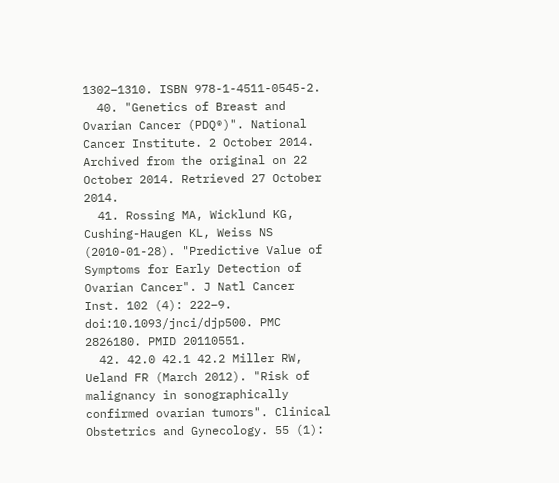1302–1310. ISBN 978-1-4511-0545-2.
  40. "Genetics of Breast and Ovarian Cancer (PDQ®)". National Cancer Institute. 2 October 2014. Archived from the original on 22 October 2014. Retrieved 27 October 2014.
  41. Rossing MA, Wicklund KG, Cushing-Haugen KL, Weiss NS (2010-01-28). "Predictive Value of Symptoms for Early Detection of Ovarian Cancer". J Natl Cancer Inst. 102 (4): 222–9. doi:10.1093/jnci/djp500. PMC 2826180. PMID 20110551.
  42. 42.0 42.1 42.2 Miller RW, Ueland FR (March 2012). "Risk of malignancy in sonographically confirmed ovarian tumors". Clinical Obstetrics and Gynecology. 55 (1):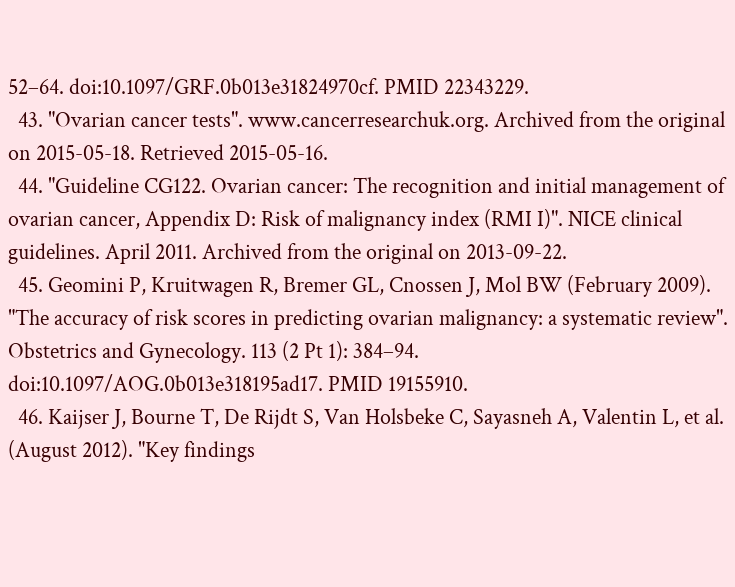52–64. doi:10.1097/GRF.0b013e31824970cf. PMID 22343229.
  43. "Ovarian cancer tests". www.cancerresearchuk.org. Archived from the original on 2015-05-18. Retrieved 2015-05-16.
  44. "Guideline CG122. Ovarian cancer: The recognition and initial management of ovarian cancer, Appendix D: Risk of malignancy index (RMI I)". NICE clinical guidelines. April 2011. Archived from the original on 2013-09-22.
  45. Geomini P, Kruitwagen R, Bremer GL, Cnossen J, Mol BW (February 2009). "The accuracy of risk scores in predicting ovarian malignancy: a systematic review". Obstetrics and Gynecology. 113 (2 Pt 1): 384–94. doi:10.1097/AOG.0b013e318195ad17. PMID 19155910.
  46. Kaijser J, Bourne T, De Rijdt S, Van Holsbeke C, Sayasneh A, Valentin L, et al. (August 2012). "Key findings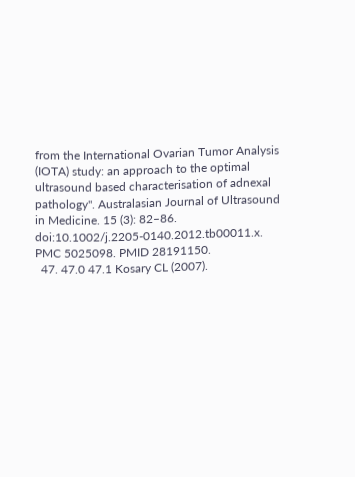from the International Ovarian Tumor Analysis (IOTA) study: an approach to the optimal ultrasound based characterisation of adnexal pathology". Australasian Journal of Ultrasound in Medicine. 15 (3): 82–86. doi:10.1002/j.2205-0140.2012.tb00011.x. PMC 5025098. PMID 28191150.
  47. 47.0 47.1 Kosary CL (2007).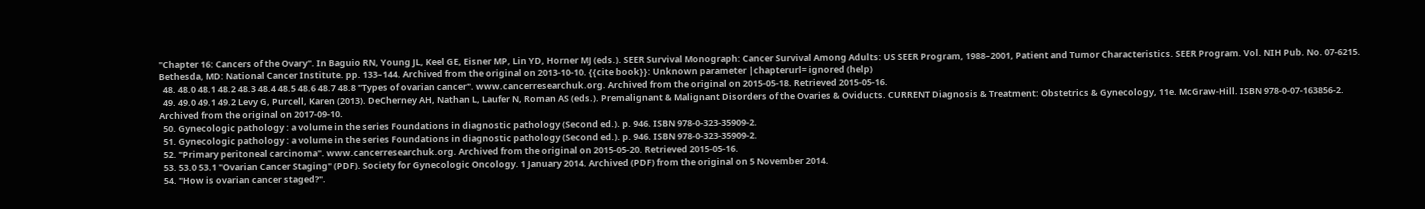"Chapter 16: Cancers of the Ovary". In Baguio RN, Young JL, Keel GE, Eisner MP, Lin YD, Horner MJ (eds.). SEER Survival Monograph: Cancer Survival Among Adults: US SEER Program, 1988–2001, Patient and Tumor Characteristics. SEER Program. Vol. NIH Pub. No. 07-6215. Bethesda, MD: National Cancer Institute. pp. 133–144. Archived from the original on 2013-10-10. {{cite book}}: Unknown parameter |chapterurl= ignored (help)
  48. 48.0 48.1 48.2 48.3 48.4 48.5 48.6 48.7 48.8 "Types of ovarian cancer". www.cancerresearchuk.org. Archived from the original on 2015-05-18. Retrieved 2015-05-16.
  49. 49.0 49.1 49.2 Levy G, Purcell, Karen (2013). DeCherney AH, Nathan L, Laufer N, Roman AS (eds.). Premalignant & Malignant Disorders of the Ovaries & Oviducts. CURRENT Diagnosis & Treatment: Obstetrics & Gynecology, 11e. McGraw-Hill. ISBN 978-0-07-163856-2. Archived from the original on 2017-09-10.
  50. Gynecologic pathology : a volume in the series Foundations in diagnostic pathology (Second ed.). p. 946. ISBN 978-0-323-35909-2.
  51. Gynecologic pathology : a volume in the series Foundations in diagnostic pathology (Second ed.). p. 946. ISBN 978-0-323-35909-2.
  52. "Primary peritoneal carcinoma". www.cancerresearchuk.org. Archived from the original on 2015-05-20. Retrieved 2015-05-16.
  53. 53.0 53.1 "Ovarian Cancer Staging" (PDF). Society for Gynecologic Oncology. 1 January 2014. Archived (PDF) from the original on 5 November 2014.
  54. "How is ovarian cancer staged?".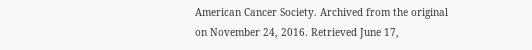American Cancer Society. Archived from the original on November 24, 2016. Retrieved June 17,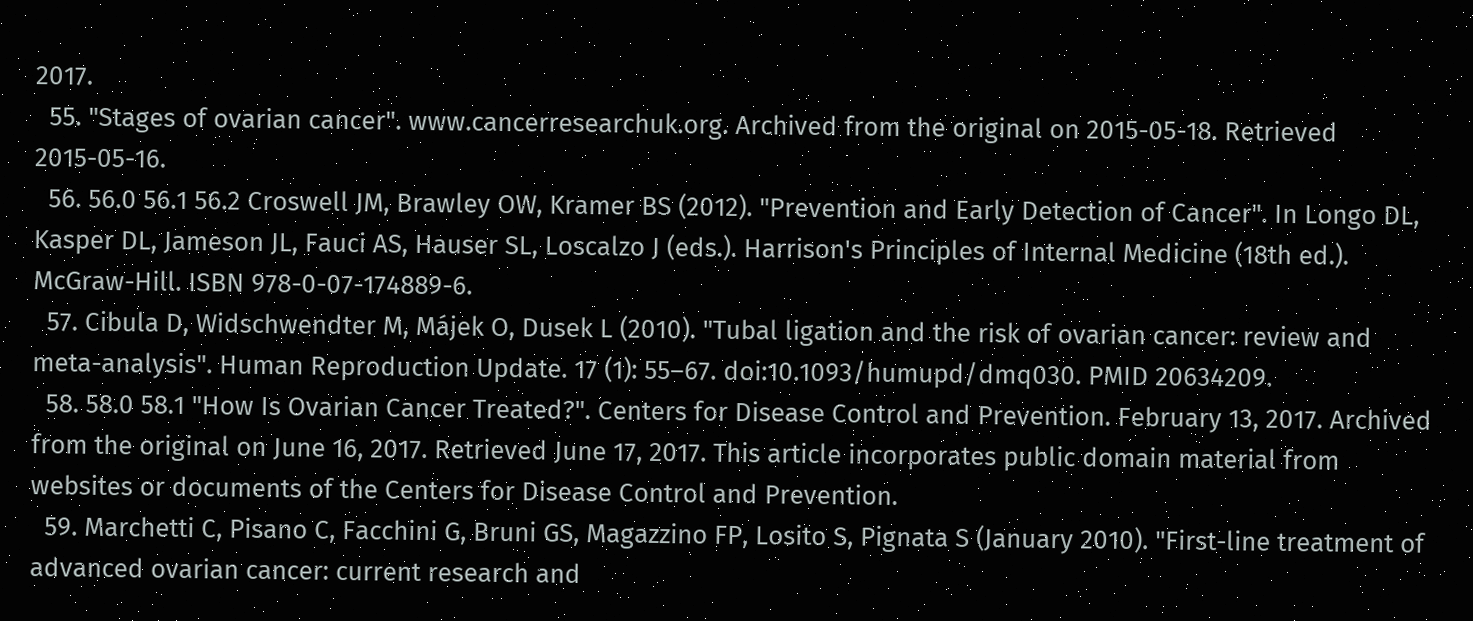2017.
  55. "Stages of ovarian cancer". www.cancerresearchuk.org. Archived from the original on 2015-05-18. Retrieved 2015-05-16.
  56. 56.0 56.1 56.2 Croswell JM, Brawley OW, Kramer BS (2012). "Prevention and Early Detection of Cancer". In Longo DL, Kasper DL, Jameson JL, Fauci AS, Hauser SL, Loscalzo J (eds.). Harrison's Principles of Internal Medicine (18th ed.). McGraw-Hill. ISBN 978-0-07-174889-6.
  57. Cibula D, Widschwendter M, Májek O, Dusek L (2010). "Tubal ligation and the risk of ovarian cancer: review and meta-analysis". Human Reproduction Update. 17 (1): 55–67. doi:10.1093/humupd/dmq030. PMID 20634209.
  58. 58.0 58.1 "How Is Ovarian Cancer Treated?". Centers for Disease Control and Prevention. February 13, 2017. Archived from the original on June 16, 2017. Retrieved June 17, 2017. This article incorporates public domain material from websites or documents of the Centers for Disease Control and Prevention.
  59. Marchetti C, Pisano C, Facchini G, Bruni GS, Magazzino FP, Losito S, Pignata S (January 2010). "First-line treatment of advanced ovarian cancer: current research and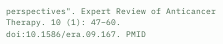perspectives". Expert Review of Anticancer Therapy. 10 (1): 47–60. doi:10.1586/era.09.167. PMID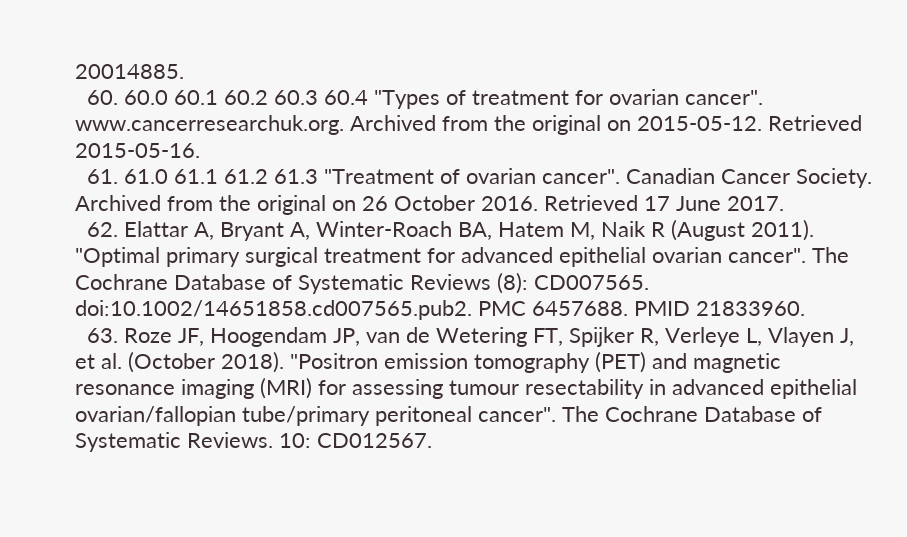20014885.
  60. 60.0 60.1 60.2 60.3 60.4 "Types of treatment for ovarian cancer". www.cancerresearchuk.org. Archived from the original on 2015-05-12. Retrieved 2015-05-16.
  61. 61.0 61.1 61.2 61.3 "Treatment of ovarian cancer". Canadian Cancer Society. Archived from the original on 26 October 2016. Retrieved 17 June 2017.
  62. Elattar A, Bryant A, Winter-Roach BA, Hatem M, Naik R (August 2011). "Optimal primary surgical treatment for advanced epithelial ovarian cancer". The Cochrane Database of Systematic Reviews (8): CD007565. doi:10.1002/14651858.cd007565.pub2. PMC 6457688. PMID 21833960.
  63. Roze JF, Hoogendam JP, van de Wetering FT, Spijker R, Verleye L, Vlayen J, et al. (October 2018). "Positron emission tomography (PET) and magnetic resonance imaging (MRI) for assessing tumour resectability in advanced epithelial ovarian/fallopian tube/primary peritoneal cancer". The Cochrane Database of Systematic Reviews. 10: CD012567.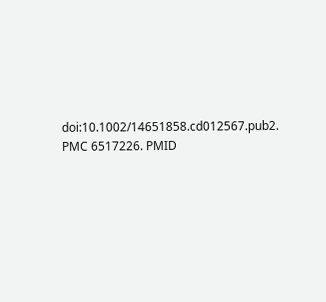doi:10.1002/14651858.cd012567.pub2. PMC 6517226. PMID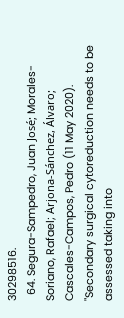30298516.
  64. Segura-Sampedro, Juan José; Morales-Soriano, Rafael; Arjona-Sánchez, Álvaro; Cascales-Campos, Pedro (11 May 2020). "Secondary surgical cytoreduction needs to be assessed taking into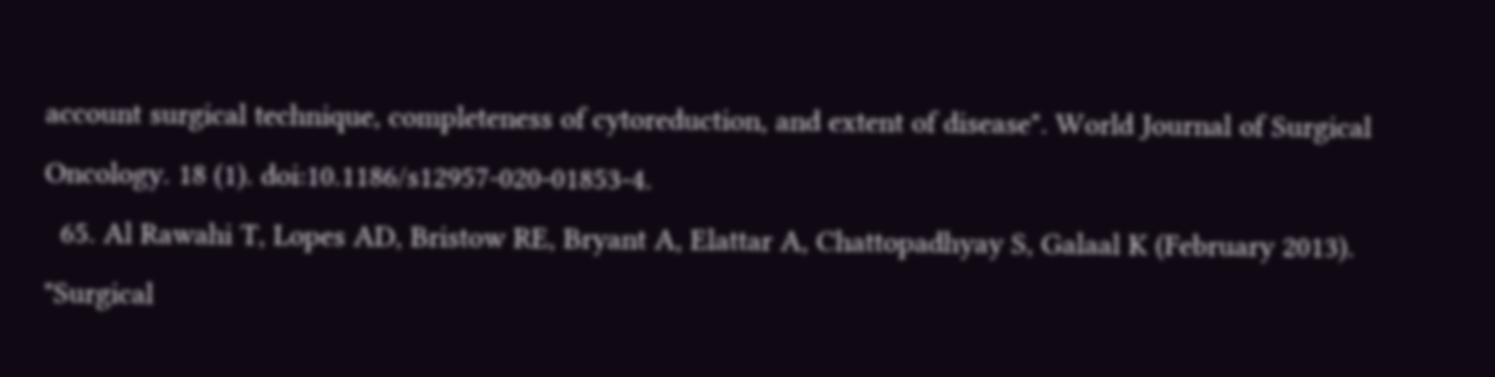account surgical technique, completeness of cytoreduction, and extent of disease". World Journal of Surgical Oncology. 18 (1). doi:10.1186/s12957-020-01853-4.
  65. Al Rawahi T, Lopes AD, Bristow RE, Bryant A, Elattar A, Chattopadhyay S, Galaal K (February 2013). "Surgical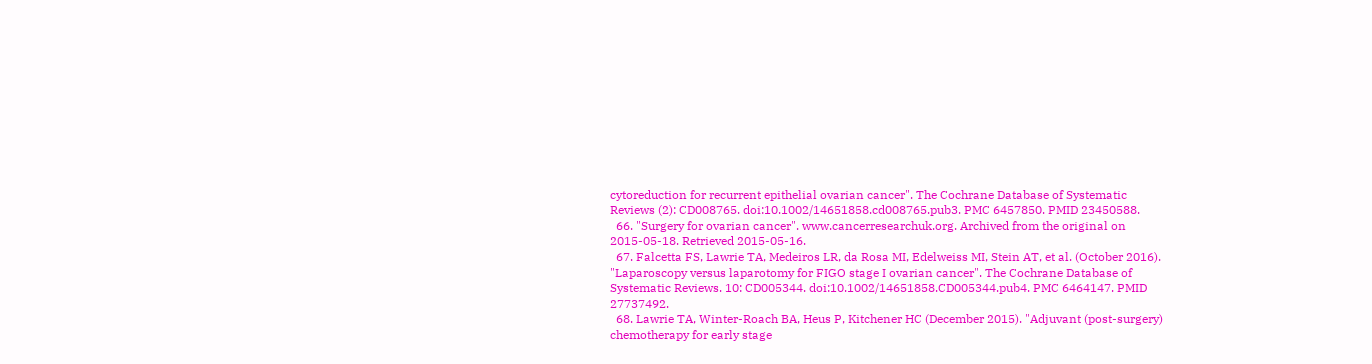cytoreduction for recurrent epithelial ovarian cancer". The Cochrane Database of Systematic Reviews (2): CD008765. doi:10.1002/14651858.cd008765.pub3. PMC 6457850. PMID 23450588.
  66. "Surgery for ovarian cancer". www.cancerresearchuk.org. Archived from the original on 2015-05-18. Retrieved 2015-05-16.
  67. Falcetta FS, Lawrie TA, Medeiros LR, da Rosa MI, Edelweiss MI, Stein AT, et al. (October 2016). "Laparoscopy versus laparotomy for FIGO stage I ovarian cancer". The Cochrane Database of Systematic Reviews. 10: CD005344. doi:10.1002/14651858.CD005344.pub4. PMC 6464147. PMID 27737492.
  68. Lawrie TA, Winter-Roach BA, Heus P, Kitchener HC (December 2015). "Adjuvant (post-surgery) chemotherapy for early stage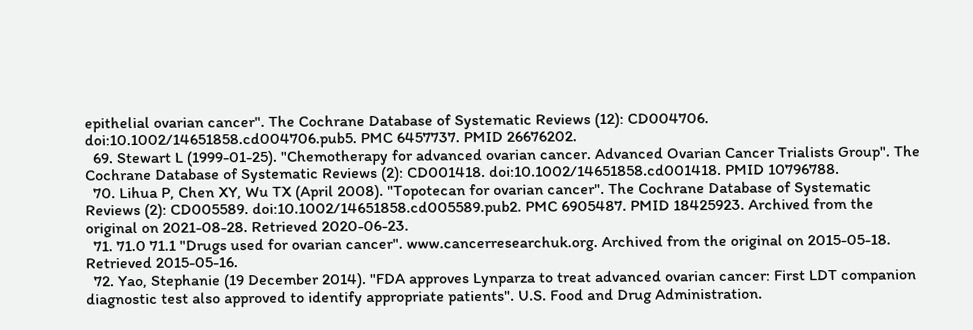epithelial ovarian cancer". The Cochrane Database of Systematic Reviews (12): CD004706. doi:10.1002/14651858.cd004706.pub5. PMC 6457737. PMID 26676202.
  69. Stewart L (1999-01-25). "Chemotherapy for advanced ovarian cancer. Advanced Ovarian Cancer Trialists Group". The Cochrane Database of Systematic Reviews (2): CD001418. doi:10.1002/14651858.cd001418. PMID 10796788.
  70. Lihua P, Chen XY, Wu TX (April 2008). "Topotecan for ovarian cancer". The Cochrane Database of Systematic Reviews (2): CD005589. doi:10.1002/14651858.cd005589.pub2. PMC 6905487. PMID 18425923. Archived from the original on 2021-08-28. Retrieved 2020-06-23.
  71. 71.0 71.1 "Drugs used for ovarian cancer". www.cancerresearchuk.org. Archived from the original on 2015-05-18. Retrieved 2015-05-16.
  72. Yao, Stephanie (19 December 2014). "FDA approves Lynparza to treat advanced ovarian cancer: First LDT companion diagnostic test also approved to identify appropriate patients". U.S. Food and Drug Administration.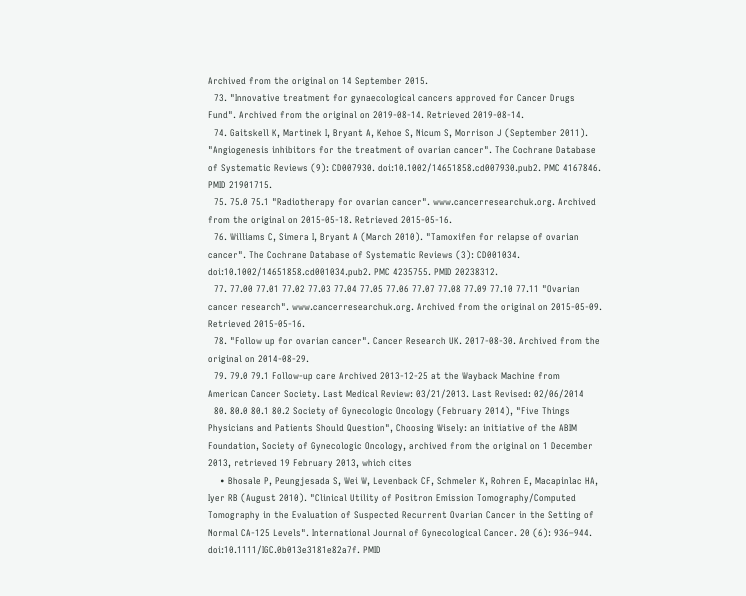Archived from the original on 14 September 2015.
  73. "Innovative treatment for gynaecological cancers approved for Cancer Drugs Fund". Archived from the original on 2019-08-14. Retrieved 2019-08-14.
  74. Gaitskell K, Martinek I, Bryant A, Kehoe S, Nicum S, Morrison J (September 2011). "Angiogenesis inhibitors for the treatment of ovarian cancer". The Cochrane Database of Systematic Reviews (9): CD007930. doi:10.1002/14651858.cd007930.pub2. PMC 4167846. PMID 21901715.
  75. 75.0 75.1 "Radiotherapy for ovarian cancer". www.cancerresearchuk.org. Archived from the original on 2015-05-18. Retrieved 2015-05-16.
  76. Williams C, Simera I, Bryant A (March 2010). "Tamoxifen for relapse of ovarian cancer". The Cochrane Database of Systematic Reviews (3): CD001034. doi:10.1002/14651858.cd001034.pub2. PMC 4235755. PMID 20238312.
  77. 77.00 77.01 77.02 77.03 77.04 77.05 77.06 77.07 77.08 77.09 77.10 77.11 "Ovarian cancer research". www.cancerresearchuk.org. Archived from the original on 2015-05-09. Retrieved 2015-05-16.
  78. "Follow up for ovarian cancer". Cancer Research UK. 2017-08-30. Archived from the original on 2014-08-29.
  79. 79.0 79.1 Follow-up care Archived 2013-12-25 at the Wayback Machine from American Cancer Society. Last Medical Review: 03/21/2013. Last Revised: 02/06/2014
  80. 80.0 80.1 80.2 Society of Gynecologic Oncology (February 2014), "Five Things Physicians and Patients Should Question", Choosing Wisely: an initiative of the ABIM Foundation, Society of Gynecologic Oncology, archived from the original on 1 December 2013, retrieved 19 February 2013, which cites
    • Bhosale P, Peungjesada S, Wei W, Levenback CF, Schmeler K, Rohren E, Macapinlac HA, Iyer RB (August 2010). "Clinical Utility of Positron Emission Tomography/Computed Tomography in the Evaluation of Suspected Recurrent Ovarian Cancer in the Setting of Normal CA-125 Levels". International Journal of Gynecological Cancer. 20 (6): 936–944. doi:10.1111/IGC.0b013e3181e82a7f. PMID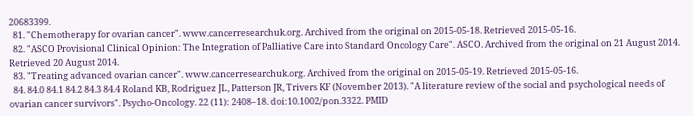20683399.
  81. "Chemotherapy for ovarian cancer". www.cancerresearchuk.org. Archived from the original on 2015-05-18. Retrieved 2015-05-16.
  82. "ASCO Provisional Clinical Opinion: The Integration of Palliative Care into Standard Oncology Care". ASCO. Archived from the original on 21 August 2014. Retrieved 20 August 2014.
  83. "Treating advanced ovarian cancer". www.cancerresearchuk.org. Archived from the original on 2015-05-19. Retrieved 2015-05-16.
  84. 84.0 84.1 84.2 84.3 84.4 Roland KB, Rodriguez JL, Patterson JR, Trivers KF (November 2013). "A literature review of the social and psychological needs of ovarian cancer survivors". Psycho-Oncology. 22 (11): 2408–18. doi:10.1002/pon.3322. PMID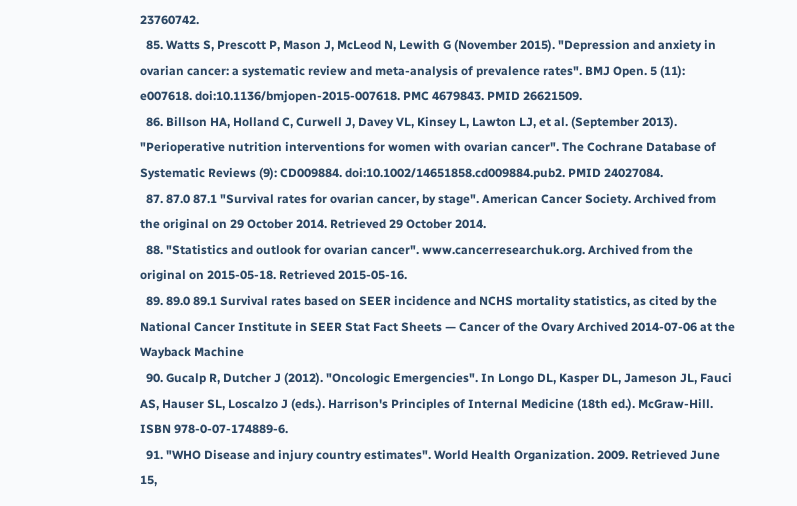23760742.
  85. Watts S, Prescott P, Mason J, McLeod N, Lewith G (November 2015). "Depression and anxiety in ovarian cancer: a systematic review and meta-analysis of prevalence rates". BMJ Open. 5 (11): e007618. doi:10.1136/bmjopen-2015-007618. PMC 4679843. PMID 26621509.
  86. Billson HA, Holland C, Curwell J, Davey VL, Kinsey L, Lawton LJ, et al. (September 2013). "Perioperative nutrition interventions for women with ovarian cancer". The Cochrane Database of Systematic Reviews (9): CD009884. doi:10.1002/14651858.cd009884.pub2. PMID 24027084.
  87. 87.0 87.1 "Survival rates for ovarian cancer, by stage". American Cancer Society. Archived from the original on 29 October 2014. Retrieved 29 October 2014.
  88. "Statistics and outlook for ovarian cancer". www.cancerresearchuk.org. Archived from the original on 2015-05-18. Retrieved 2015-05-16.
  89. 89.0 89.1 Survival rates based on SEER incidence and NCHS mortality statistics, as cited by the National Cancer Institute in SEER Stat Fact Sheets — Cancer of the Ovary Archived 2014-07-06 at the Wayback Machine
  90. Gucalp R, Dutcher J (2012). "Oncologic Emergencies". In Longo DL, Kasper DL, Jameson JL, Fauci AS, Hauser SL, Loscalzo J (eds.). Harrison's Principles of Internal Medicine (18th ed.). McGraw-Hill. ISBN 978-0-07-174889-6.
  91. "WHO Disease and injury country estimates". World Health Organization. 2009. Retrieved June 15,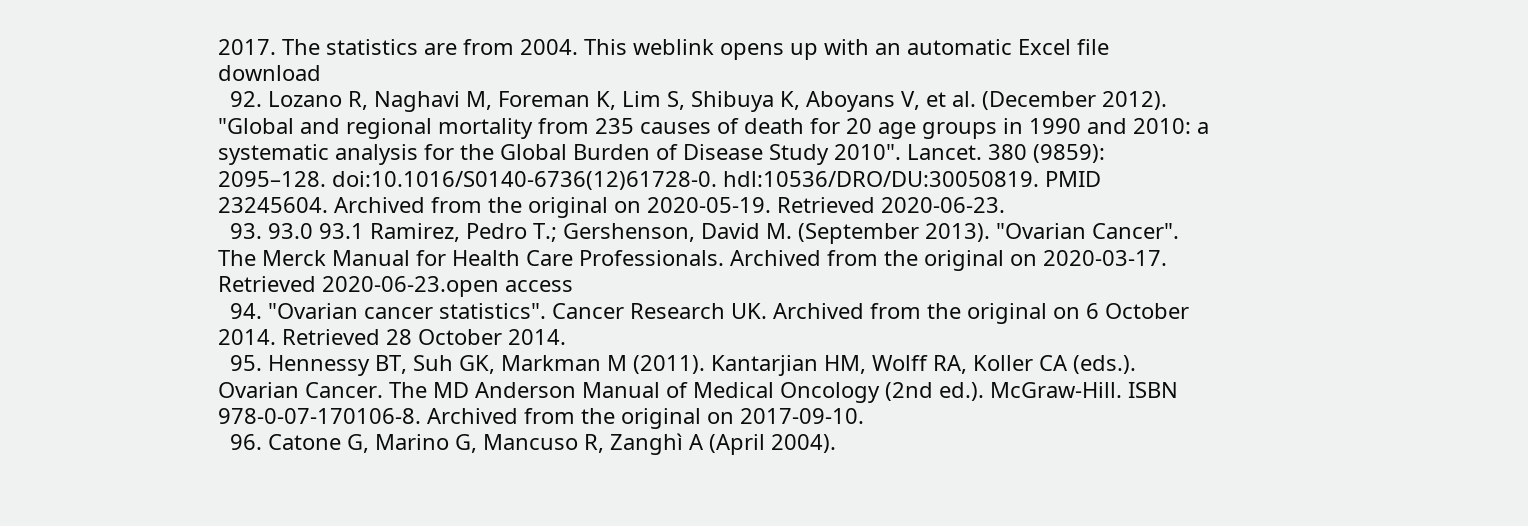2017. The statistics are from 2004. This weblink opens up with an automatic Excel file download
  92. Lozano R, Naghavi M, Foreman K, Lim S, Shibuya K, Aboyans V, et al. (December 2012). "Global and regional mortality from 235 causes of death for 20 age groups in 1990 and 2010: a systematic analysis for the Global Burden of Disease Study 2010". Lancet. 380 (9859): 2095–128. doi:10.1016/S0140-6736(12)61728-0. hdl:10536/DRO/DU:30050819. PMID 23245604. Archived from the original on 2020-05-19. Retrieved 2020-06-23.
  93. 93.0 93.1 Ramirez, Pedro T.; Gershenson, David M. (September 2013). "Ovarian Cancer". The Merck Manual for Health Care Professionals. Archived from the original on 2020-03-17. Retrieved 2020-06-23.open access
  94. "Ovarian cancer statistics". Cancer Research UK. Archived from the original on 6 October 2014. Retrieved 28 October 2014.
  95. Hennessy BT, Suh GK, Markman M (2011). Kantarjian HM, Wolff RA, Koller CA (eds.). Ovarian Cancer. The MD Anderson Manual of Medical Oncology (2nd ed.). McGraw-Hill. ISBN 978-0-07-170106-8. Archived from the original on 2017-09-10.
  96. Catone G, Marino G, Mancuso R, Zanghì A (April 2004).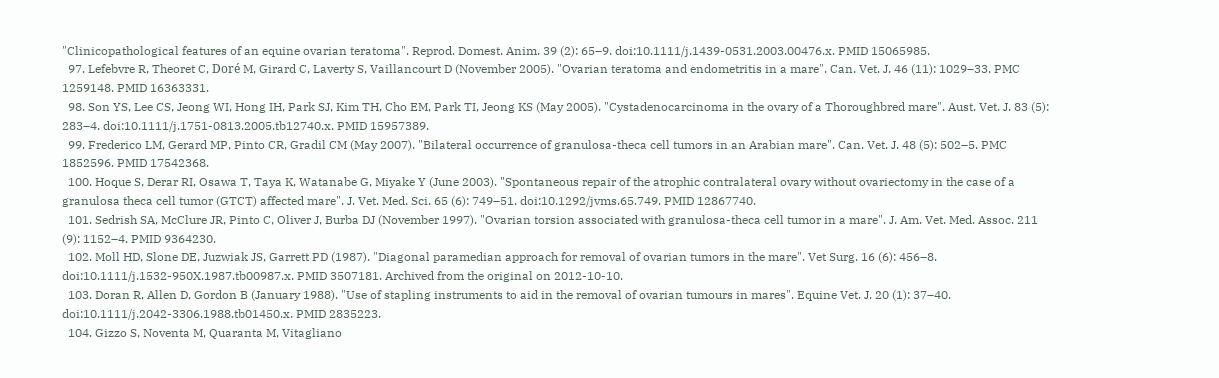"Clinicopathological features of an equine ovarian teratoma". Reprod. Domest. Anim. 39 (2): 65–9. doi:10.1111/j.1439-0531.2003.00476.x. PMID 15065985.
  97. Lefebvre R, Theoret C, Doré M, Girard C, Laverty S, Vaillancourt D (November 2005). "Ovarian teratoma and endometritis in a mare". Can. Vet. J. 46 (11): 1029–33. PMC 1259148. PMID 16363331.
  98. Son YS, Lee CS, Jeong WI, Hong IH, Park SJ, Kim TH, Cho EM, Park TI, Jeong KS (May 2005). "Cystadenocarcinoma in the ovary of a Thoroughbred mare". Aust. Vet. J. 83 (5): 283–4. doi:10.1111/j.1751-0813.2005.tb12740.x. PMID 15957389.
  99. Frederico LM, Gerard MP, Pinto CR, Gradil CM (May 2007). "Bilateral occurrence of granulosa-theca cell tumors in an Arabian mare". Can. Vet. J. 48 (5): 502–5. PMC 1852596. PMID 17542368.
  100. Hoque S, Derar RI, Osawa T, Taya K, Watanabe G, Miyake Y (June 2003). "Spontaneous repair of the atrophic contralateral ovary without ovariectomy in the case of a granulosa theca cell tumor (GTCT) affected mare". J. Vet. Med. Sci. 65 (6): 749–51. doi:10.1292/jvms.65.749. PMID 12867740.
  101. Sedrish SA, McClure JR, Pinto C, Oliver J, Burba DJ (November 1997). "Ovarian torsion associated with granulosa-theca cell tumor in a mare". J. Am. Vet. Med. Assoc. 211 (9): 1152–4. PMID 9364230.
  102. Moll HD, Slone DE, Juzwiak JS, Garrett PD (1987). "Diagonal paramedian approach for removal of ovarian tumors in the mare". Vet Surg. 16 (6): 456–8. doi:10.1111/j.1532-950X.1987.tb00987.x. PMID 3507181. Archived from the original on 2012-10-10.
  103. Doran R, Allen D, Gordon B (January 1988). "Use of stapling instruments to aid in the removal of ovarian tumours in mares". Equine Vet. J. 20 (1): 37–40. doi:10.1111/j.2042-3306.1988.tb01450.x. PMID 2835223.
  104. Gizzo S, Noventa M, Quaranta M, Vitagliano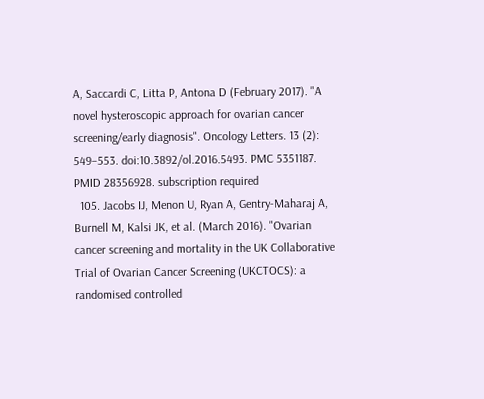A, Saccardi C, Litta P, Antona D (February 2017). "A novel hysteroscopic approach for ovarian cancer screening/early diagnosis". Oncology Letters. 13 (2): 549–553. doi:10.3892/ol.2016.5493. PMC 5351187. PMID 28356928. subscription required
  105. Jacobs IJ, Menon U, Ryan A, Gentry-Maharaj A, Burnell M, Kalsi JK, et al. (March 2016). "Ovarian cancer screening and mortality in the UK Collaborative Trial of Ovarian Cancer Screening (UKCTOCS): a randomised controlled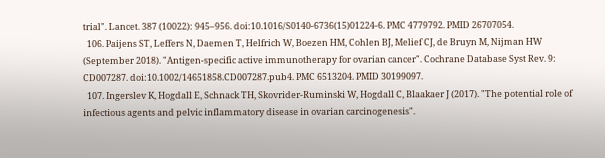trial". Lancet. 387 (10022): 945–956. doi:10.1016/S0140-6736(15)01224-6. PMC 4779792. PMID 26707054.
  106. Paijens ST, Leffers N, Daemen T, Helfrich W, Boezen HM, Cohlen BJ, Melief CJ, de Bruyn M, Nijman HW (September 2018). "Antigen-specific active immunotherapy for ovarian cancer". Cochrane Database Syst Rev. 9: CD007287. doi:10.1002/14651858.CD007287.pub4. PMC 6513204. PMID 30199097.
  107. Ingerslev K, Hogdall E, Schnack TH, Skovrider-Ruminski W, Hogdall C, Blaakaer J (2017). "The potential role of infectious agents and pelvic inflammatory disease in ovarian carcinogenesis".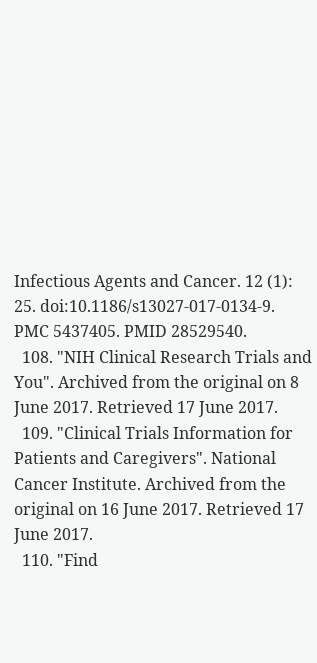Infectious Agents and Cancer. 12 (1): 25. doi:10.1186/s13027-017-0134-9. PMC 5437405. PMID 28529540.
  108. "NIH Clinical Research Trials and You". Archived from the original on 8 June 2017. Retrieved 17 June 2017.
  109. "Clinical Trials Information for Patients and Caregivers". National Cancer Institute. Archived from the original on 16 June 2017. Retrieved 17 June 2017.
  110. "Find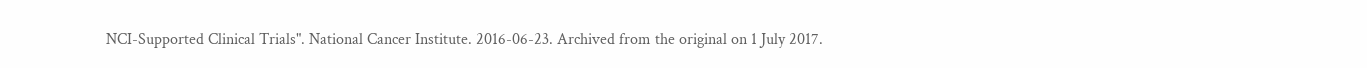NCI-Supported Clinical Trials". National Cancer Institute. 2016-06-23. Archived from the original on 1 July 2017.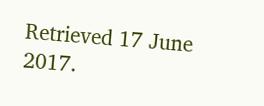Retrieved 17 June 2017.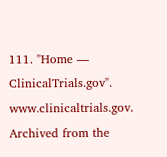111. "Home — ClinicalTrials.gov". www.clinicaltrials.gov. Archived from the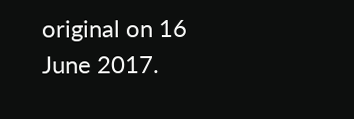original on 16 June 2017.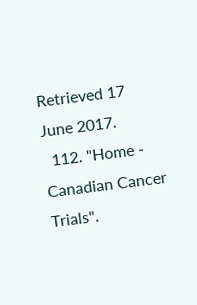Retrieved 17 June 2017.
  112. "Home - Canadian Cancer Trials".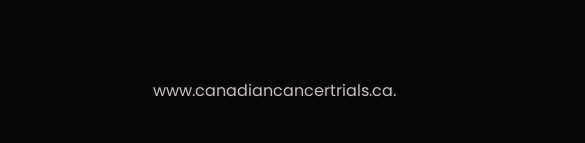www.canadiancancertrials.ca.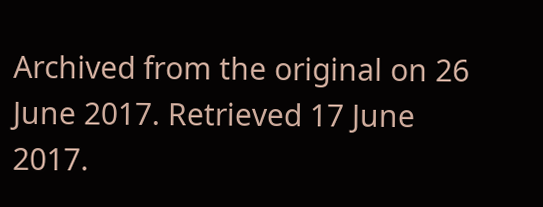Archived from the original on 26 June 2017. Retrieved 17 June 2017.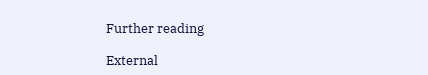Further reading

External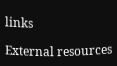links

External resources